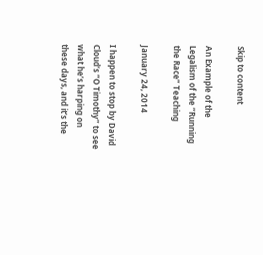Skip to content

An Example of the Legalism of the “Running the Race” Teaching

January 24, 2014

I happen to stop by David Cloud’s “O Timothy” to see what he’s harping on these days, and it’s the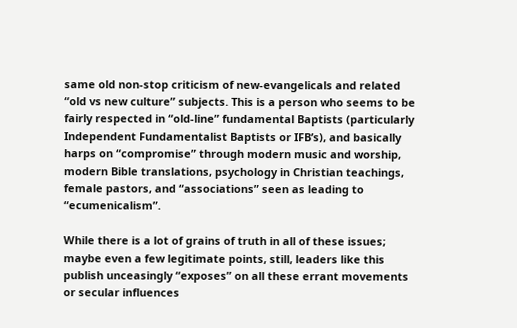same old non-stop criticism of new-evangelicals and related “old vs new culture” subjects. This is a person who seems to be fairly respected in “old-line” fundamental Baptists (particularly Independent Fundamentalist Baptists or IFB’s), and basically harps on “compromise” through modern music and worship, modern Bible translations, psychology in Christian teachings, female pastors, and “associations” seen as leading to “ecumenicalism”.

While there is a lot of grains of truth in all of these issues; maybe even a few legitimate points, still, leaders like this publish unceasingly “exposes” on all these errant movements or secular influences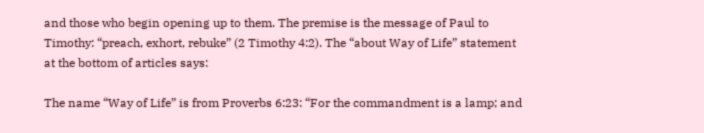and those who begin opening up to them. The premise is the message of Paul to Timothy: “preach, exhort, rebuke” (2 Timothy 4:2). The “about Way of Life” statement at the bottom of articles says:

The name “Way of Life” is from Proverbs 6:23: “For the commandment is a lamp; and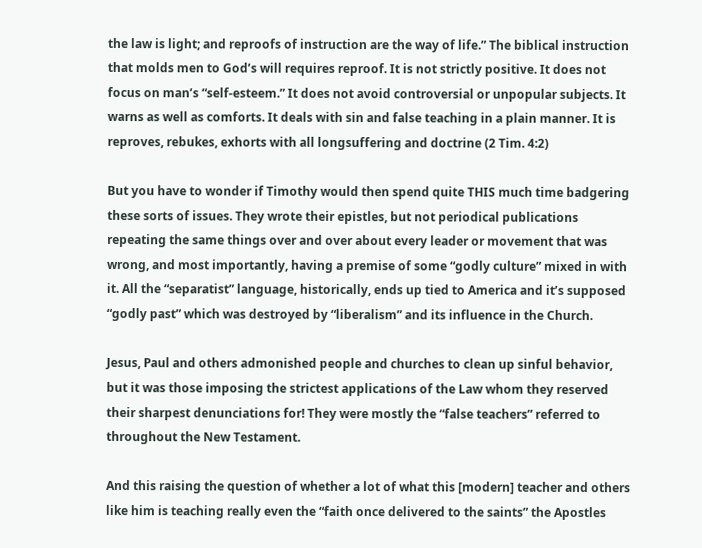the law is light; and reproofs of instruction are the way of life.” The biblical instruction that molds men to God’s will requires reproof. It is not strictly positive. It does not focus on man’s “self-esteem.” It does not avoid controversial or unpopular subjects. It warns as well as comforts. It deals with sin and false teaching in a plain manner. It is reproves, rebukes, exhorts with all longsuffering and doctrine (2 Tim. 4:2)

But you have to wonder if Timothy would then spend quite THIS much time badgering these sorts of issues. They wrote their epistles, but not periodical publications repeating the same things over and over about every leader or movement that was wrong, and most importantly, having a premise of some “godly culture” mixed in with it. All the “separatist” language, historically, ends up tied to America and it’s supposed “godly past” which was destroyed by “liberalism” and its influence in the Church.

Jesus, Paul and others admonished people and churches to clean up sinful behavior, but it was those imposing the strictest applications of the Law whom they reserved their sharpest denunciations for! They were mostly the “false teachers” referred to throughout the New Testament.

And this raising the question of whether a lot of what this [modern] teacher and others like him is teaching really even the “faith once delivered to the saints” the Apostles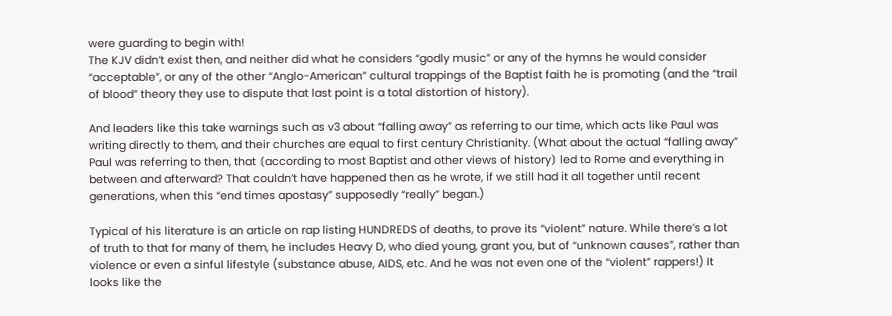were guarding to begin with!
The KJV didn’t exist then, and neither did what he considers “godly music” or any of the hymns he would consider “acceptable”, or any of the other “Anglo-American” cultural trappings of the Baptist faith he is promoting (and the “trail of blood” theory they use to dispute that last point is a total distortion of history).

And leaders like this take warnings such as v3 about “falling away” as referring to our time, which acts like Paul was writing directly to them, and their churches are equal to first century Christianity. (What about the actual “falling away” Paul was referring to then, that ⦅according to most Baptist and other views of history⦆ led to Rome and everything in between and afterward? That couldn’t have happened then as he wrote, if we still had it all together until recent generations, when this “end times apostasy” supposedly “really” began.)

Typical of his literature is an article on rap listing HUNDREDS of deaths, to prove its “violent” nature. While there’s a lot of truth to that for many of them, he includes Heavy D, who died young, grant you, but of “unknown causes”, rather than violence or even a sinful lifestyle (substance abuse, AIDS, etc. And he was not even one of the “violent” rappers!) It looks like the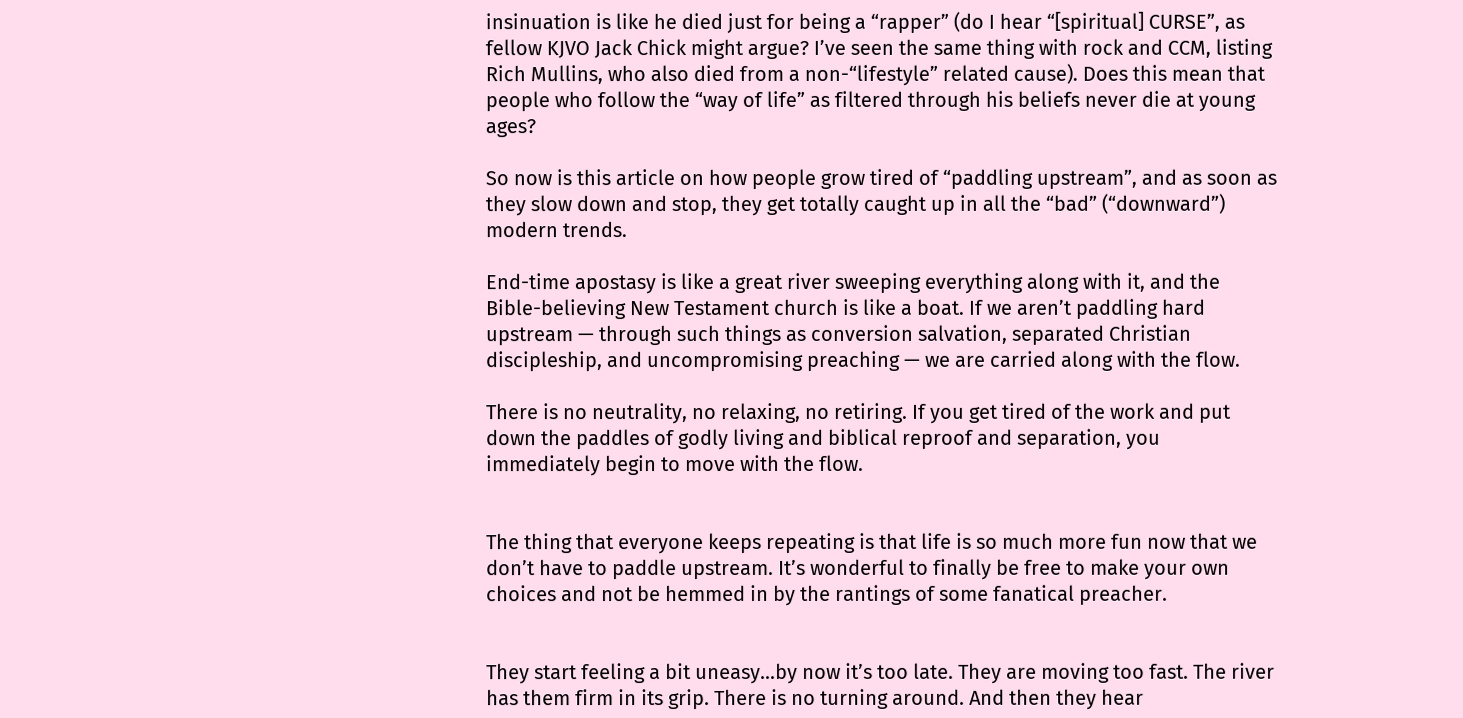insinuation is like he died just for being a “rapper” (do I hear “[spiritual] CURSE”, as fellow KJVO Jack Chick might argue? I’ve seen the same thing with rock and CCM, listing Rich Mullins, who also died from a non-“lifestyle” related cause). Does this mean that people who follow the “way of life” as filtered through his beliefs never die at young ages?

So now is this article on how people grow tired of “paddling upstream”, and as soon as they slow down and stop, they get totally caught up in all the “bad” (“downward”) modern trends.

End-time apostasy is like a great river sweeping everything along with it, and the Bible-believing New Testament church is like a boat. If we aren’t paddling hard upstream — through such things as conversion salvation, separated Christian discipleship, and uncompromising preaching — we are carried along with the flow.

There is no neutrality, no relaxing, no retiring. If you get tired of the work and put down the paddles of godly living and biblical reproof and separation, you immediately begin to move with the flow.


The thing that everyone keeps repeating is that life is so much more fun now that we don’t have to paddle upstream. It’s wonderful to finally be free to make your own choices and not be hemmed in by the rantings of some fanatical preacher.


They start feeling a bit uneasy…by now it’s too late. They are moving too fast. The river has them firm in its grip. There is no turning around. And then they hear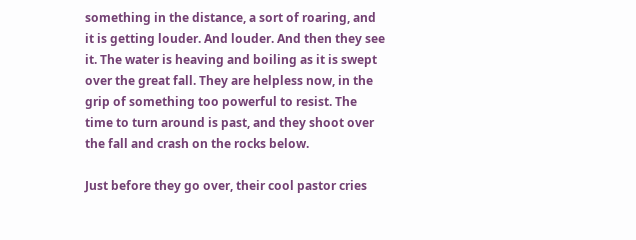something in the distance, a sort of roaring, and it is getting louder. And louder. And then they see it. The water is heaving and boiling as it is swept over the great fall. They are helpless now, in the grip of something too powerful to resist. The time to turn around is past, and they shoot over the fall and crash on the rocks below.

Just before they go over, their cool pastor cries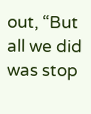out, “But all we did was stop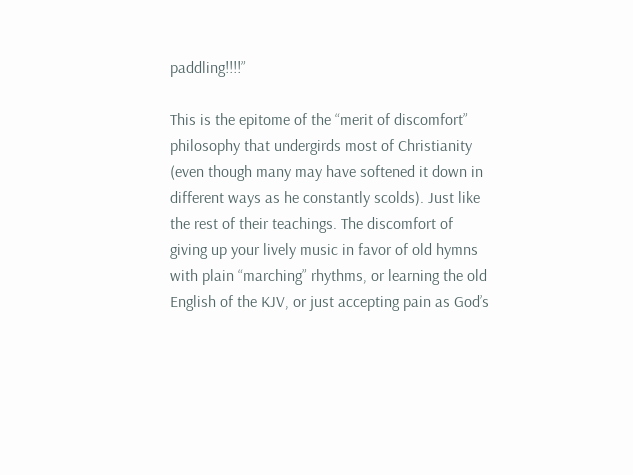paddling!!!!”

This is the epitome of the “merit of discomfort” philosophy that undergirds most of Christianity (even though many may have softened it down in different ways as he constantly scolds). Just like the rest of their teachings. The discomfort of giving up your lively music in favor of old hymns with plain “marching” rhythms, or learning the old English of the KJV, or just accepting pain as God’s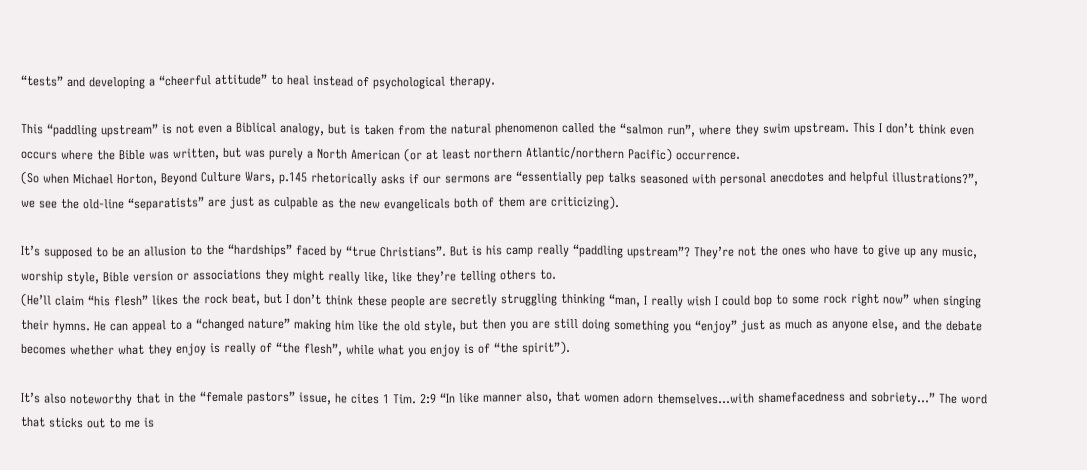“tests” and developing a “cheerful attitude” to heal instead of psychological therapy.

This “paddling upstream” is not even a Biblical analogy, but is taken from the natural phenomenon called the “salmon run”, where they swim upstream. This I don’t think even occurs where the Bible was written, but was purely a North American (or at least northern Atlantic/northern Pacific) occurrence.
(So when Michael Horton, Beyond Culture Wars, p.145 rhetorically asks if our sermons are “essentially pep talks seasoned with personal anecdotes and helpful illustrations?”, we see the old-line “separatists” are just as culpable as the new evangelicals both of them are criticizing).

It’s supposed to be an allusion to the “hardships” faced by “true Christians”. But is his camp really “paddling upstream”? They’re not the ones who have to give up any music, worship style, Bible version or associations they might really like, like they’re telling others to.
(He’ll claim “his flesh” likes the rock beat, but I don’t think these people are secretly struggling thinking “man, I really wish I could bop to some rock right now” when singing their hymns. He can appeal to a “changed nature” making him like the old style, but then you are still doing something you “enjoy” just as much as anyone else, and the debate becomes whether what they enjoy is really of “the flesh”, while what you enjoy is of “the spirit”).

It’s also noteworthy that in the “female pastors” issue, he cites 1 Tim. 2:9 “In like manner also, that women adorn themselves…with shamefacedness and sobriety…” The word that sticks out to me is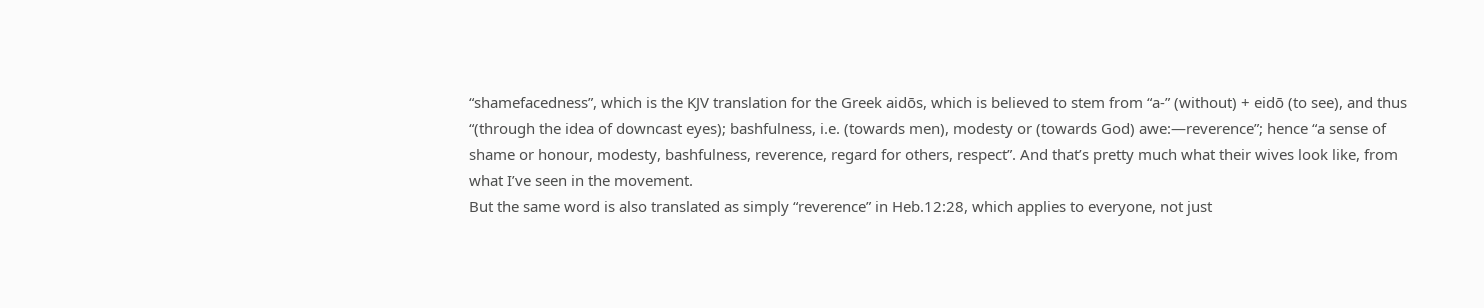“shamefacedness”, which is the KJV translation for the Greek aidōs, which is believed to stem from “a-” (without) + eidō (to see), and thus “(through the idea of downcast eyes); bashfulness, i.e. (towards men), modesty or (towards God) awe:—reverence”; hence “a sense of shame or honour, modesty, bashfulness, reverence, regard for others, respect”. And that’s pretty much what their wives look like, from what I’ve seen in the movement.
But the same word is also translated as simply “reverence” in Heb.12:28, which applies to everyone, not just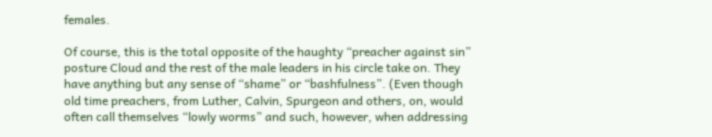females.

Of course, this is the total opposite of the haughty “preacher against sin” posture Cloud and the rest of the male leaders in his circle take on. They have anything but any sense of “shame” or “bashfulness”. (Even though old time preachers, from Luther, Calvin, Spurgeon and others, on, would often call themselves “lowly worms” and such, however, when addressing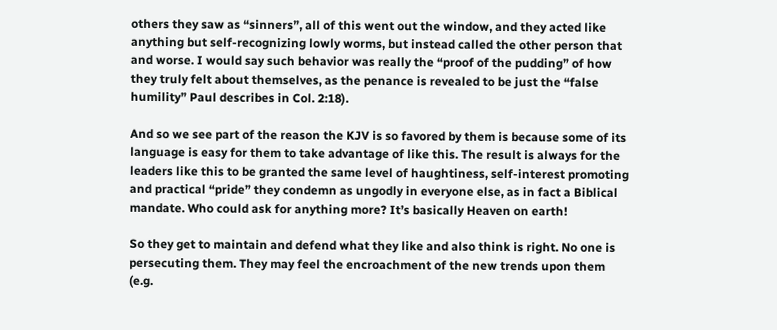others they saw as “sinners”, all of this went out the window, and they acted like anything but self-recognizing lowly worms, but instead called the other person that and worse. I would say such behavior was really the “proof of the pudding” of how they truly felt about themselves, as the penance is revealed to be just the “false humility” Paul describes in Col. 2:18).

And so we see part of the reason the KJV is so favored by them is because some of its language is easy for them to take advantage of like this. The result is always for the leaders like this to be granted the same level of haughtiness, self-interest promoting and practical “pride” they condemn as ungodly in everyone else, as in fact a Biblical mandate. Who could ask for anything more? It’s basically Heaven on earth!

So they get to maintain and defend what they like and also think is right. No one is persecuting them. They may feel the encroachment of the new trends upon them (e.g.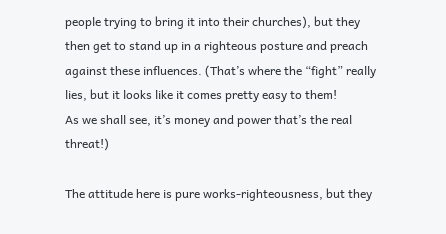people trying to bring it into their churches), but they then get to stand up in a righteous posture and preach against these influences. (That’s where the “fight” really lies, but it looks like it comes pretty easy to them!
As we shall see, it’s money and power that’s the real threat!)

The attitude here is pure works-righteousness, but they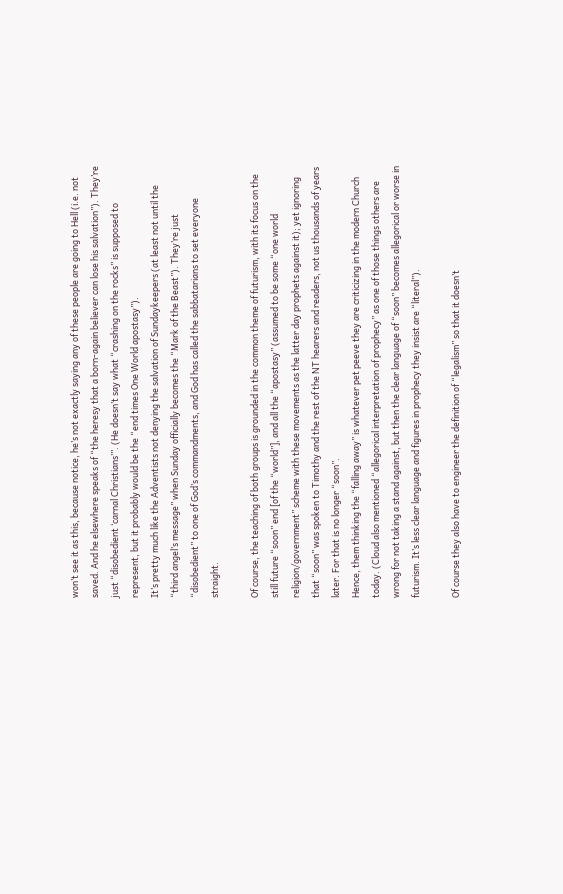won’t see it as this, because notice, he’s not exactly saying any of these people are going to Hell (i.e. not saved. And he elsewhere speaks of “the heresy that a born-again believer can lose his salvation”). They’re just “disobedient ‘carnal Christians’”. (He doesn’t say what “crashing on the rocks” is supposed to represent, but it probably would be the “end times One World apostasy”).
It’s pretty much like the Adventists not denying the salvation of Sundaykeepers (at least not until the “third angel’s message” when Sunday officially becomes the “Mark of the Beast”). They’re just “disobedient” to one of God’s commandments, and God has called the sabbatarians to set everyone straight.

Of course, the teaching of both groups is grounded in the common theme of futurism, with its focus on the still future “soon” end [of the “world”], and all the “apostasy” (assumed to be some “one world religion/government” scheme with these movements as the latter day prophets against it); yet ignoring that “soon” was spoken to Timothy and the rest of the NT hearers and readers, not us thousands of years later. For that is no longer “soon”.
Hence, them thinking the “falling away” is whatever pet peeve they are criticizing in the modern Church today. (Cloud also mentioned “allegorical interpretation of prophecy” as one of those things others are wrong for not taking a stand against, but then the clear language of “soon” becomes allegorical or worse in futurism. It’s less clear language and figures in prophecy they insist are “literal”).

Of course they also have to engineer the definition of “legalism” so that it doesn’t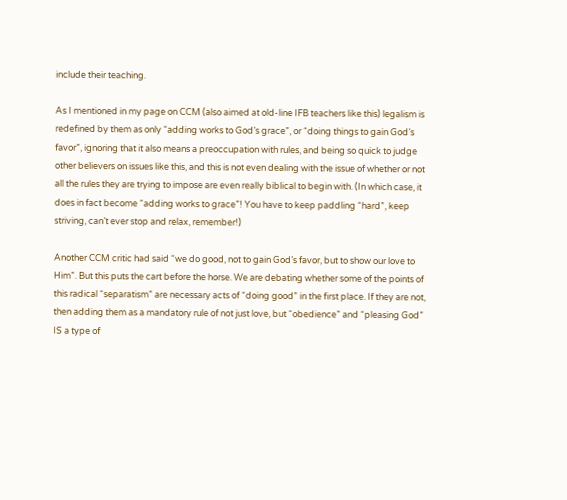include their teaching.

As I mentioned in my page on CCM (also aimed at old-line IFB teachers like this) legalism is redefined by them as only “adding works to God’s grace”, or “doing things to gain God’s favor”, ignoring that it also means a preoccupation with rules, and being so quick to judge other believers on issues like this, and this is not even dealing with the issue of whether or not all the rules they are trying to impose are even really biblical to begin with. (In which case, it does in fact become “adding works to grace”! You have to keep paddling “hard”, keep striving, can’t ever stop and relax, remember!)

Another CCM critic had said “we do good, not to gain God’s favor, but to show our love to Him”. But this puts the cart before the horse. We are debating whether some of the points of this radical “separatism” are necessary acts of “doing good” in the first place. If they are not, then adding them as a mandatory rule of not just love, but “obedience” and “pleasing God” IS a type of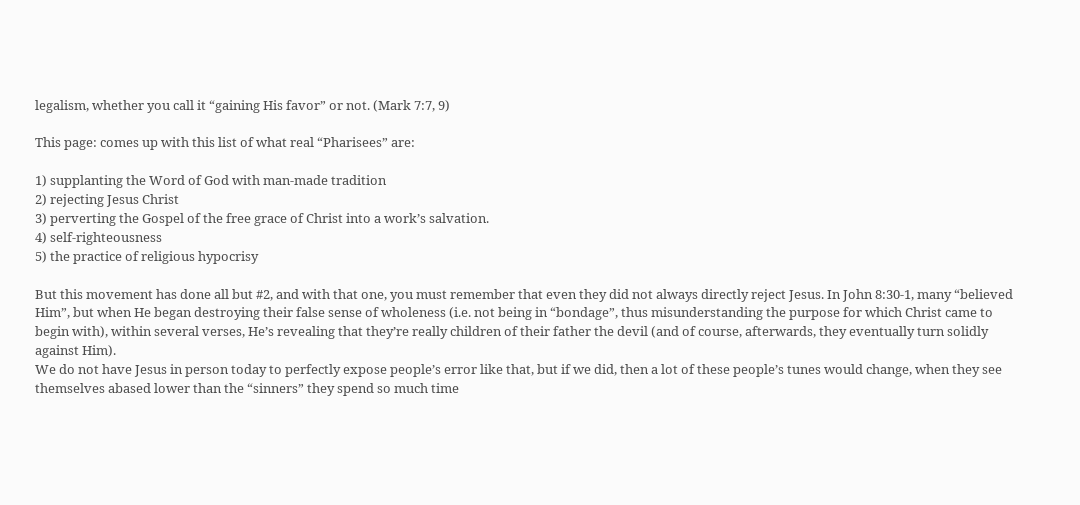legalism, whether you call it “gaining His favor” or not. (Mark 7:7, 9)

This page: comes up with this list of what real “Pharisees” are:

1) supplanting the Word of God with man-made tradition
2) rejecting Jesus Christ
3) perverting the Gospel of the free grace of Christ into a work’s salvation.
4) self-righteousness
5) the practice of religious hypocrisy

But this movement has done all but #2, and with that one, you must remember that even they did not always directly reject Jesus. In John 8:30-1, many “believed Him”, but when He began destroying their false sense of wholeness (i.e. not being in “bondage”, thus misunderstanding the purpose for which Christ came to begin with), within several verses, He’s revealing that they’re really children of their father the devil (and of course, afterwards, they eventually turn solidly against Him).
We do not have Jesus in person today to perfectly expose people’s error like that, but if we did, then a lot of these people’s tunes would change, when they see themselves abased lower than the “sinners” they spend so much time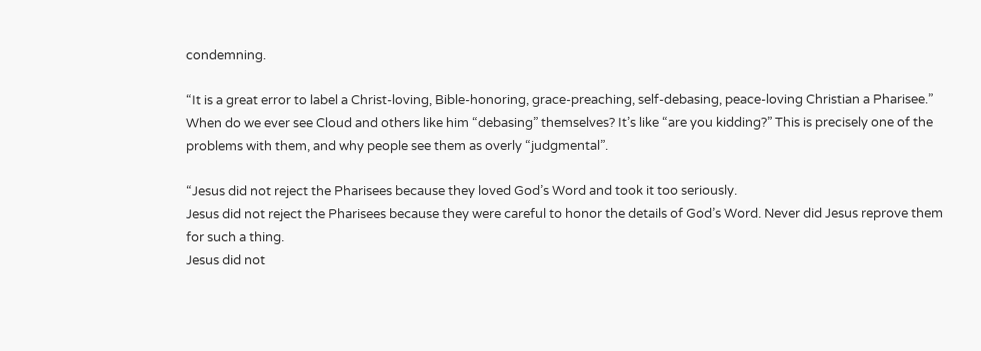condemning.

“It is a great error to label a Christ-loving, Bible-honoring, grace-preaching, self-debasing, peace-loving Christian a Pharisee.” When do we ever see Cloud and others like him “debasing” themselves? It’s like “are you kidding?” This is precisely one of the problems with them, and why people see them as overly “judgmental”.

“Jesus did not reject the Pharisees because they loved God’s Word and took it too seriously.
Jesus did not reject the Pharisees because they were careful to honor the details of God’s Word. Never did Jesus reprove them for such a thing.
Jesus did not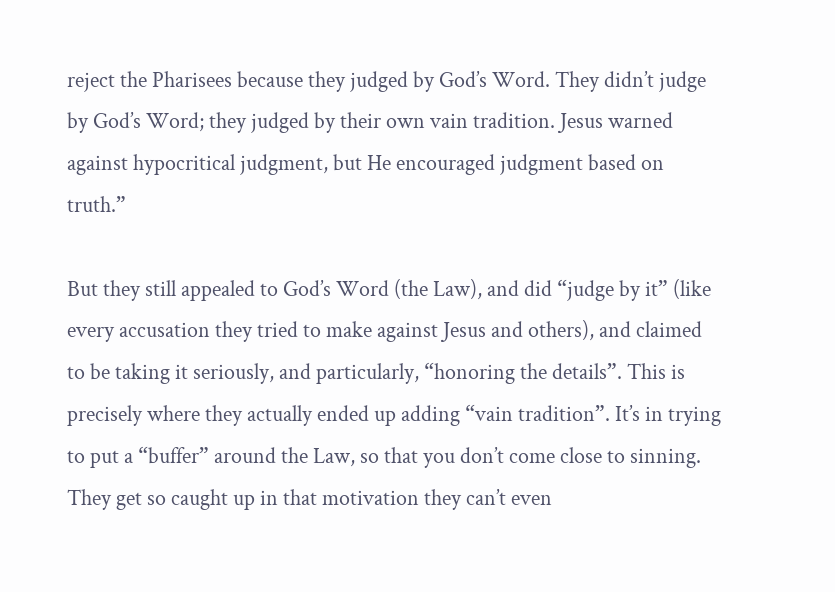reject the Pharisees because they judged by God’s Word. They didn’t judge by God’s Word; they judged by their own vain tradition. Jesus warned against hypocritical judgment, but He encouraged judgment based on truth.”

But they still appealed to God’s Word (the Law), and did “judge by it” (like every accusation they tried to make against Jesus and others), and claimed to be taking it seriously, and particularly, “honoring the details”. This is precisely where they actually ended up adding “vain tradition”. It’s in trying to put a “buffer” around the Law, so that you don’t come close to sinning.
They get so caught up in that motivation they can’t even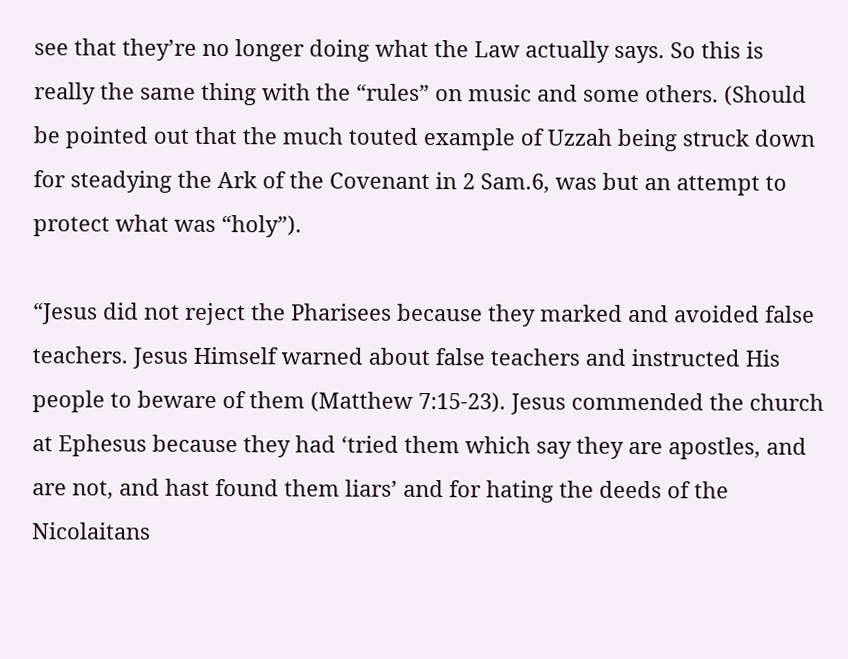see that they’re no longer doing what the Law actually says. So this is really the same thing with the “rules” on music and some others. (Should be pointed out that the much touted example of Uzzah being struck down for steadying the Ark of the Covenant in 2 Sam.6, was but an attempt to protect what was “holy”).

“Jesus did not reject the Pharisees because they marked and avoided false teachers. Jesus Himself warned about false teachers and instructed His people to beware of them (Matthew 7:15-23). Jesus commended the church at Ephesus because they had ‘tried them which say they are apostles, and are not, and hast found them liars’ and for hating the deeds of the Nicolaitans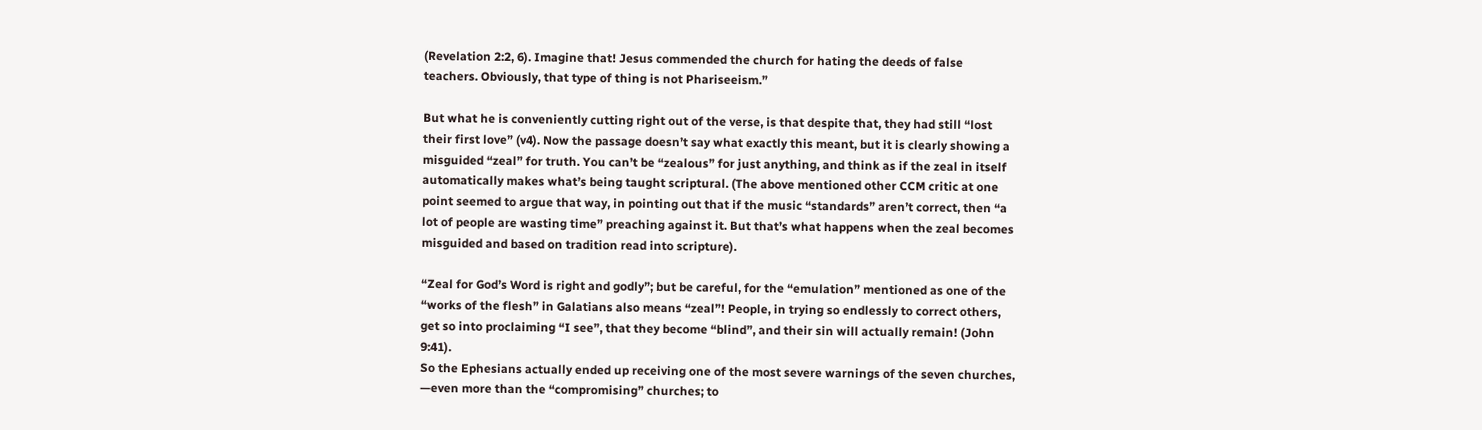(Revelation 2:2, 6). Imagine that! Jesus commended the church for hating the deeds of false teachers. Obviously, that type of thing is not Phariseeism.”

But what he is conveniently cutting right out of the verse, is that despite that, they had still “lost their first love” (v4). Now the passage doesn’t say what exactly this meant, but it is clearly showing a misguided “zeal” for truth. You can’t be “zealous” for just anything, and think as if the zeal in itself automatically makes what’s being taught scriptural. (The above mentioned other CCM critic at one point seemed to argue that way, in pointing out that if the music “standards” aren’t correct, then “a lot of people are wasting time” preaching against it. But that’s what happens when the zeal becomes misguided and based on tradition read into scripture).

“Zeal for God’s Word is right and godly”; but be careful, for the “emulation” mentioned as one of the “works of the flesh” in Galatians also means “zeal”! People, in trying so endlessly to correct others, get so into proclaiming “I see”, that they become “blind”, and their sin will actually remain! (John 9:41).
So the Ephesians actually ended up receiving one of the most severe warnings of the seven churches, —even more than the “compromising” churches; to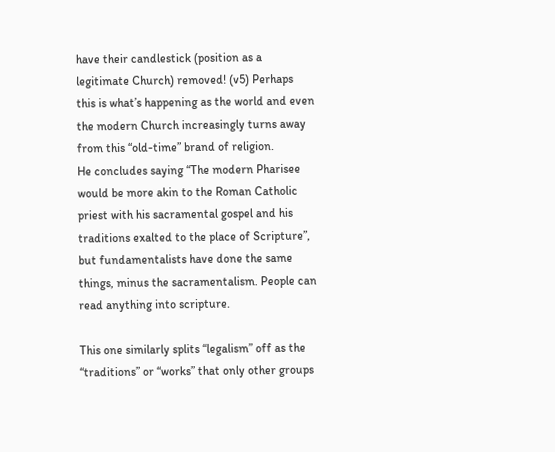have their candlestick (position as a legitimate Church) removed! (v5) Perhaps this is what’s happening as the world and even the modern Church increasingly turns away from this “old-time” brand of religion.
He concludes saying “The modern Pharisee would be more akin to the Roman Catholic priest with his sacramental gospel and his traditions exalted to the place of Scripture”, but fundamentalists have done the same things, minus the sacramentalism. People can read anything into scripture.

This one similarly splits “legalism” off as the “traditions” or “works” that only other groups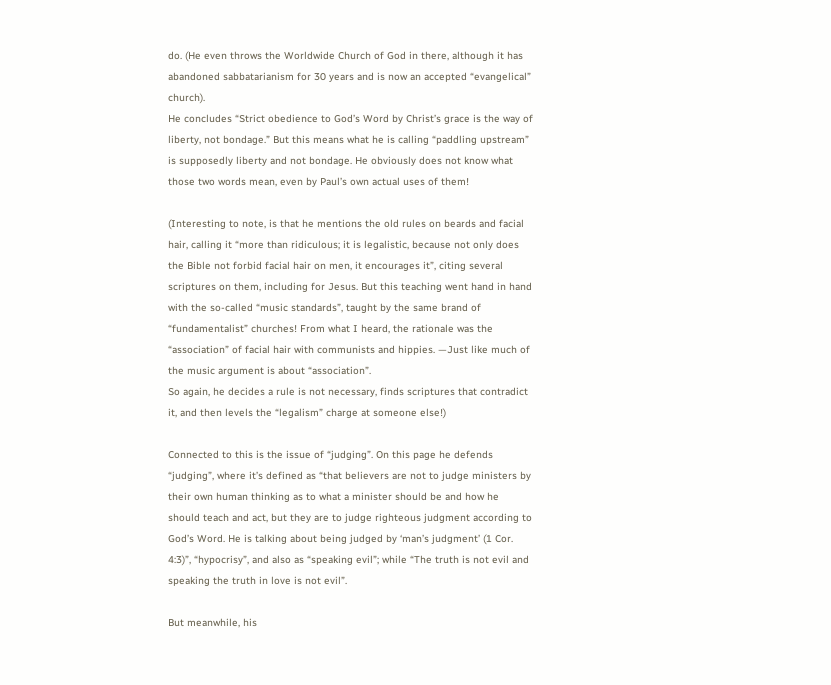do. (He even throws the Worldwide Church of God in there, although it has abandoned sabbatarianism for 30 years and is now an accepted “evangelical” church).
He concludes “Strict obedience to God’s Word by Christ’s grace is the way of liberty, not bondage.” But this means what he is calling “paddling upstream” is supposedly liberty and not bondage. He obviously does not know what those two words mean, even by Paul’s own actual uses of them!

(Interesting to note, is that he mentions the old rules on beards and facial hair, calling it “more than ridiculous; it is legalistic, because not only does the Bible not forbid facial hair on men, it encourages it”, citing several scriptures on them, including for Jesus. But this teaching went hand in hand with the so-called “music standards”, taught by the same brand of “fundamentalist” churches! From what I heard, the rationale was the “association” of facial hair with communists and hippies. —Just like much of the music argument is about “association”.
So again, he decides a rule is not necessary, finds scriptures that contradict it, and then levels the “legalism” charge at someone else!)

Connected to this is the issue of “judging”. On this page he defends “judging”, where it’s defined as “that believers are not to judge ministers by their own human thinking as to what a minister should be and how he should teach and act, but they are to judge righteous judgment according to God’s Word. He is talking about being judged by ‘man’s judgment’ (1 Cor. 4:3)”, “hypocrisy”, and also as “speaking evil”; while “The truth is not evil and speaking the truth in love is not evil”.

But meanwhile, his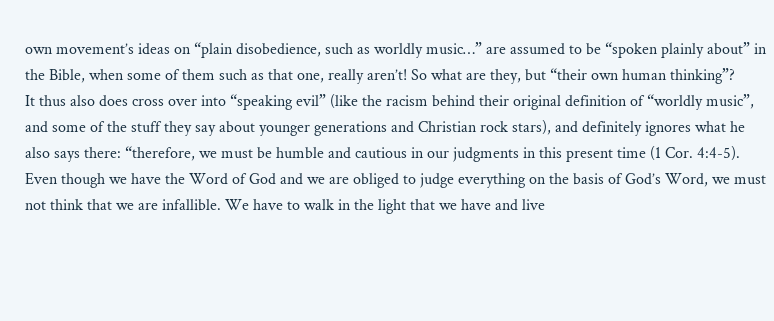own movement’s ideas on “plain disobedience, such as worldly music…” are assumed to be “spoken plainly about” in the Bible, when some of them such as that one, really aren’t! So what are they, but “their own human thinking”?
It thus also does cross over into “speaking evil” (like the racism behind their original definition of “worldly music”, and some of the stuff they say about younger generations and Christian rock stars), and definitely ignores what he also says there: “therefore, we must be humble and cautious in our judgments in this present time (1 Cor. 4:4-5). Even though we have the Word of God and we are obliged to judge everything on the basis of God’s Word, we must not think that we are infallible. We have to walk in the light that we have and live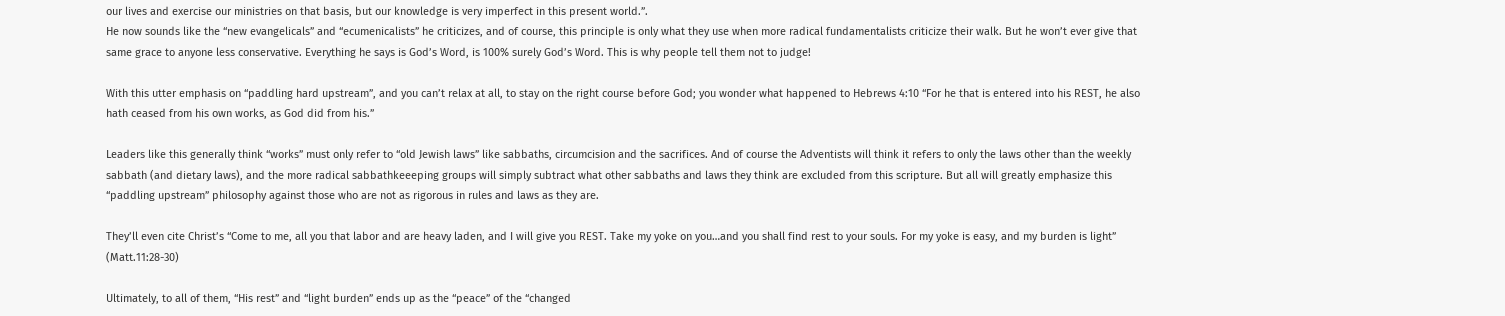our lives and exercise our ministries on that basis, but our knowledge is very imperfect in this present world.”.
He now sounds like the “new evangelicals” and “ecumenicalists” he criticizes, and of course, this principle is only what they use when more radical fundamentalists criticize their walk. But he won’t ever give that same grace to anyone less conservative. Everything he says is God’s Word, is 100% surely God’s Word. This is why people tell them not to judge!

With this utter emphasis on “paddling hard upstream”, and you can’t relax at all, to stay on the right course before God; you wonder what happened to Hebrews 4:10 “For he that is entered into his REST, he also hath ceased from his own works, as God did from his.”

Leaders like this generally think “works” must only refer to “old Jewish laws” like sabbaths, circumcision and the sacrifices. And of course the Adventists will think it refers to only the laws other than the weekly sabbath (and dietary laws), and the more radical sabbathkeeeping groups will simply subtract what other sabbaths and laws they think are excluded from this scripture. But all will greatly emphasize this “paddling upstream” philosophy against those who are not as rigorous in rules and laws as they are.

They’ll even cite Christ’s “Come to me, all you that labor and are heavy laden, and I will give you REST. Take my yoke on you…and you shall find rest to your souls. For my yoke is easy, and my burden is light” (Matt.11:28-30)

Ultimately, to all of them, “His rest” and “light burden” ends up as the “peace” of the “changed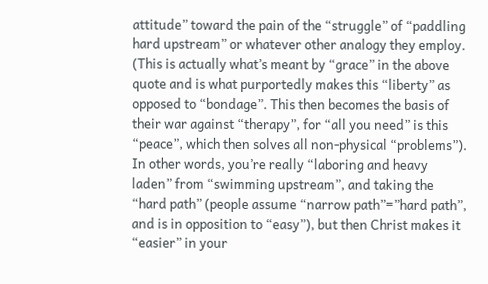attitude” toward the pain of the “struggle” of “paddling hard upstream” or whatever other analogy they employ. (This is actually what’s meant by “grace” in the above quote and is what purportedly makes this “liberty” as opposed to “bondage”. This then becomes the basis of their war against “therapy”, for “all you need” is this “peace”, which then solves all non-physical “problems”).
In other words, you’re really “laboring and heavy laden” from “swimming upstream”, and taking the “hard path” (people assume “narrow path”=”hard path”, and is in opposition to “easy”), but then Christ makes it “easier” in your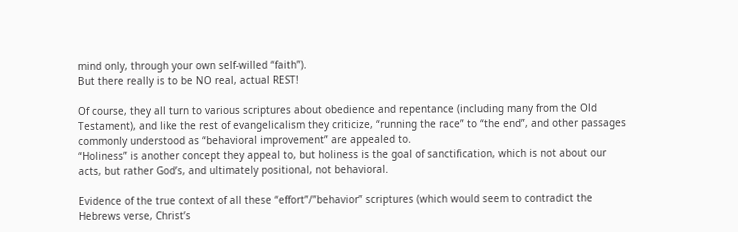mind only, through your own self-willed “faith”).
But there really is to be NO real, actual REST!

Of course, they all turn to various scriptures about obedience and repentance (including many from the Old Testament), and like the rest of evangelicalism they criticize, “running the race” to “the end”, and other passages commonly understood as “behavioral improvement” are appealed to.
“Holiness” is another concept they appeal to, but holiness is the goal of sanctification, which is not about our acts, but rather God’s, and ultimately positional, not behavioral.

Evidence of the true context of all these “effort”/”behavior” scriptures (which would seem to contradict the Hebrews verse, Christ’s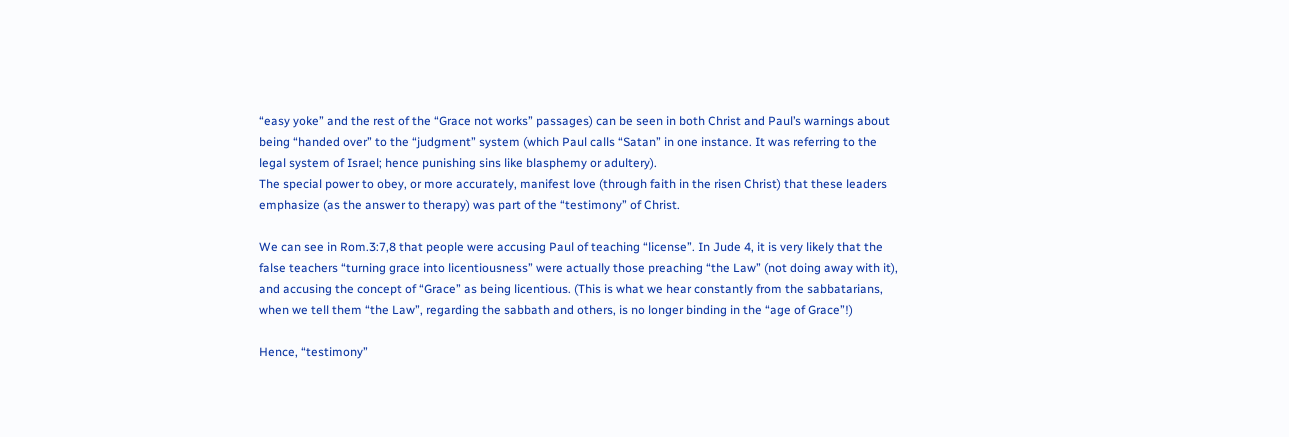“easy yoke” and the rest of the “Grace not works” passages) can be seen in both Christ and Paul’s warnings about being “handed over” to the “judgment” system (which Paul calls “Satan” in one instance. It was referring to the legal system of Israel; hence punishing sins like blasphemy or adultery).
The special power to obey, or more accurately, manifest love (through faith in the risen Christ) that these leaders emphasize (as the answer to therapy) was part of the “testimony” of Christ.

We can see in Rom.3:7,8 that people were accusing Paul of teaching “license”. In Jude 4, it is very likely that the false teachers “turning grace into licentiousness” were actually those preaching “the Law” (not doing away with it), and accusing the concept of “Grace” as being licentious. (This is what we hear constantly from the sabbatarians, when we tell them “the Law”, regarding the sabbath and others, is no longer binding in the “age of Grace”!)

Hence, “testimony”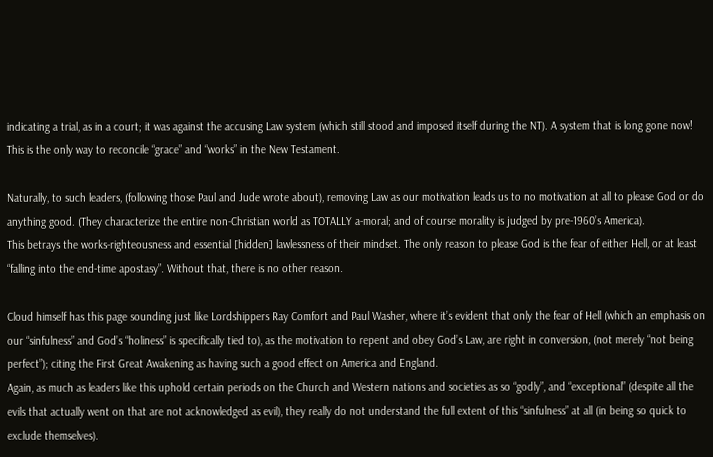indicating a trial, as in a court; it was against the accusing Law system (which still stood and imposed itself during the NT). A system that is long gone now!
This is the only way to reconcile “grace” and “works” in the New Testament.

Naturally, to such leaders, (following those Paul and Jude wrote about), removing Law as our motivation leads us to no motivation at all to please God or do anything good. (They characterize the entire non-Christian world as TOTALLY a-moral; and of course morality is judged by pre-1960’s America).
This betrays the works-righteousness and essential [hidden] lawlessness of their mindset. The only reason to please God is the fear of either Hell, or at least “falling into the end-time apostasy”. Without that, there is no other reason.

Cloud himself has this page sounding just like Lordshippers Ray Comfort and Paul Washer, where it’s evident that only the fear of Hell (which an emphasis on our “sinfulness” and God’s “holiness” is specifically tied to), as the motivation to repent and obey God’s Law, are right in conversion, (not merely “not being perfect”); citing the First Great Awakening as having such a good effect on America and England.
Again, as much as leaders like this uphold certain periods on the Church and Western nations and societies as so “godly”, and “exceptional” (despite all the evils that actually went on that are not acknowledged as evil), they really do not understand the full extent of this “sinfulness” at all (in being so quick to exclude themselves).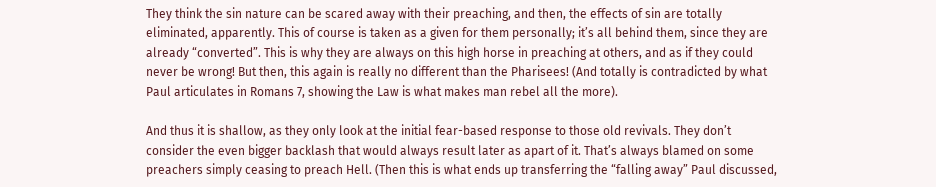They think the sin nature can be scared away with their preaching, and then, the effects of sin are totally eliminated, apparently. This of course is taken as a given for them personally; it’s all behind them, since they are already “converted”. This is why they are always on this high horse in preaching at others, and as if they could never be wrong! But then, this again is really no different than the Pharisees! (And totally is contradicted by what Paul articulates in Romans 7, showing the Law is what makes man rebel all the more).

And thus it is shallow, as they only look at the initial fear-based response to those old revivals. They don’t consider the even bigger backlash that would always result later as apart of it. That’s always blamed on some preachers simply ceasing to preach Hell. (Then this is what ends up transferring the “falling away” Paul discussed,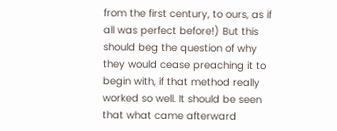from the first century, to ours, as if all was perfect before!) But this should beg the question of why they would cease preaching it to begin with, if that method really worked so well. It should be seen that what came afterward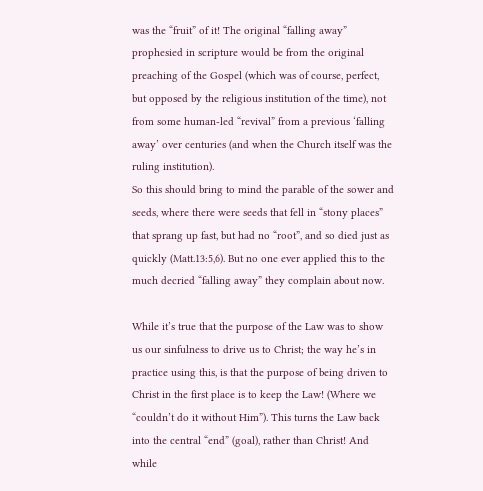was the “fruit” of it! The original “falling away” prophesied in scripture would be from the original preaching of the Gospel (which was of course, perfect, but opposed by the religious institution of the time), not from some human-led “revival” from a previous ‘falling away’ over centuries (and when the Church itself was the ruling institution).
So this should bring to mind the parable of the sower and seeds, where there were seeds that fell in “stony places” that sprang up fast, but had no “root”, and so died just as quickly (Matt.13:5,6). But no one ever applied this to the much decried “falling away” they complain about now.

While it’s true that the purpose of the Law was to show us our sinfulness to drive us to Christ; the way he’s in practice using this, is that the purpose of being driven to Christ in the first place is to keep the Law! (Where we “couldn’t do it without Him”). This turns the Law back into the central “end” (goal), rather than Christ! And while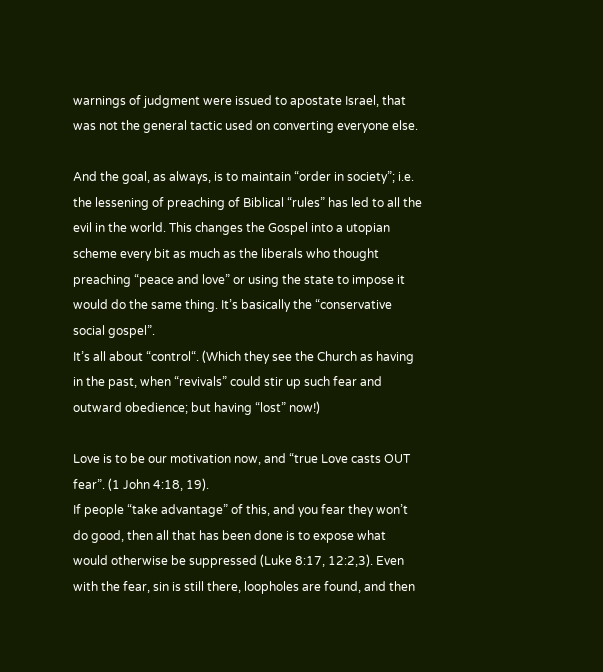warnings of judgment were issued to apostate Israel, that was not the general tactic used on converting everyone else.

And the goal, as always, is to maintain “order in society”; i.e. the lessening of preaching of Biblical “rules” has led to all the evil in the world. This changes the Gospel into a utopian scheme every bit as much as the liberals who thought preaching “peace and love” or using the state to impose it would do the same thing. It’s basically the “conservative social gospel”.
It’s all about “control“. (Which they see the Church as having in the past, when “revivals” could stir up such fear and outward obedience; but having “lost” now!)

Love is to be our motivation now, and “true Love casts OUT fear”. (1 John 4:18, 19).
If people “take advantage” of this, and you fear they won’t do good, then all that has been done is to expose what would otherwise be suppressed (Luke 8:17, 12:2,3). Even with the fear, sin is still there, loopholes are found, and then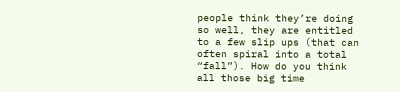people think they’re doing so well, they are entitled to a few slip ups (that can often spiral into a total “fall”). How do you think all those big time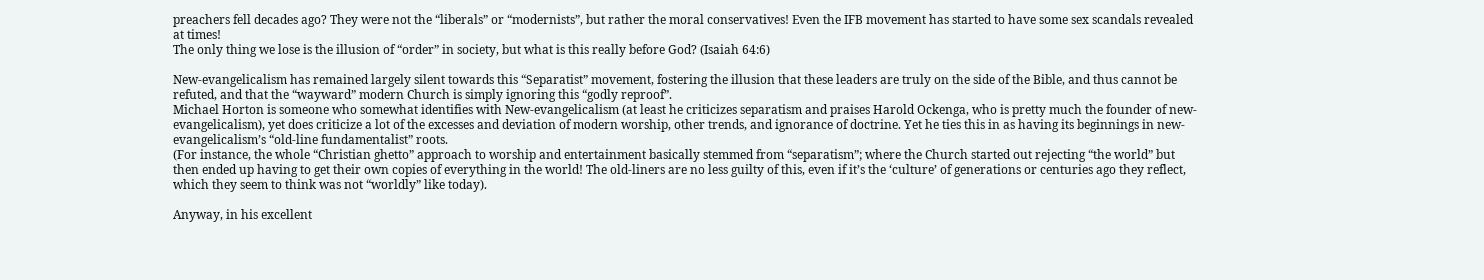preachers fell decades ago? They were not the “liberals” or “modernists”, but rather the moral conservatives! Even the IFB movement has started to have some sex scandals revealed at times!
The only thing we lose is the illusion of “order” in society, but what is this really before God? (Isaiah 64:6)

New-evangelicalism has remained largely silent towards this “Separatist” movement, fostering the illusion that these leaders are truly on the side of the Bible, and thus cannot be refuted, and that the “wayward” modern Church is simply ignoring this “godly reproof”.
Michael Horton is someone who somewhat identifies with New-evangelicalism (at least he criticizes separatism and praises Harold Ockenga, who is pretty much the founder of new-evangelicalism), yet does criticize a lot of the excesses and deviation of modern worship, other trends, and ignorance of doctrine. Yet he ties this in as having its beginnings in new-evangelicalism’s “old-line fundamentalist” roots.
(For instance, the whole “Christian ghetto” approach to worship and entertainment basically stemmed from “separatism”; where the Church started out rejecting “the world” but then ended up having to get their own copies of everything in the world! The old-liners are no less guilty of this, even if it’s the ‘culture’ of generations or centuries ago they reflect, which they seem to think was not “worldly” like today).

Anyway, in his excellent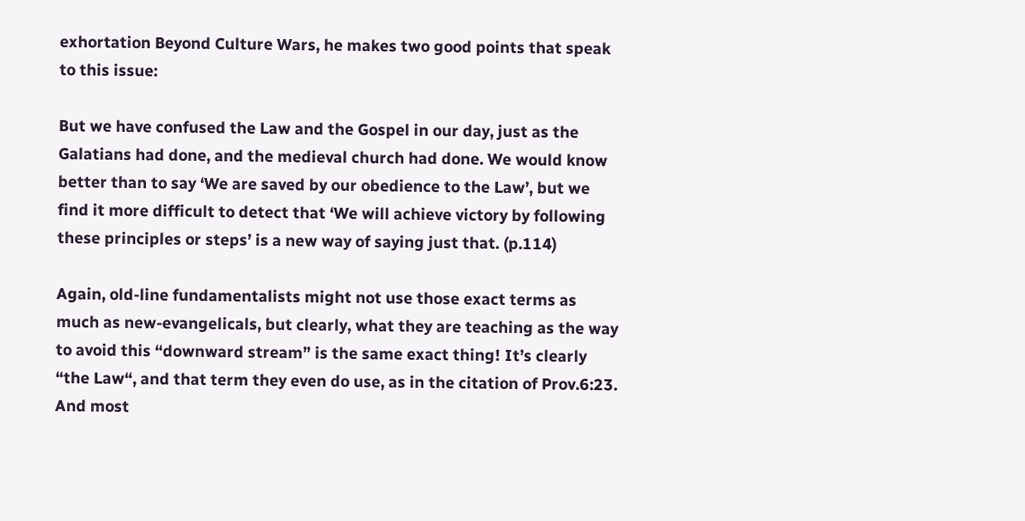exhortation Beyond Culture Wars, he makes two good points that speak to this issue:

But we have confused the Law and the Gospel in our day, just as the Galatians had done, and the medieval church had done. We would know better than to say ‘We are saved by our obedience to the Law’, but we find it more difficult to detect that ‘We will achieve victory by following these principles or steps’ is a new way of saying just that. (p.114)

Again, old-line fundamentalists might not use those exact terms as much as new-evangelicals, but clearly, what they are teaching as the way to avoid this “downward stream” is the same exact thing! It’s clearly “the Law“, and that term they even do use, as in the citation of Prov.6:23.
And most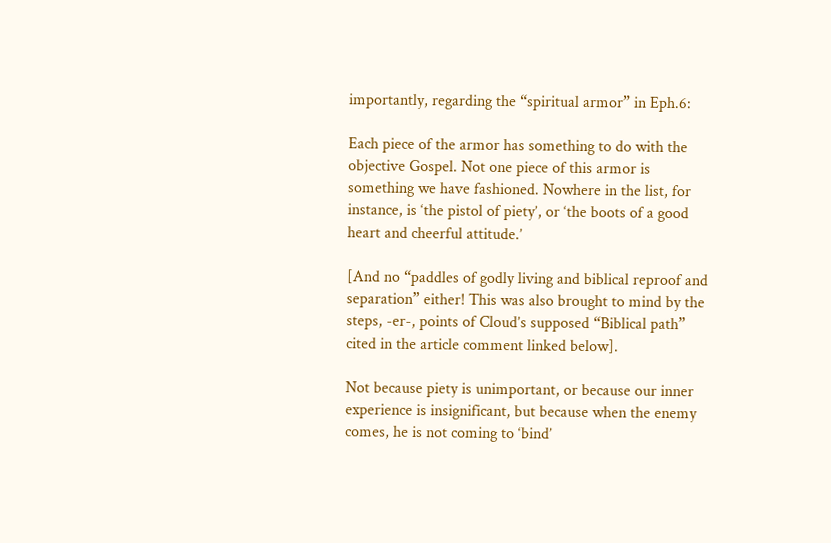importantly, regarding the “spiritual armor” in Eph.6:

Each piece of the armor has something to do with the objective Gospel. Not one piece of this armor is something we have fashioned. Nowhere in the list, for instance, is ‘the pistol of piety’, or ‘the boots of a good heart and cheerful attitude.’

[And no “paddles of godly living and biblical reproof and separation” either! This was also brought to mind by the steps, -er-, points of Cloud’s supposed “Biblical path” cited in the article comment linked below].

Not because piety is unimportant, or because our inner experience is insignificant, but because when the enemy comes, he is not coming to ‘bind’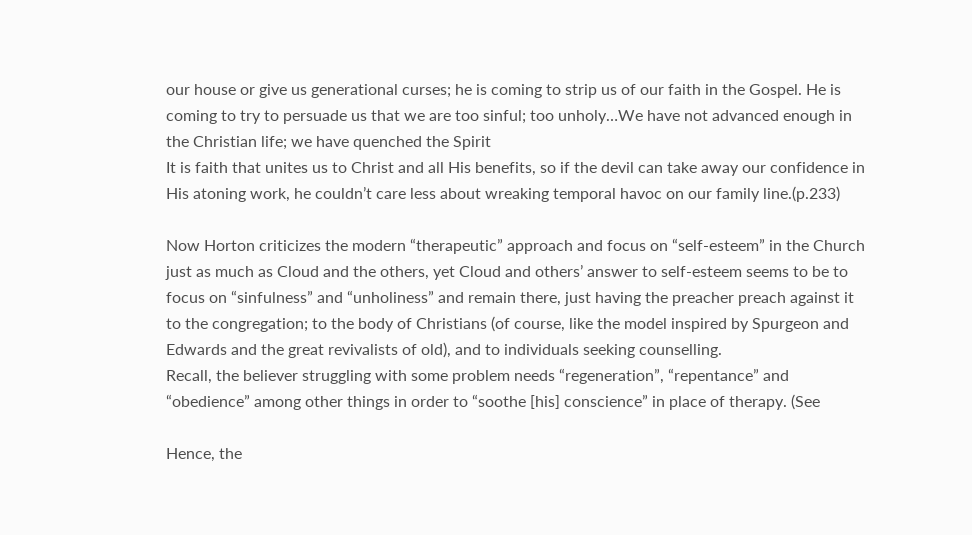our house or give us generational curses; he is coming to strip us of our faith in the Gospel. He is coming to try to persuade us that we are too sinful; too unholy…We have not advanced enough in the Christian life; we have quenched the Spirit
It is faith that unites us to Christ and all His benefits, so if the devil can take away our confidence in His atoning work, he couldn’t care less about wreaking temporal havoc on our family line.(p.233)

Now Horton criticizes the modern “therapeutic” approach and focus on “self-esteem” in the Church just as much as Cloud and the others, yet Cloud and others’ answer to self-esteem seems to be to focus on “sinfulness” and “unholiness” and remain there, just having the preacher preach against it to the congregation; to the body of Christians (of course, like the model inspired by Spurgeon and Edwards and the great revivalists of old), and to individuals seeking counselling.
Recall, the believer struggling with some problem needs “regeneration”, “repentance” and “obedience” among other things in order to “soothe [his] conscience” in place of therapy. (See

Hence, the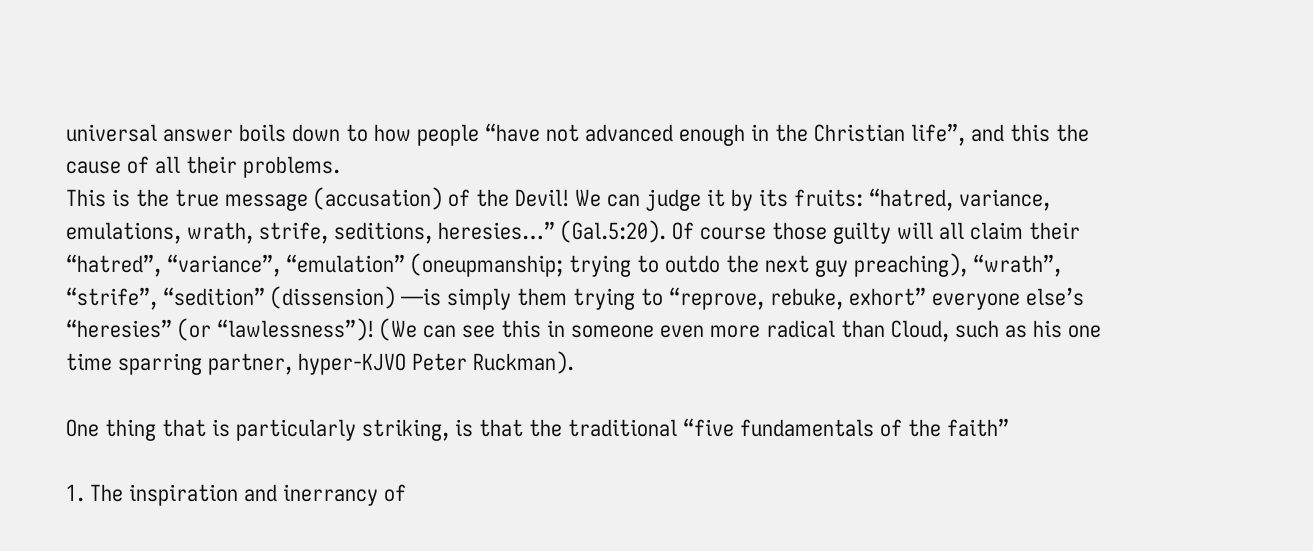universal answer boils down to how people “have not advanced enough in the Christian life”, and this the cause of all their problems.
This is the true message (accusation) of the Devil! We can judge it by its fruits: “hatred, variance, emulations, wrath, strife, seditions, heresies…” (Gal.5:20). Of course those guilty will all claim their “hatred”, “variance”, “emulation” (oneupmanship; trying to outdo the next guy preaching), “wrath”, “strife”, “sedition” (dissension) —is simply them trying to “reprove, rebuke, exhort” everyone else’s “heresies” (or “lawlessness”)! (We can see this in someone even more radical than Cloud, such as his one time sparring partner, hyper-KJVO Peter Ruckman).

One thing that is particularly striking, is that the traditional “five fundamentals of the faith”

1. The inspiration and inerrancy of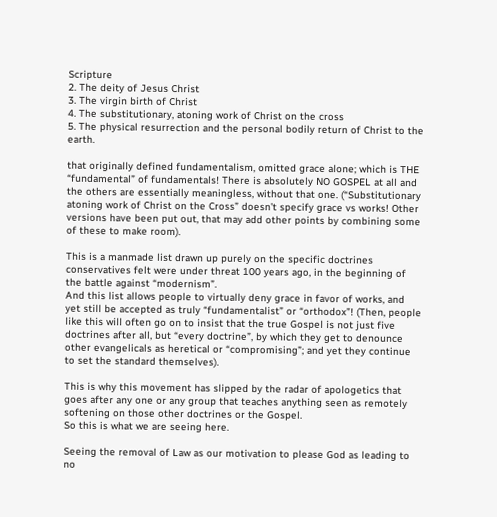Scripture
2. The deity of Jesus Christ
3. The virgin birth of Christ
4. The substitutionary, atoning work of Christ on the cross
5. The physical resurrection and the personal bodily return of Christ to the earth.

that originally defined fundamentalism, omitted grace alone; which is THE “fundamental” of fundamentals! There is absolutely NO GOSPEL at all and the others are essentially meaningless, without that one. (“Substitutionary atoning work of Christ on the Cross” doesn’t specify grace vs works! Other versions have been put out, that may add other points by combining some of these to make room).

This is a manmade list drawn up purely on the specific doctrines conservatives felt were under threat 100 years ago, in the beginning of the battle against “modernism”.
And this list allows people to virtually deny grace in favor of works, and yet still be accepted as truly “fundamentalist” or “orthodox”! (Then, people like this will often go on to insist that the true Gospel is not just five doctrines after all, but “every doctrine”, by which they get to denounce other evangelicals as heretical or “compromising”; and yet they continue to set the standard themselves).

This is why this movement has slipped by the radar of apologetics that goes after any one or any group that teaches anything seen as remotely softening on those other doctrines or the Gospel.
So this is what we are seeing here.

Seeing the removal of Law as our motivation to please God as leading to no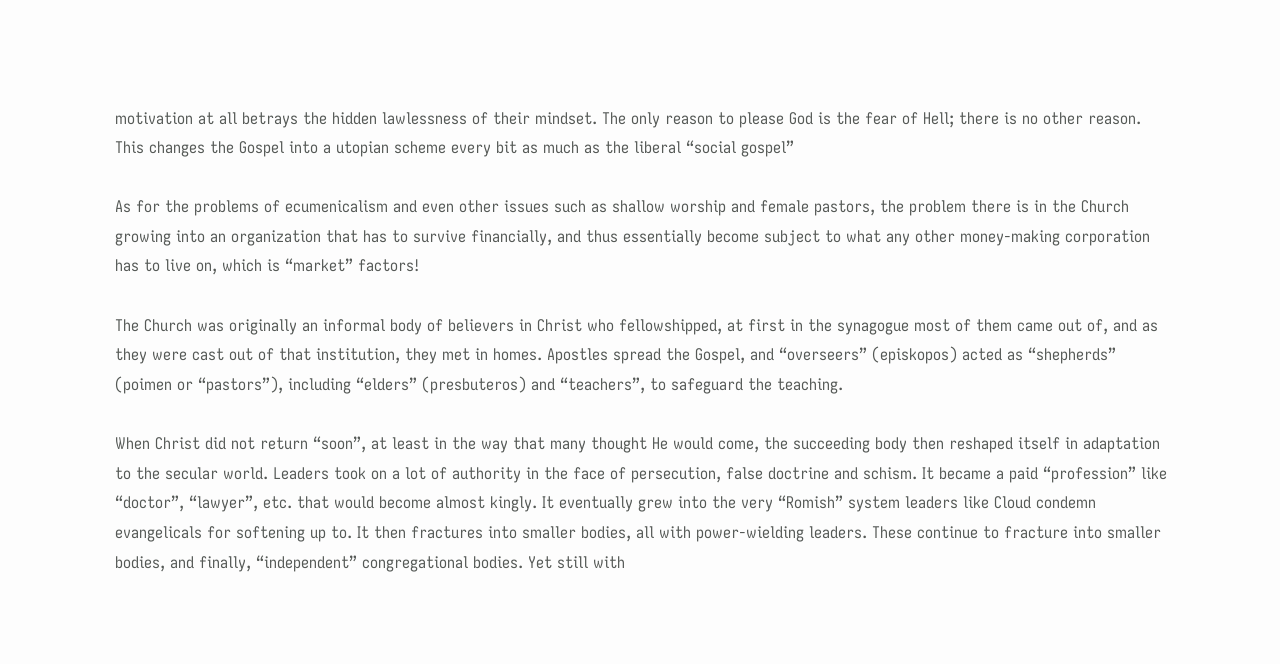motivation at all betrays the hidden lawlessness of their mindset. The only reason to please God is the fear of Hell; there is no other reason. This changes the Gospel into a utopian scheme every bit as much as the liberal “social gospel”

As for the problems of ecumenicalism and even other issues such as shallow worship and female pastors, the problem there is in the Church growing into an organization that has to survive financially, and thus essentially become subject to what any other money-making corporation has to live on, which is “market” factors!

The Church was originally an informal body of believers in Christ who fellowshipped, at first in the synagogue most of them came out of, and as they were cast out of that institution, they met in homes. Apostles spread the Gospel, and “overseers” (episkopos) acted as “shepherds” (poimen or “pastors”), including “elders” (presbuteros) and “teachers”, to safeguard the teaching.

When Christ did not return “soon”, at least in the way that many thought He would come, the succeeding body then reshaped itself in adaptation to the secular world. Leaders took on a lot of authority in the face of persecution, false doctrine and schism. It became a paid “profession” like “doctor”, “lawyer”, etc. that would become almost kingly. It eventually grew into the very “Romish” system leaders like Cloud condemn evangelicals for softening up to. It then fractures into smaller bodies, all with power-wielding leaders. These continue to fracture into smaller bodies, and finally, “independent” congregational bodies. Yet still with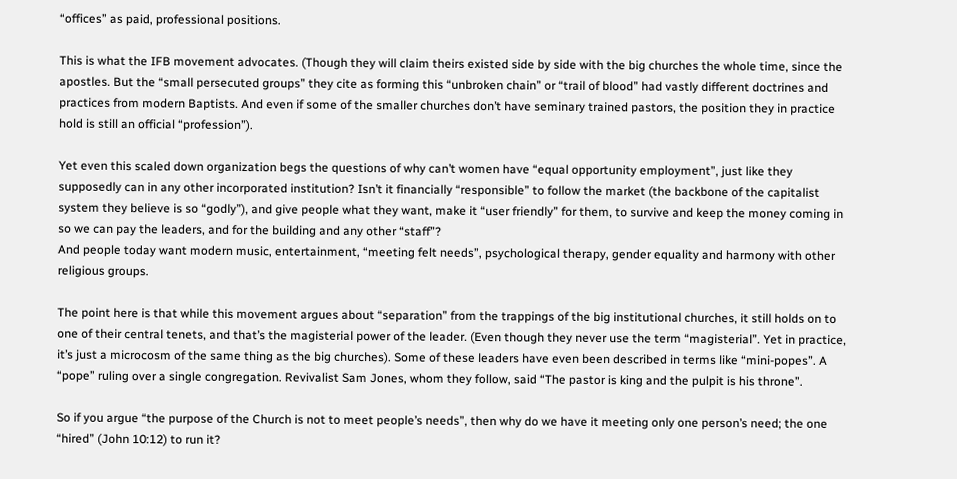“offices” as paid, professional positions.

This is what the IFB movement advocates. (Though they will claim theirs existed side by side with the big churches the whole time, since the apostles. But the “small persecuted groups” they cite as forming this “unbroken chain” or “trail of blood” had vastly different doctrines and practices from modern Baptists. And even if some of the smaller churches don’t have seminary trained pastors, the position they in practice hold is still an official “profession”).

Yet even this scaled down organization begs the questions of why can’t women have “equal opportunity employment”, just like they supposedly can in any other incorporated institution? Isn’t it financially “responsible” to follow the market (the backbone of the capitalist system they believe is so “godly”), and give people what they want, make it “user friendly” for them, to survive and keep the money coming in so we can pay the leaders, and for the building and any other “staff”?
And people today want modern music, entertainment, “meeting felt needs”, psychological therapy, gender equality and harmony with other religious groups.

The point here is that while this movement argues about “separation” from the trappings of the big institutional churches, it still holds on to one of their central tenets, and that’s the magisterial power of the leader. (Even though they never use the term “magisterial”. Yet in practice, it’s just a microcosm of the same thing as the big churches). Some of these leaders have even been described in terms like “mini-popes”. A “pope” ruling over a single congregation. Revivalist Sam Jones, whom they follow, said “The pastor is king and the pulpit is his throne”.

So if you argue “the purpose of the Church is not to meet people’s needs”, then why do we have it meeting only one person’s need; the one “hired” (John 10:12) to run it?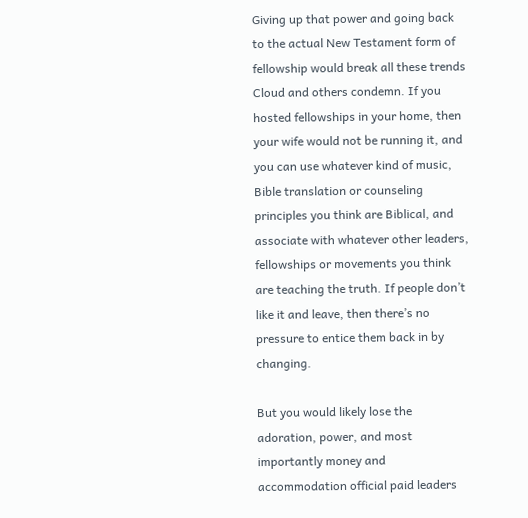Giving up that power and going back to the actual New Testament form of fellowship would break all these trends Cloud and others condemn. If you hosted fellowships in your home, then your wife would not be running it, and you can use whatever kind of music, Bible translation or counseling principles you think are Biblical, and associate with whatever other leaders, fellowships or movements you think are teaching the truth. If people don’t like it and leave, then there’s no pressure to entice them back in by changing.

But you would likely lose the adoration, power, and most importantly money and accommodation official paid leaders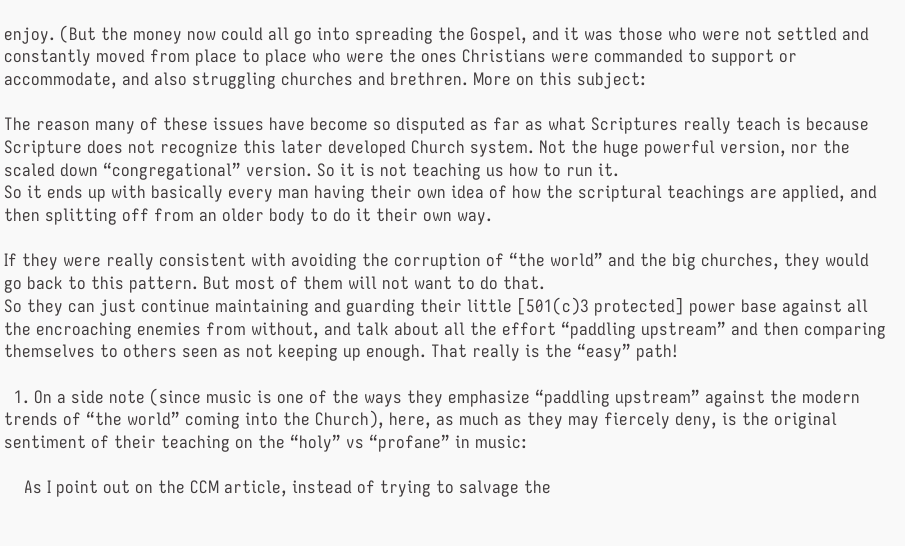enjoy. (But the money now could all go into spreading the Gospel, and it was those who were not settled and constantly moved from place to place who were the ones Christians were commanded to support or accommodate, and also struggling churches and brethren. More on this subject:

The reason many of these issues have become so disputed as far as what Scriptures really teach is because Scripture does not recognize this later developed Church system. Not the huge powerful version, nor the scaled down “congregational” version. So it is not teaching us how to run it.
So it ends up with basically every man having their own idea of how the scriptural teachings are applied, and then splitting off from an older body to do it their own way.

If they were really consistent with avoiding the corruption of “the world” and the big churches, they would go back to this pattern. But most of them will not want to do that.
So they can just continue maintaining and guarding their little [501(c)3 protected] power base against all the encroaching enemies from without, and talk about all the effort “paddling upstream” and then comparing themselves to others seen as not keeping up enough. That really is the “easy” path!

  1. On a side note (since music is one of the ways they emphasize “paddling upstream” against the modern trends of “the world” coming into the Church), here, as much as they may fiercely deny, is the original sentiment of their teaching on the “holy” vs “profane” in music:

    As I point out on the CCM article, instead of trying to salvage the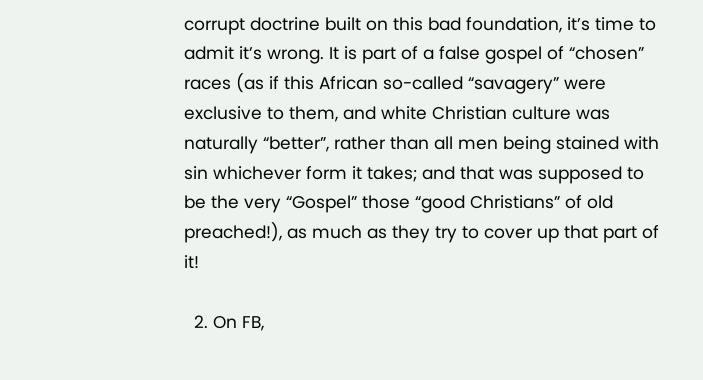corrupt doctrine built on this bad foundation, it’s time to admit it’s wrong. It is part of a false gospel of “chosen” races (as if this African so-called “savagery” were exclusive to them, and white Christian culture was naturally “better”, rather than all men being stained with sin whichever form it takes; and that was supposed to be the very “Gospel” those “good Christians” of old preached!), as much as they try to cover up that part of it!

  2. On FB,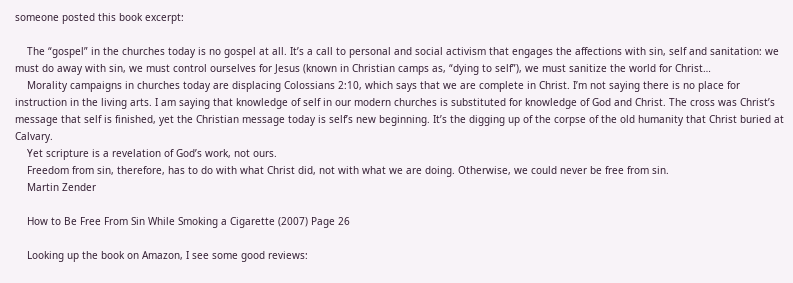someone posted this book excerpt:

    The “gospel” in the churches today is no gospel at all. It’s a call to personal and social activism that engages the affections with sin, self and sanitation: we must do away with sin, we must control ourselves for Jesus (known in Christian camps as, “dying to self”), we must sanitize the world for Christ…
    Morality campaigns in churches today are displacing Colossians 2:10, which says that we are complete in Christ. I’m not saying there is no place for instruction in the living arts. I am saying that knowledge of self in our modern churches is substituted for knowledge of God and Christ. The cross was Christ’s message that self is finished, yet the Christian message today is self’s new beginning. It’s the digging up of the corpse of the old humanity that Christ buried at Calvary.
    Yet scripture is a revelation of God’s work, not ours.
    Freedom from sin, therefore, has to do with what Christ did, not with what we are doing. Otherwise, we could never be free from sin.
    Martin Zender

    How to Be Free From Sin While Smoking a Cigarette (2007) Page 26

    Looking up the book on Amazon, I see some good reviews: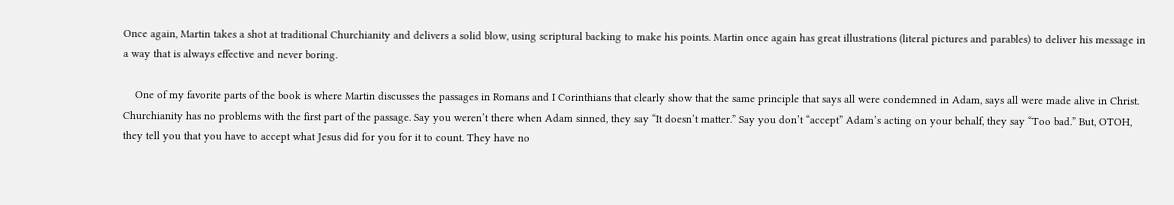Once again, Martin takes a shot at traditional Churchianity and delivers a solid blow, using scriptural backing to make his points. Martin once again has great illustrations (literal pictures and parables) to deliver his message in a way that is always effective and never boring.

    One of my favorite parts of the book is where Martin discusses the passages in Romans and I Corinthians that clearly show that the same principle that says all were condemned in Adam, says all were made alive in Christ. Churchianity has no problems with the first part of the passage. Say you weren’t there when Adam sinned, they say “It doesn’t matter.” Say you don’t “accept” Adam’s acting on your behalf, they say “Too bad.” But, OTOH, they tell you that you have to accept what Jesus did for you for it to count. They have no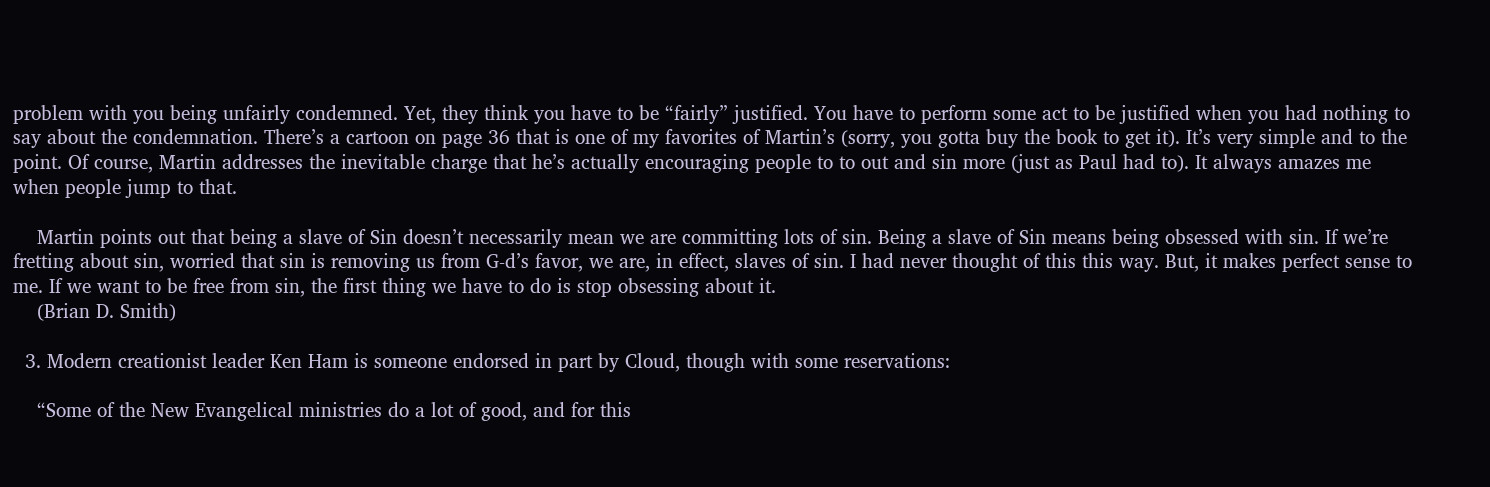problem with you being unfairly condemned. Yet, they think you have to be “fairly” justified. You have to perform some act to be justified when you had nothing to say about the condemnation. There’s a cartoon on page 36 that is one of my favorites of Martin’s (sorry, you gotta buy the book to get it). It’s very simple and to the point. Of course, Martin addresses the inevitable charge that he’s actually encouraging people to to out and sin more (just as Paul had to). It always amazes me when people jump to that.

    Martin points out that being a slave of Sin doesn’t necessarily mean we are committing lots of sin. Being a slave of Sin means being obsessed with sin. If we’re fretting about sin, worried that sin is removing us from G-d’s favor, we are, in effect, slaves of sin. I had never thought of this this way. But, it makes perfect sense to me. If we want to be free from sin, the first thing we have to do is stop obsessing about it.
    (Brian D. Smith)

  3. Modern creationist leader Ken Ham is someone endorsed in part by Cloud, though with some reservations:

    “Some of the New Evangelical ministries do a lot of good, and for this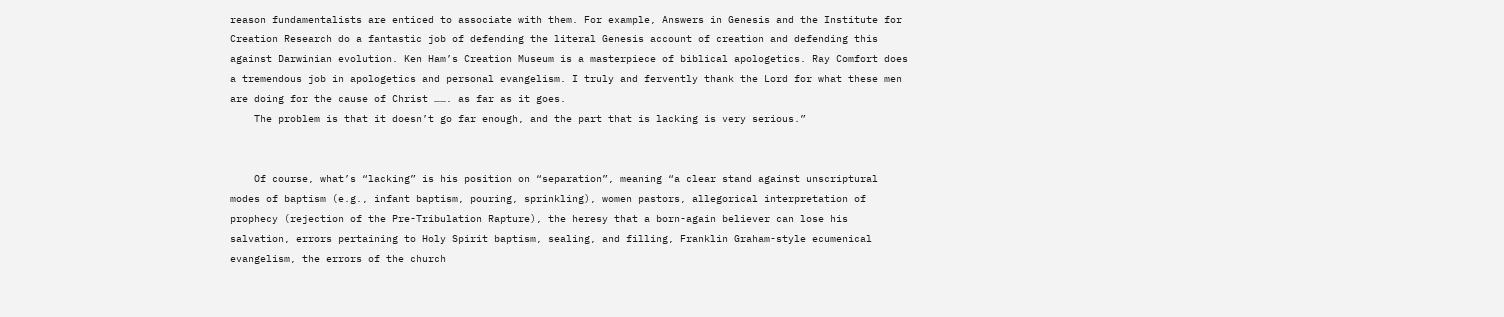reason fundamentalists are enticed to associate with them. For example, Answers in Genesis and the Institute for Creation Research do a fantastic job of defending the literal Genesis account of creation and defending this against Darwinian evolution. Ken Ham’s Creation Museum is a masterpiece of biblical apologetics. Ray Comfort does a tremendous job in apologetics and personal evangelism. I truly and fervently thank the Lord for what these men are doing for the cause of Christ ……. as far as it goes.
    The problem is that it doesn’t go far enough, and the part that is lacking is very serious.”


    Of course, what’s “lacking” is his position on “separation”, meaning “a clear stand against unscriptural modes of baptism (e.g., infant baptism, pouring, sprinkling), women pastors, allegorical interpretation of prophecy (rejection of the Pre-Tribulation Rapture), the heresy that a born-again believer can lose his salvation, errors pertaining to Holy Spirit baptism, sealing, and filling, Franklin Graham-style ecumenical evangelism, the errors of the church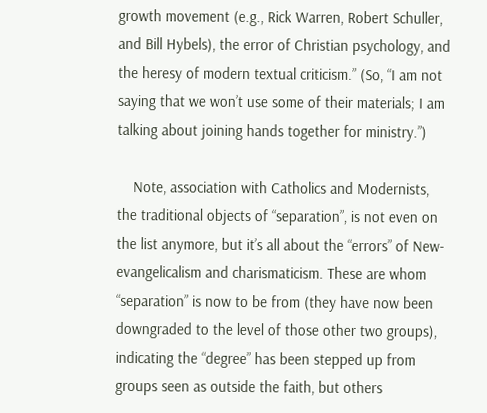growth movement (e.g., Rick Warren, Robert Schuller, and Bill Hybels), the error of Christian psychology, and the heresy of modern textual criticism.” (So, “I am not saying that we won’t use some of their materials; I am talking about joining hands together for ministry.”)

    Note, association with Catholics and Modernists, the traditional objects of “separation”, is not even on the list anymore, but it’s all about the “errors” of New-evangelicalism and charismaticism. These are whom “separation” is now to be from (they have now been downgraded to the level of those other two groups), indicating the “degree” has been stepped up from groups seen as outside the faith, but others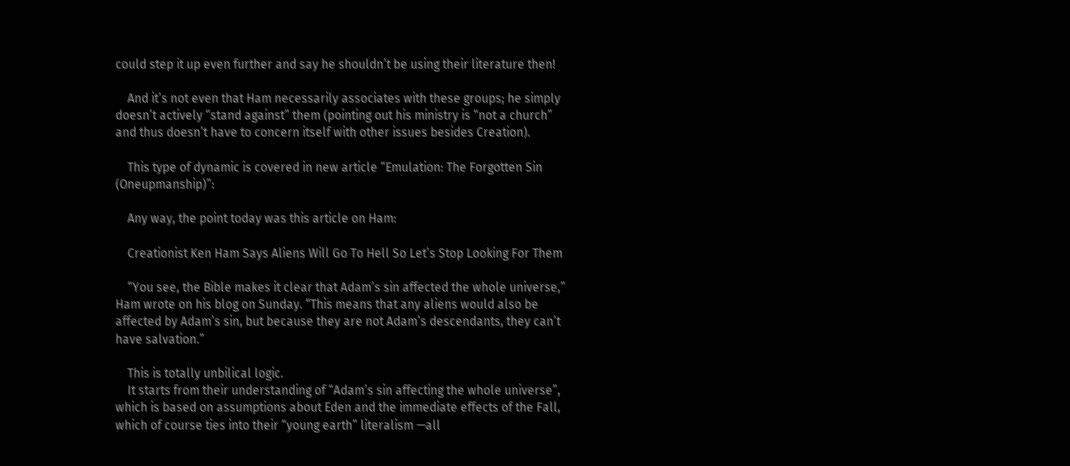could step it up even further and say he shouldn’t be using their literature then!

    And it’s not even that Ham necessarily associates with these groups; he simply doesn’t actively “stand against” them (pointing out his ministry is “not a church” and thus doesn’t have to concern itself with other issues besides Creation).

    This type of dynamic is covered in new article “Emulation: The Forgotten Sin (Oneupmanship)”:

    Any way, the point today was this article on Ham:

    Creationist Ken Ham Says Aliens Will Go To Hell So Let’s Stop Looking For Them

    “You see, the Bible makes it clear that Adam’s sin affected the whole universe,” Ham wrote on his blog on Sunday. “This means that any aliens would also be affected by Adam’s sin, but because they are not Adam’s descendants, they can’t have salvation.”

    This is totally unbilical logic.
    It starts from their understanding of “Adam’s sin affecting the whole universe”, which is based on assumptions about Eden and the immediate effects of the Fall, which of course ties into their “young earth” literalism —all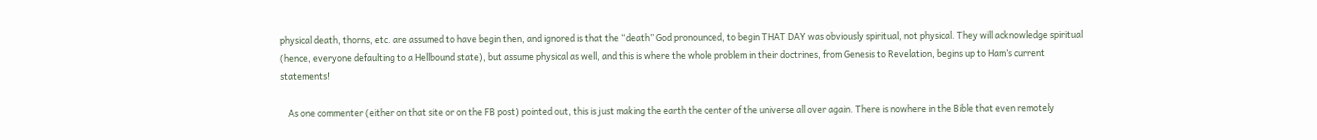physical death, thorns, etc. are assumed to have begin then, and ignored is that the “death” God pronounced, to begin THAT DAY was obviously spiritual, not physical. They will acknowledge spiritual (hence, everyone defaulting to a Hellbound state), but assume physical as well, and this is where the whole problem in their doctrines, from Genesis to Revelation, begins up to Ham’s current statements!

    As one commenter (either on that site or on the FB post) pointed out, this is just making the earth the center of the universe all over again. There is nowhere in the Bible that even remotely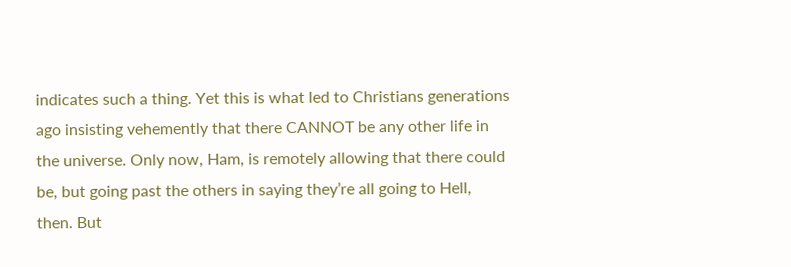indicates such a thing. Yet this is what led to Christians generations ago insisting vehemently that there CANNOT be any other life in the universe. Only now, Ham, is remotely allowing that there could be, but going past the others in saying they’re all going to Hell, then. But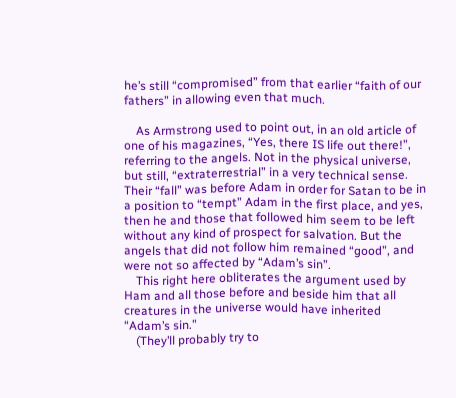he’s still “compromised” from that earlier “faith of our fathers” in allowing even that much.

    As Armstrong used to point out, in an old article of one of his magazines, “Yes, there IS life out there!”, referring to the angels. Not in the physical universe, but still, “extraterrestrial” in a very technical sense. Their “fall” was before Adam in order for Satan to be in a position to “tempt” Adam in the first place, and yes, then he and those that followed him seem to be left without any kind of prospect for salvation. But the angels that did not follow him remained “good”, and were not so affected by “Adam’s sin”.
    This right here obliterates the argument used by Ham and all those before and beside him that all creatures in the universe would have inherited “Adam’s sin.”
    (They’ll probably try to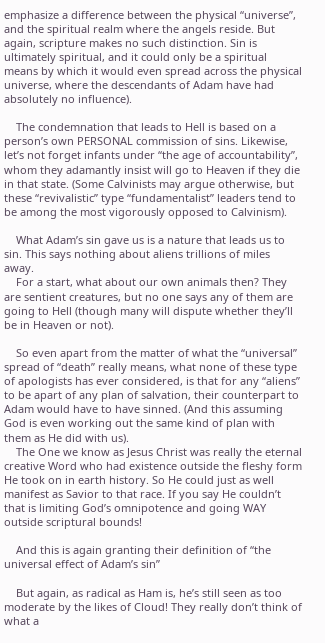emphasize a difference between the physical “universe”, and the spiritual realm where the angels reside. But again, scripture makes no such distinction. Sin is ultimately spiritual, and it could only be a spiritual means by which it would even spread across the physical universe, where the descendants of Adam have had absolutely no influence).

    The condemnation that leads to Hell is based on a person’s own PERSONAL commission of sins. Likewise, let’s not forget infants under “the age of accountability”, whom they adamantly insist will go to Heaven if they die in that state. (Some Calvinists may argue otherwise, but these “revivalistic” type “fundamentalist” leaders tend to be among the most vigorously opposed to Calvinism).

    What Adam’s sin gave us is a nature that leads us to sin. This says nothing about aliens trillions of miles away.
    For a start, what about our own animals then? They are sentient creatures, but no one says any of them are going to Hell (though many will dispute whether they’ll be in Heaven or not).

    So even apart from the matter of what the “universal” spread of “death” really means, what none of these type of apologists has ever considered, is that for any “aliens” to be apart of any plan of salvation, their counterpart to Adam would have to have sinned. (And this assuming God is even working out the same kind of plan with them as He did with us).
    The One we know as Jesus Christ was really the eternal creative Word who had existence outside the fleshy form He took on in earth history. So He could just as well manifest as Savior to that race. If you say He couldn’t that is limiting God’s omnipotence and going WAY outside scriptural bounds!

    And this is again granting their definition of “the universal effect of Adam’s sin”

    But again, as radical as Ham is, he’s still seen as too moderate by the likes of Cloud! They really don’t think of what a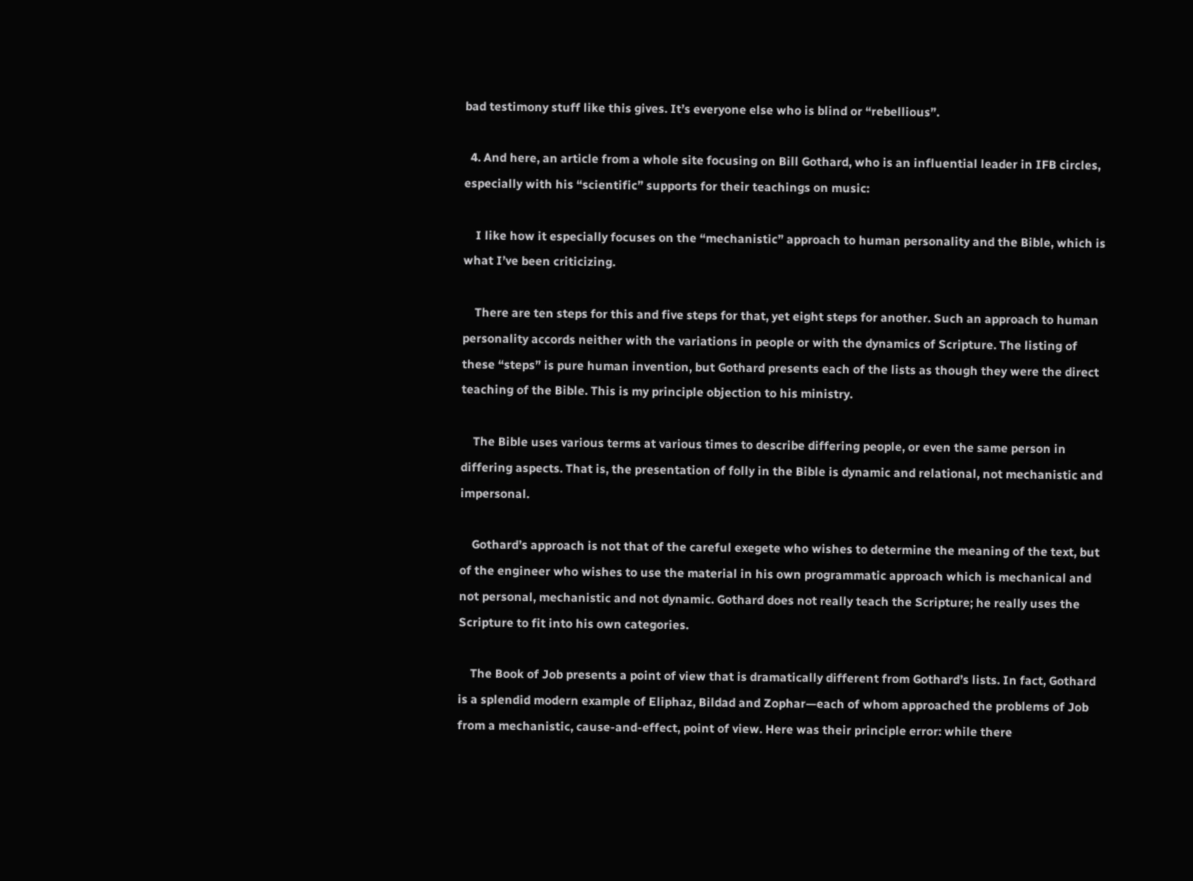bad testimony stuff like this gives. It’s everyone else who is blind or “rebellious”.

  4. And here, an article from a whole site focusing on Bill Gothard, who is an influential leader in IFB circles, especially with his “scientific” supports for their teachings on music:

    I like how it especially focuses on the “mechanistic” approach to human personality and the Bible, which is what I’ve been criticizing.

    There are ten steps for this and five steps for that, yet eight steps for another. Such an approach to human personality accords neither with the variations in people or with the dynamics of Scripture. The listing of these “steps” is pure human invention, but Gothard presents each of the lists as though they were the direct teaching of the Bible. This is my principle objection to his ministry.

    The Bible uses various terms at various times to describe differing people, or even the same person in differing aspects. That is, the presentation of folly in the Bible is dynamic and relational, not mechanistic and impersonal.

    Gothard’s approach is not that of the careful exegete who wishes to determine the meaning of the text, but of the engineer who wishes to use the material in his own programmatic approach which is mechanical and not personal, mechanistic and not dynamic. Gothard does not really teach the Scripture; he really uses the Scripture to fit into his own categories.

    The Book of Job presents a point of view that is dramatically different from Gothard’s lists. In fact, Gothard is a splendid modern example of Eliphaz, Bildad and Zophar—each of whom approached the problems of Job from a mechanistic, cause-and-effect, point of view. Here was their principle error: while there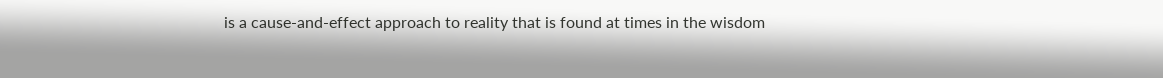is a cause-and-effect approach to reality that is found at times in the wisdom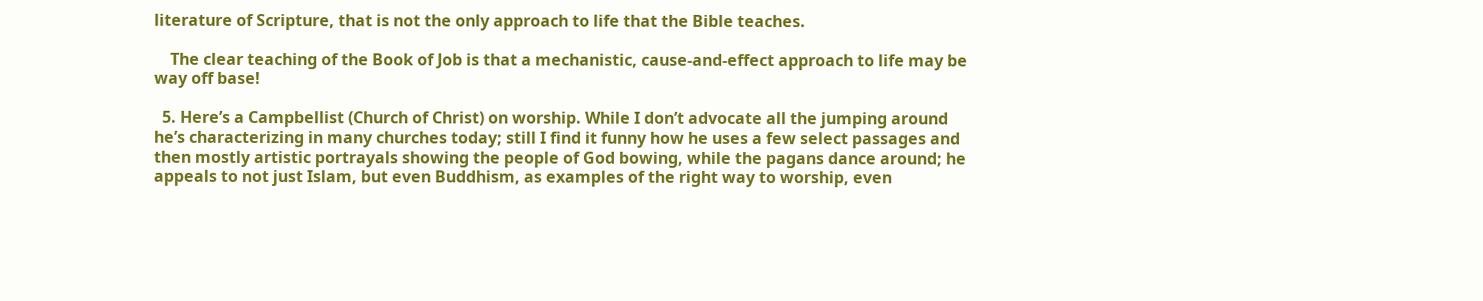literature of Scripture, that is not the only approach to life that the Bible teaches.

    The clear teaching of the Book of Job is that a mechanistic, cause-and-effect approach to life may be way off base!

  5. Here’s a Campbellist (Church of Christ) on worship. While I don’t advocate all the jumping around he’s characterizing in many churches today; still I find it funny how he uses a few select passages and then mostly artistic portrayals showing the people of God bowing, while the pagans dance around; he appeals to not just Islam, but even Buddhism, as examples of the right way to worship, even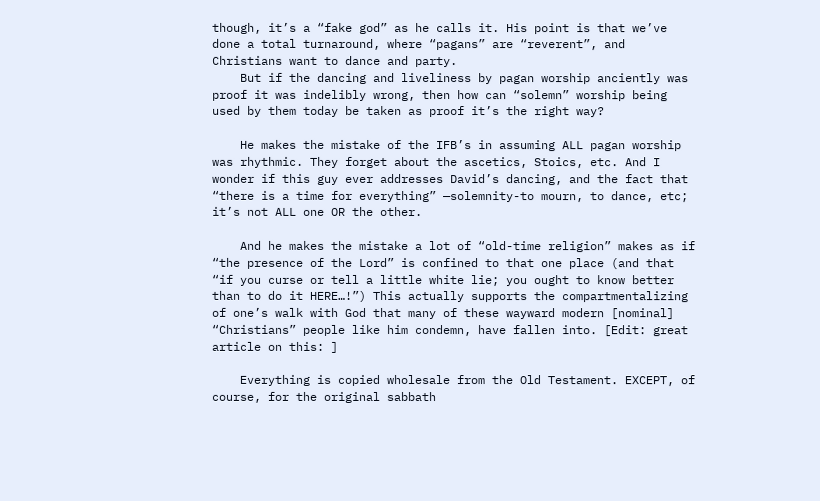though, it’s a “fake god” as he calls it. His point is that we’ve done a total turnaround, where “pagans” are “reverent”, and Christians want to dance and party.
    But if the dancing and liveliness by pagan worship anciently was proof it was indelibly wrong, then how can “solemn” worship being used by them today be taken as proof it’s the right way?

    He makes the mistake of the IFB’s in assuming ALL pagan worship was rhythmic. They forget about the ascetics, Stoics, etc. And I wonder if this guy ever addresses David’s dancing, and the fact that “there is a time for everything” —solemnity-to mourn, to dance, etc; it’s not ALL one OR the other.

    And he makes the mistake a lot of “old-time religion” makes as if “the presence of the Lord” is confined to that one place (and that “if you curse or tell a little white lie; you ought to know better than to do it HERE…!”) This actually supports the compartmentalizing of one’s walk with God that many of these wayward modern [nominal] “Christians” people like him condemn, have fallen into. [Edit: great article on this: ]

    Everything is copied wholesale from the Old Testament. EXCEPT, of course, for the original sabbath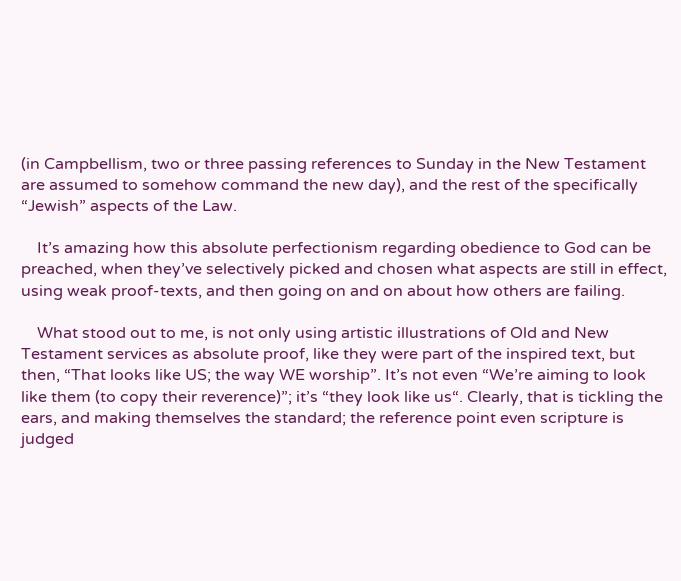(in Campbellism, two or three passing references to Sunday in the New Testament are assumed to somehow command the new day), and the rest of the specifically “Jewish” aspects of the Law.

    It’s amazing how this absolute perfectionism regarding obedience to God can be preached, when they’ve selectively picked and chosen what aspects are still in effect, using weak proof-texts, and then going on and on about how others are failing.

    What stood out to me, is not only using artistic illustrations of Old and New Testament services as absolute proof, like they were part of the inspired text, but then, “That looks like US; the way WE worship”. It’s not even “We’re aiming to look like them (to copy their reverence)”; it’s “they look like us“. Clearly, that is tickling the ears, and making themselves the standard; the reference point even scripture is judged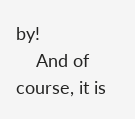by!
    And of course, it is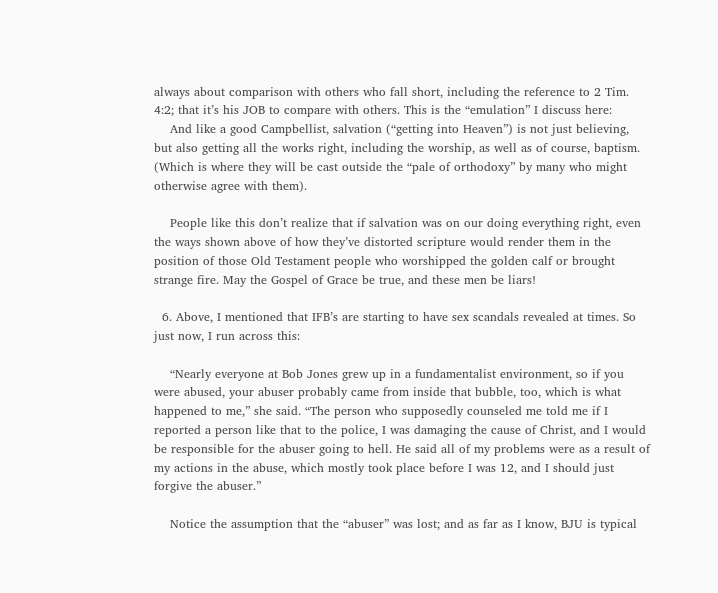always about comparison with others who fall short, including the reference to 2 Tim. 4:2; that it’s his JOB to compare with others. This is the “emulation” I discuss here:
    And like a good Campbellist, salvation (“getting into Heaven”) is not just believing, but also getting all the works right, including the worship, as well as of course, baptism. (Which is where they will be cast outside the “pale of orthodoxy” by many who might otherwise agree with them).

    People like this don’t realize that if salvation was on our doing everything right, even the ways shown above of how they’ve distorted scripture would render them in the position of those Old Testament people who worshipped the golden calf or brought strange fire. May the Gospel of Grace be true, and these men be liars!

  6. Above, I mentioned that IFB’s are starting to have sex scandals revealed at times. So just now, I run across this:

    “Nearly everyone at Bob Jones grew up in a fundamentalist environment, so if you were abused, your abuser probably came from inside that bubble, too, which is what happened to me,” she said. “The person who supposedly counseled me told me if I reported a person like that to the police, I was damaging the cause of Christ, and I would be responsible for the abuser going to hell. He said all of my problems were as a result of my actions in the abuse, which mostly took place before I was 12, and I should just forgive the abuser.”

    Notice the assumption that the “abuser” was lost; and as far as I know, BJU is typical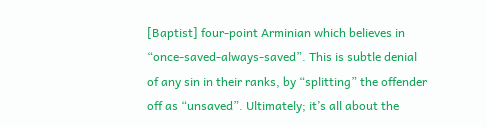[Baptist] four-point Arminian which believes in “once-saved-always-saved”. This is subtle denial of any sin in their ranks, by “splitting” the offender off as “unsaved”. Ultimately; it’s all about the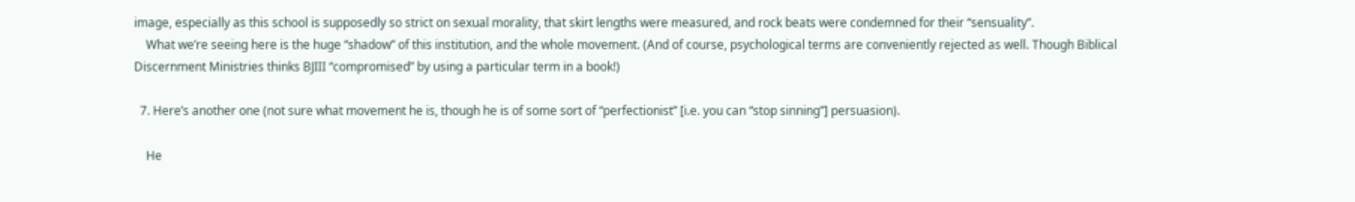image, especially as this school is supposedly so strict on sexual morality, that skirt lengths were measured, and rock beats were condemned for their “sensuality”.
    What we’re seeing here is the huge “shadow” of this institution, and the whole movement. (And of course, psychological terms are conveniently rejected as well. Though Biblical Discernment Ministries thinks BJIII “compromised” by using a particular term in a book!)

  7. Here’s another one (not sure what movement he is, though he is of some sort of “perfectionist” [i.e. you can “stop sinning”] persuasion).

    He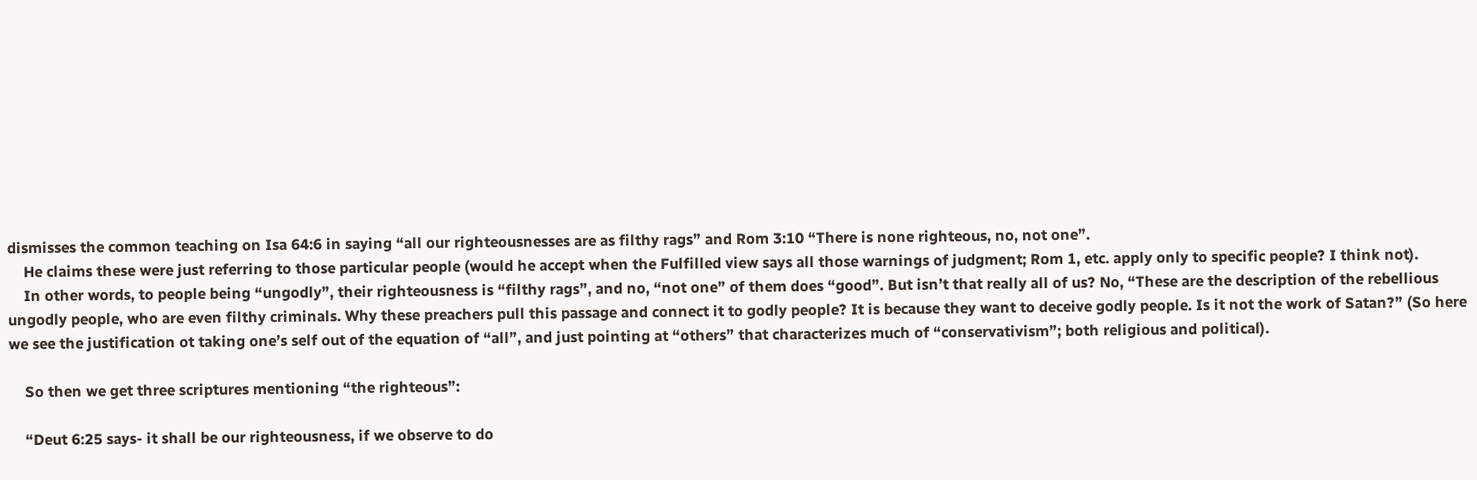dismisses the common teaching on Isa 64:6 in saying “all our righteousnesses are as filthy rags” and Rom 3:10 “There is none righteous, no, not one”.
    He claims these were just referring to those particular people (would he accept when the Fulfilled view says all those warnings of judgment; Rom 1, etc. apply only to specific people? I think not).
    In other words, to people being “ungodly”, their righteousness is “filthy rags”, and no, “not one” of them does “good”. But isn’t that really all of us? No, “These are the description of the rebellious ungodly people, who are even filthy criminals. Why these preachers pull this passage and connect it to godly people? It is because they want to deceive godly people. Is it not the work of Satan?” (So here we see the justification ot taking one’s self out of the equation of “all”, and just pointing at “others” that characterizes much of “conservativism”; both religious and political).

    So then we get three scriptures mentioning “the righteous”:

    “Deut 6:25 says- it shall be our righteousness, if we observe to do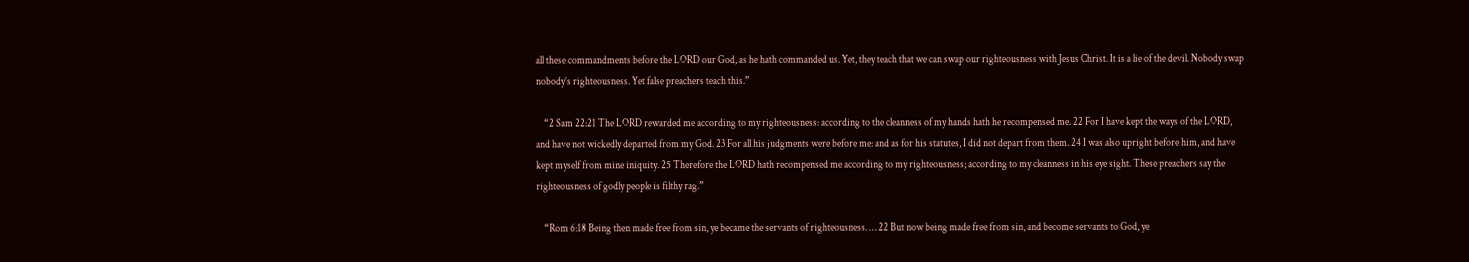all these commandments before the LORD our God, as he hath commanded us. Yet, they teach that we can swap our righteousness with Jesus Christ. It is a lie of the devil. Nobody swap nobody’s righteousness. Yet false preachers teach this.”

    “2 Sam 22:21 The LORD rewarded me according to my righteousness: according to the cleanness of my hands hath he recompensed me. 22 For I have kept the ways of the LORD, and have not wickedly departed from my God. 23 For all his judgments were before me: and as for his statutes, I did not depart from them. 24 I was also upright before him, and have kept myself from mine iniquity. 25 Therefore the LORD hath recompensed me according to my righteousness; according to my cleanness in his eye sight. These preachers say the righteousness of godly people is filthy rag.”

    “Rom 6:18 Being then made free from sin, ye became the servants of righteousness. … 22 But now being made free from sin, and become servants to God, ye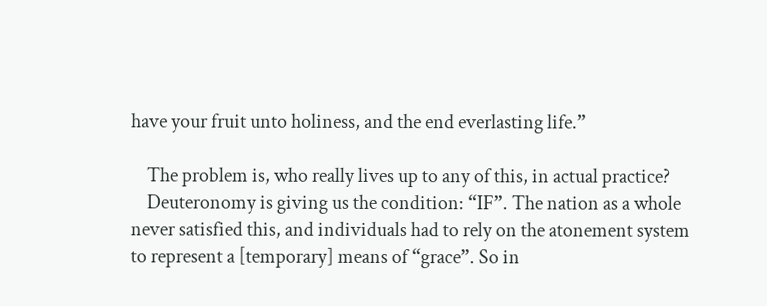have your fruit unto holiness, and the end everlasting life.”

    The problem is, who really lives up to any of this, in actual practice?
    Deuteronomy is giving us the condition: “IF”. The nation as a whole never satisfied this, and individuals had to rely on the atonement system to represent a [temporary] means of “grace”. So in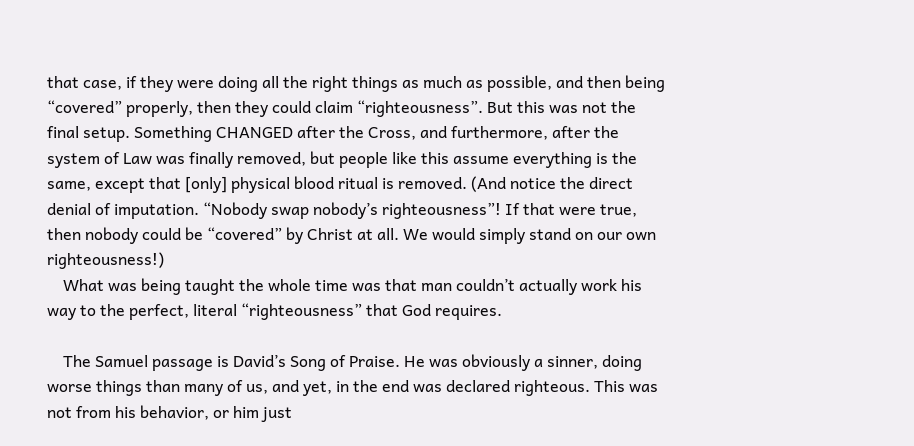that case, if they were doing all the right things as much as possible, and then being “covered” properly, then they could claim “righteousness”. But this was not the final setup. Something CHANGED after the Cross, and furthermore, after the system of Law was finally removed, but people like this assume everything is the same, except that [only] physical blood ritual is removed. (And notice the direct denial of imputation. “Nobody swap nobody’s righteousness”! If that were true, then nobody could be “covered” by Christ at all. We would simply stand on our own righteousness!)
    What was being taught the whole time was that man couldn’t actually work his way to the perfect, literal “righteousness” that God requires.

    The Samuel passage is David’s Song of Praise. He was obviously a sinner, doing worse things than many of us, and yet, in the end was declared righteous. This was not from his behavior, or him just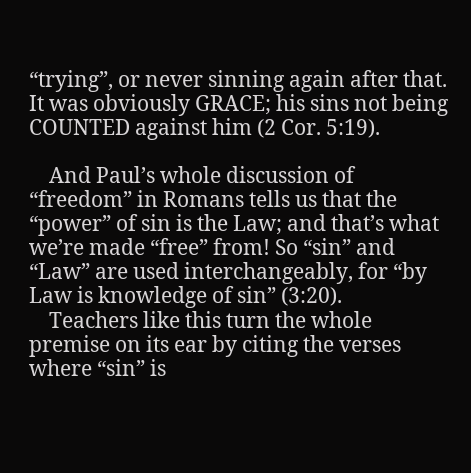“trying”, or never sinning again after that. It was obviously GRACE; his sins not being COUNTED against him (2 Cor. 5:19).

    And Paul’s whole discussion of “freedom” in Romans tells us that the “power” of sin is the Law; and that’s what we’re made “free” from! So “sin” and “Law” are used interchangeably, for “by Law is knowledge of sin” (3:20).
    Teachers like this turn the whole premise on its ear by citing the verses where “sin” is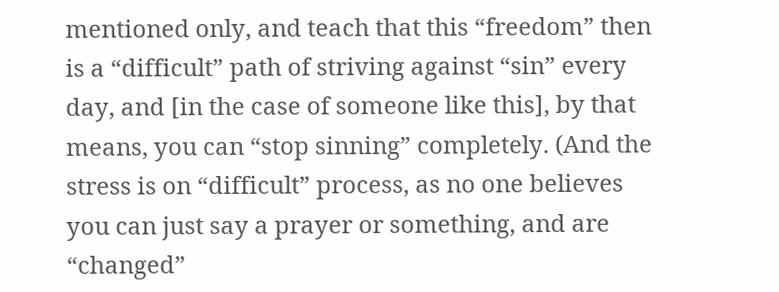mentioned only, and teach that this “freedom” then is a “difficult” path of striving against “sin” every day, and [in the case of someone like this], by that means, you can “stop sinning” completely. (And the stress is on “difficult” process, as no one believes you can just say a prayer or something, and are “changed”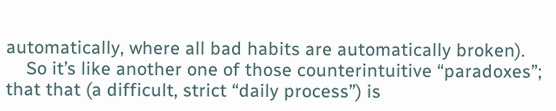automatically, where all bad habits are automatically broken).
    So it’s like another one of those counterintuitive “paradoxes”; that that (a difficult, strict “daily process”) is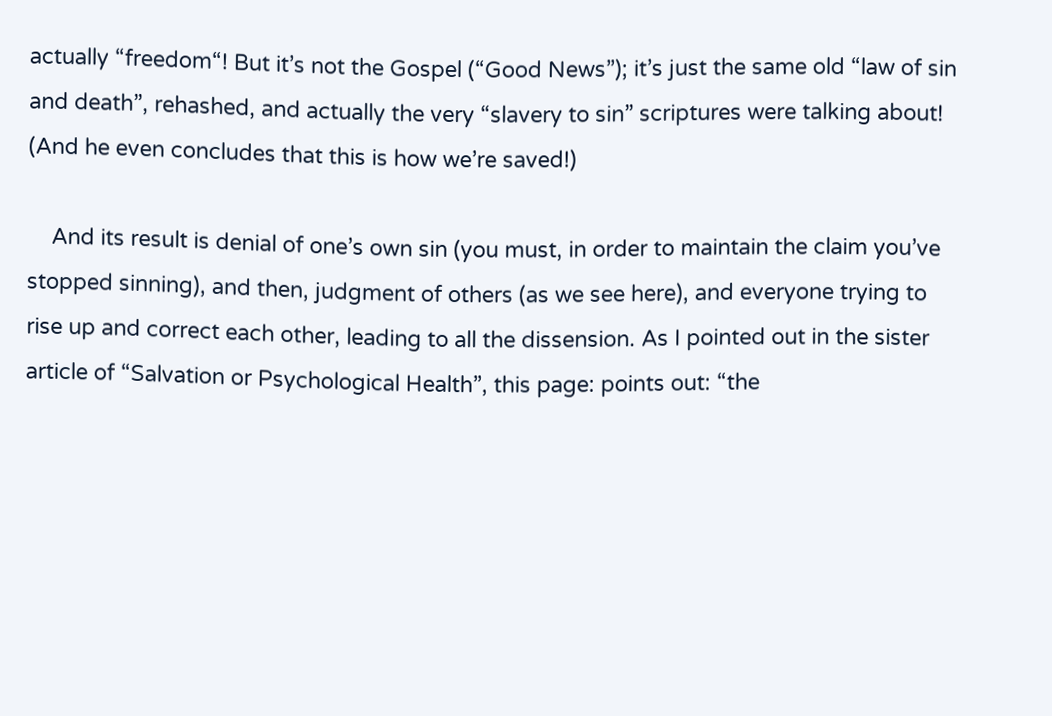actually “freedom“! But it’s not the Gospel (“Good News”); it’s just the same old “law of sin and death”, rehashed, and actually the very “slavery to sin” scriptures were talking about! (And he even concludes that this is how we’re saved!)

    And its result is denial of one’s own sin (you must, in order to maintain the claim you’ve stopped sinning), and then, judgment of others (as we see here), and everyone trying to rise up and correct each other, leading to all the dissension. As I pointed out in the sister article of “Salvation or Psychological Health”, this page: points out: “the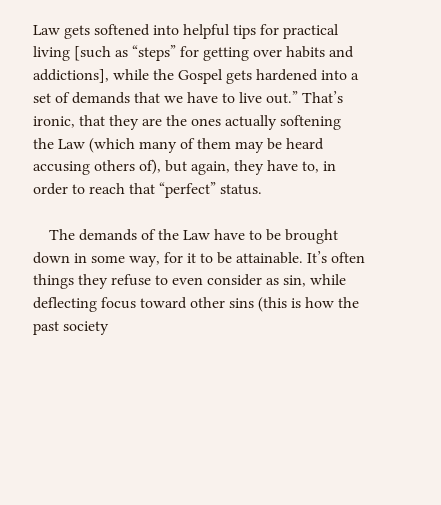Law gets softened into helpful tips for practical living [such as “steps” for getting over habits and addictions], while the Gospel gets hardened into a set of demands that we have to live out.” That’s ironic, that they are the ones actually softening the Law (which many of them may be heard accusing others of), but again, they have to, in order to reach that “perfect” status.

    The demands of the Law have to be brought down in some way, for it to be attainable. It’s often things they refuse to even consider as sin, while deflecting focus toward other sins (this is how the past society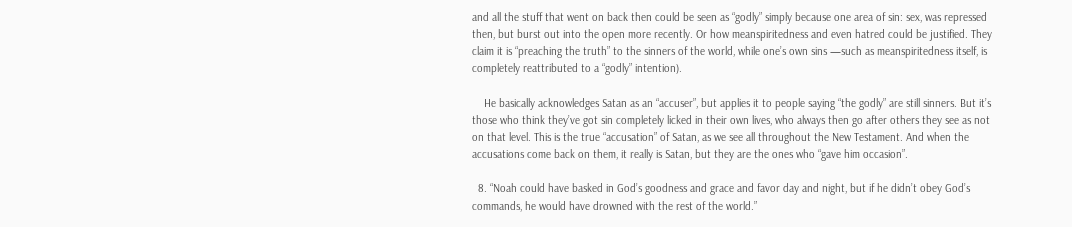and all the stuff that went on back then could be seen as “godly” simply because one area of sin: sex, was repressed then, but burst out into the open more recently. Or how meanspiritedness and even hatred could be justified. They claim it is “preaching the truth” to the sinners of the world, while one’s own sins —such as meanspiritedness itself, is completely reattributed to a “godly” intention).

    He basically acknowledges Satan as an “accuser”, but applies it to people saying “the godly” are still sinners. But it’s those who think they’ve got sin completely licked in their own lives, who always then go after others they see as not on that level. This is the true “accusation” of Satan, as we see all throughout the New Testament. And when the accusations come back on them, it really is Satan, but they are the ones who “gave him occasion”.

  8. “Noah could have basked in God’s goodness and grace and favor day and night, but if he didn’t obey God’s commands, he would have drowned with the rest of the world.”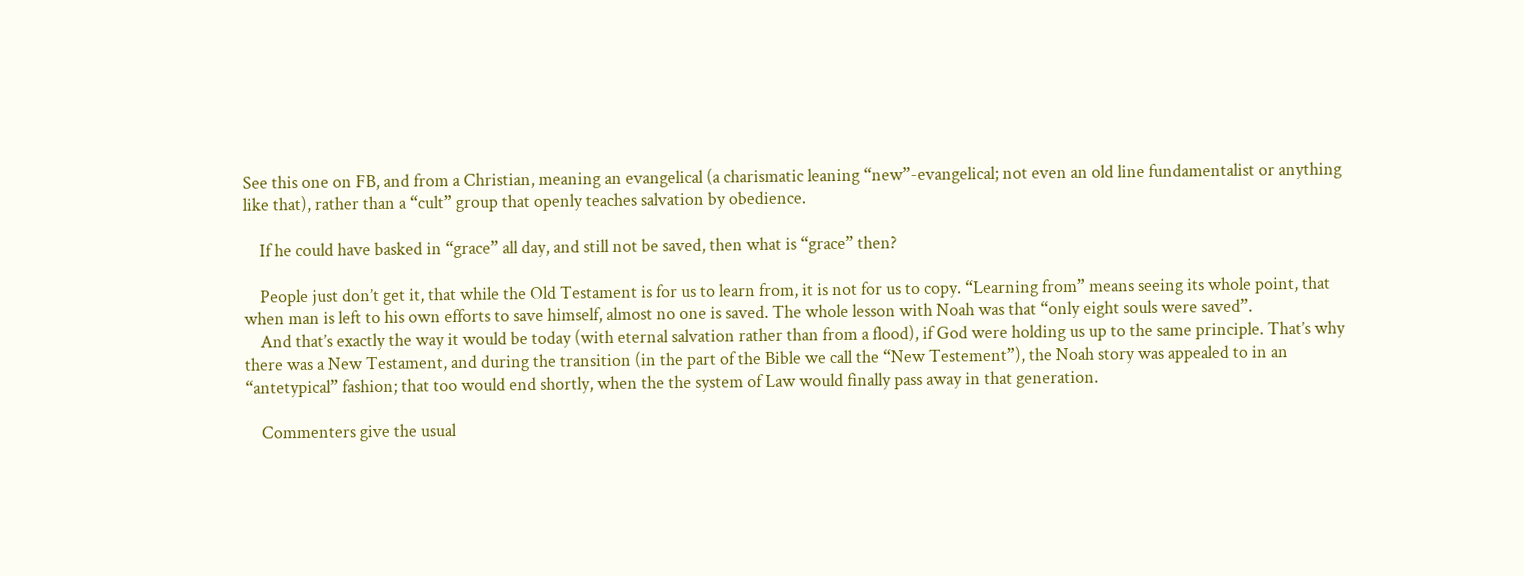See this one on FB, and from a Christian, meaning an evangelical (a charismatic leaning “new”-evangelical; not even an old line fundamentalist or anything like that), rather than a “cult” group that openly teaches salvation by obedience.

    If he could have basked in “grace” all day, and still not be saved, then what is “grace” then?

    People just don’t get it, that while the Old Testament is for us to learn from, it is not for us to copy. “Learning from” means seeing its whole point, that when man is left to his own efforts to save himself, almost no one is saved. The whole lesson with Noah was that “only eight souls were saved”.
    And that’s exactly the way it would be today (with eternal salvation rather than from a flood), if God were holding us up to the same principle. That’s why there was a New Testament, and during the transition (in the part of the Bible we call the “New Testement”), the Noah story was appealed to in an “antetypical” fashion; that too would end shortly, when the the system of Law would finally pass away in that generation.

    Commenters give the usual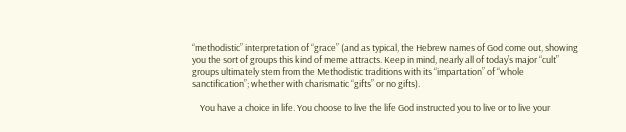“methodistic” interpretation of “grace” (and as typical, the Hebrew names of God come out, showing you the sort of groups this kind of meme attracts. Keep in mind, nearly all of today’s major “cult” groups ultimately stem from the Methodistic traditions with its “impartation” of “whole sanctification”; whether with charismatic “gifts” or no gifts).

    You have a choice in life. You choose to live the life God instructed you to live or to live your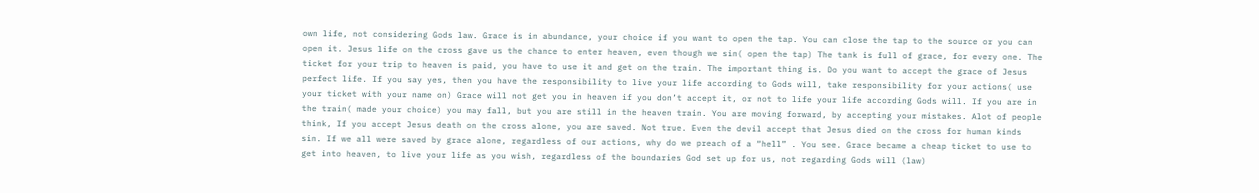own life, not considering Gods law. Grace is in abundance, your choice if you want to open the tap. You can close the tap to the source or you can open it. Jesus life on the cross gave us the chance to enter heaven, even though we sin( open the tap) The tank is full of grace, for every one. The ticket for your trip to heaven is paid, you have to use it and get on the train. The important thing is. Do you want to accept the grace of Jesus perfect life. If you say yes, then you have the responsibility to live your life according to Gods will, take responsibility for your actions( use your ticket with your name on) Grace will not get you in heaven if you don’t accept it, or not to life your life according Gods will. If you are in the train( made your choice) you may fall, but you are still in the heaven train. You are moving forward, by accepting your mistakes. Alot of people think, If you accept Jesus death on the cross alone, you are saved. Not true. Even the devil accept that Jesus died on the cross for human kinds sin. If we all were saved by grace alone, regardless of our actions, why do we preach of a “hell” . You see. Grace became a cheap ticket to use to get into heaven, to live your life as you wish, regardless of the boundaries God set up for us, not regarding Gods will (law)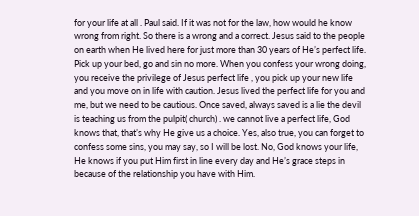for your life at all . Paul said. If it was not for the law, how would he know wrong from right. So there is a wrong and a correct. Jesus said to the people on earth when He lived here for just more than 30 years of He’s perfect life. Pick up your bed, go and sin no more. When you confess your wrong doing, you receive the privilege of Jesus perfect life , you pick up your new life and you move on in life with caution. Jesus lived the perfect life for you and me, but we need to be cautious. Once saved, always saved is a lie the devil is teaching us from the pulpit( church) . we cannot live a perfect life, God knows that, that’s why He give us a choice. Yes, also true, you can forget to confess some sins, you may say, so I will be lost. No, God knows your life, He knows if you put Him first in line every day and He’s grace steps in because of the relationship you have with Him.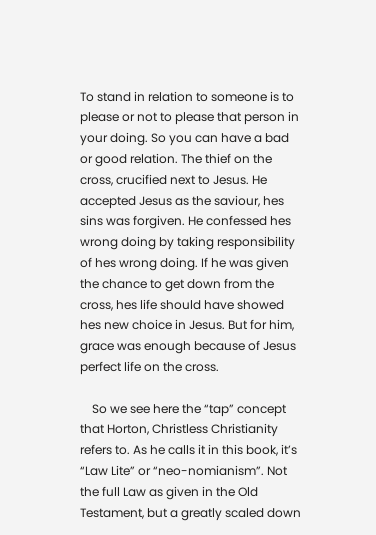To stand in relation to someone is to please or not to please that person in your doing. So you can have a bad or good relation. The thief on the cross, crucified next to Jesus. He accepted Jesus as the saviour, hes sins was forgiven. He confessed hes wrong doing by taking responsibility of hes wrong doing. If he was given the chance to get down from the cross, hes life should have showed hes new choice in Jesus. But for him, grace was enough because of Jesus perfect life on the cross.

    So we see here the “tap” concept that Horton, Christless Christianity refers to. As he calls it in this book, it’s “Law Lite” or “neo-nomianism”. Not the full Law as given in the Old Testament, but a greatly scaled down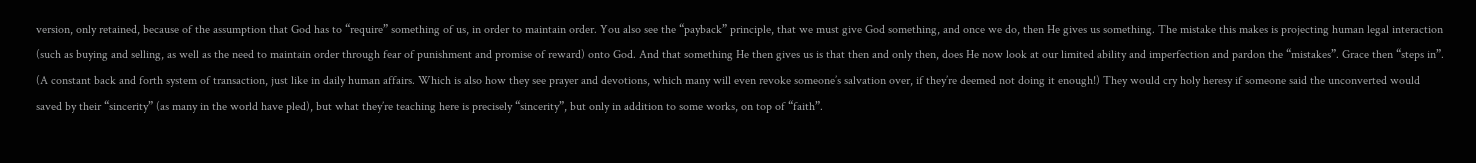version, only retained, because of the assumption that God has to “require” something of us, in order to maintain order. You also see the “payback” principle, that we must give God something, and once we do, then He gives us something. The mistake this makes is projecting human legal interaction (such as buying and selling, as well as the need to maintain order through fear of punishment and promise of reward) onto God. And that something He then gives us is that then and only then, does He now look at our limited ability and imperfection and pardon the “mistakes”. Grace then “steps in”. (A constant back and forth system of transaction, just like in daily human affairs. Which is also how they see prayer and devotions, which many will even revoke someone’s salvation over, if they’re deemed not doing it enough!) They would cry holy heresy if someone said the unconverted would saved by their “sincerity” (as many in the world have pled), but what they’re teaching here is precisely “sincerity”, but only in addition to some works, on top of “faith”.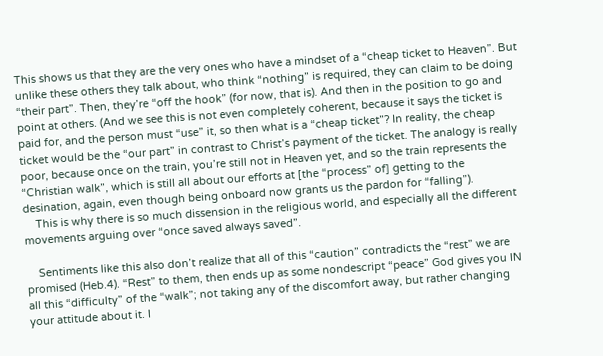This shows us that they are the very ones who have a mindset of a “cheap ticket to Heaven”. But unlike these others they talk about, who think “nothing” is required, they can claim to be doing “their part”. Then, they’re “off the hook” (for now, that is). And then in the position to go and point at others. (And we see this is not even completely coherent, because it says the ticket is paid for, and the person must “use” it, so then what is a “cheap ticket”? In reality, the cheap ticket would be the “our part” in contrast to Christ’s payment of the ticket. The analogy is really poor, because once on the train, you’re still not in Heaven yet, and so the train represents the “Christian walk”, which is still all about our efforts at [the “process” of] getting to the desination, again, even though being onboard now grants us the pardon for “falling”).
    This is why there is so much dissension in the religious world, and especially all the different movements arguing over “once saved always saved”.

    Sentiments like this also don’t realize that all of this “caution” contradicts the “rest” we are promised (Heb.4). “Rest” to them, then ends up as some nondescript “peace” God gives you IN all this “difficulty” of the “walk”; not taking any of the discomfort away, but rather changing your attitude about it. I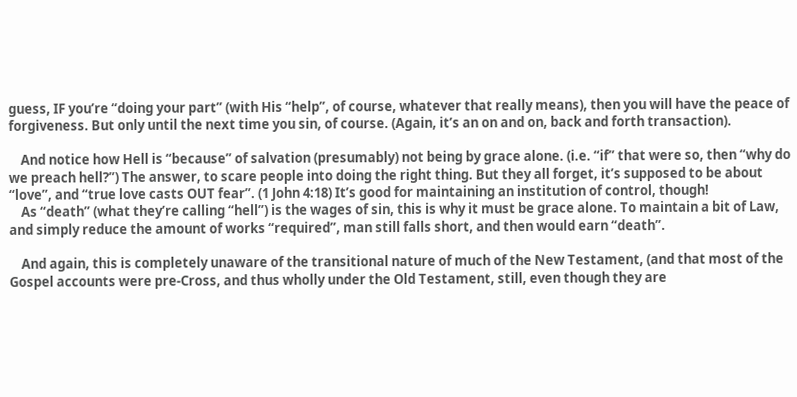guess, IF you’re “doing your part” (with His “help”, of course, whatever that really means), then you will have the peace of forgiveness. But only until the next time you sin, of course. (Again, it’s an on and on, back and forth transaction).

    And notice how Hell is “because” of salvation (presumably) not being by grace alone. (i.e. “if” that were so, then “why do we preach hell?”) The answer, to scare people into doing the right thing. But they all forget, it’s supposed to be about “love”, and “true love casts OUT fear”. (1 John 4:18) It’s good for maintaining an institution of control, though!
    As “death” (what they’re calling “hell”) is the wages of sin, this is why it must be grace alone. To maintain a bit of Law, and simply reduce the amount of works “required”, man still falls short, and then would earn “death”.

    And again, this is completely unaware of the transitional nature of much of the New Testament, (and that most of the Gospel accounts were pre-Cross, and thus wholly under the Old Testament, still, even though they are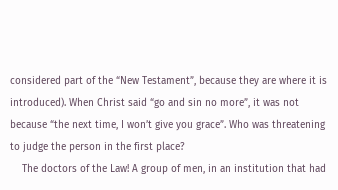considered part of the “New Testament”, because they are where it is introduced). When Christ said “go and sin no more”, it was not because “the next time, I won’t give you grace”. Who was threatening to judge the person in the first place?
    The doctors of the Law! A group of men, in an institution that had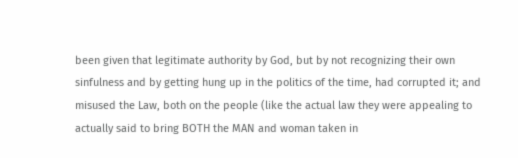been given that legitimate authority by God, but by not recognizing their own sinfulness and by getting hung up in the politics of the time, had corrupted it; and misused the Law, both on the people (like the actual law they were appealing to actually said to bring BOTH the MAN and woman taken in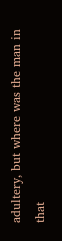adultery, but where was the man in that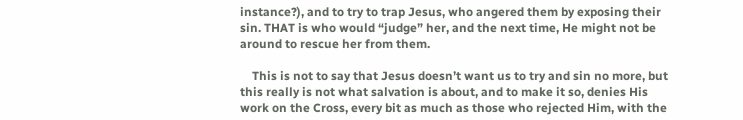instance?), and to try to trap Jesus, who angered them by exposing their sin. THAT is who would “judge” her, and the next time, He might not be around to rescue her from them.

    This is not to say that Jesus doesn’t want us to try and sin no more, but this really is not what salvation is about, and to make it so, denies His work on the Cross, every bit as much as those who rejected Him, with the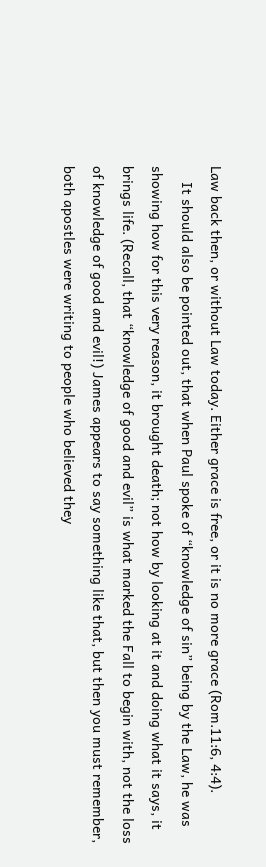Law back then, or without Law today. Either grace is free, or it is no more grace (Rom.11:6, 4:4).
    It should also be pointed out, that when Paul spoke of “knowledge of sin” being by the Law, he was showing how for this very reason, it brought death; not how by looking at it and doing what it says, it brings life. (Recall, that “knowledge of good and evil” is what marked the Fall to begin with, not the loss of knowledge of good and evil!) James appears to say something like that, but then you must remember, both apostles were writing to people who believed they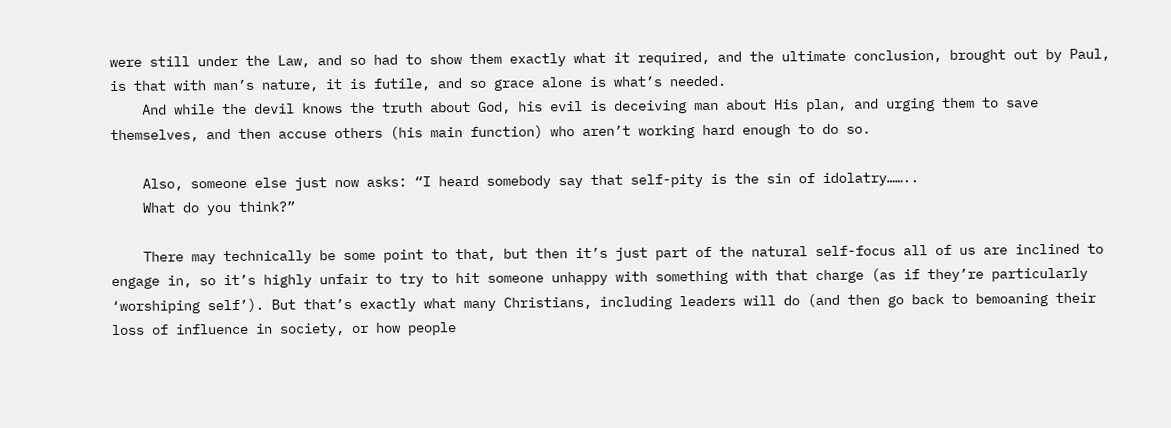were still under the Law, and so had to show them exactly what it required, and the ultimate conclusion, brought out by Paul, is that with man’s nature, it is futile, and so grace alone is what’s needed.
    And while the devil knows the truth about God, his evil is deceiving man about His plan, and urging them to save themselves, and then accuse others (his main function) who aren’t working hard enough to do so.

    Also, someone else just now asks: “I heard somebody say that self-pity is the sin of idolatry……..
    What do you think?”

    There may technically be some point to that, but then it’s just part of the natural self-focus all of us are inclined to engage in, so it’s highly unfair to try to hit someone unhappy with something with that charge (as if they’re particularly ‘worshiping self’). But that’s exactly what many Christians, including leaders will do (and then go back to bemoaning their loss of influence in society, or how people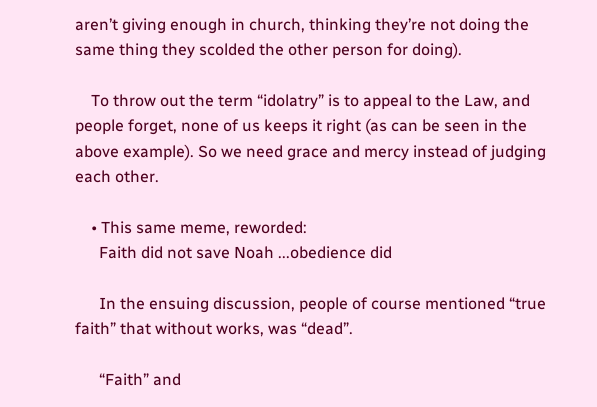aren’t giving enough in church, thinking they’re not doing the same thing they scolded the other person for doing).

    To throw out the term “idolatry” is to appeal to the Law, and people forget, none of us keeps it right (as can be seen in the above example). So we need grace and mercy instead of judging each other.

    • This same meme, reworded:
      Faith did not save Noah ...obedience did

      In the ensuing discussion, people of course mentioned “true faith” that without works, was “dead”.

      “Faith” and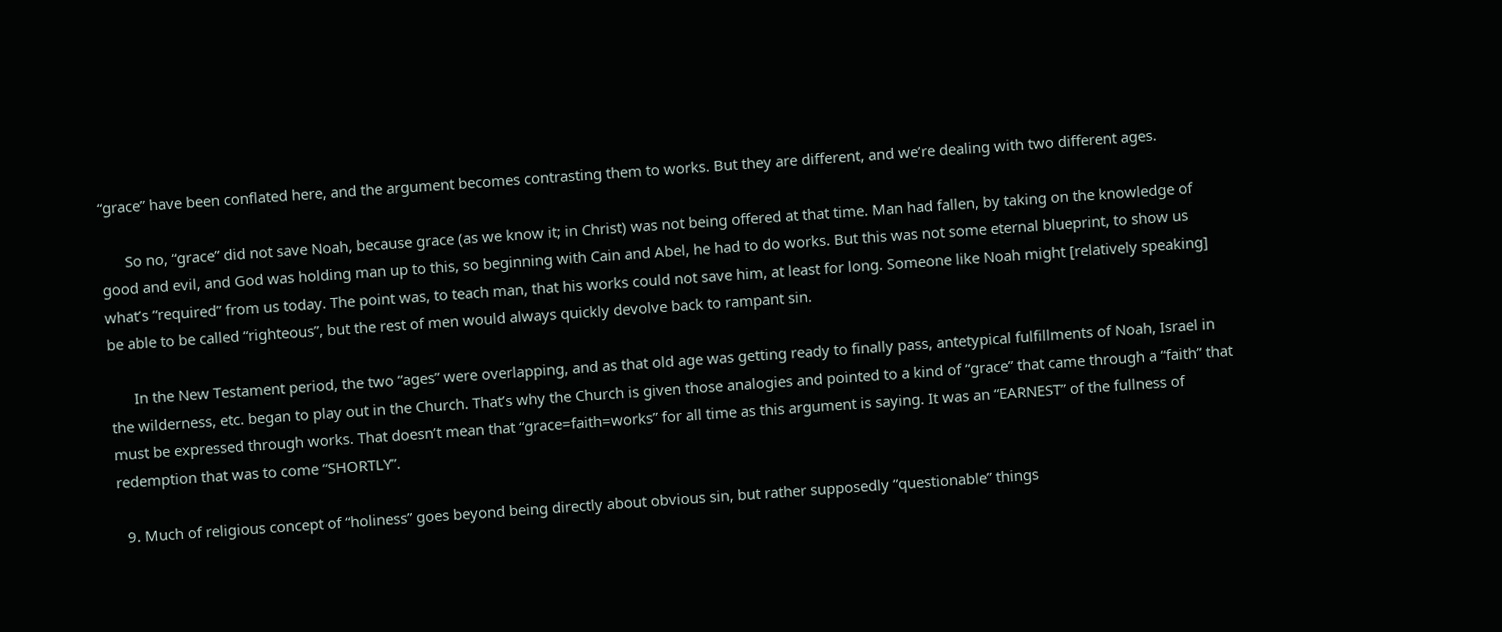“grace” have been conflated here, and the argument becomes contrasting them to works. But they are different, and we’re dealing with two different ages.

      So no, “grace” did not save Noah, because grace (as we know it; in Christ) was not being offered at that time. Man had fallen, by taking on the knowledge of good and evil, and God was holding man up to this, so beginning with Cain and Abel, he had to do works. But this was not some eternal blueprint, to show us what’s “required” from us today. The point was, to teach man, that his works could not save him, at least for long. Someone like Noah might [relatively speaking] be able to be called “righteous”, but the rest of men would always quickly devolve back to rampant sin.

      In the New Testament period, the two “ages” were overlapping, and as that old age was getting ready to finally pass, antetypical fulfillments of Noah, Israel in the wilderness, etc. began to play out in the Church. That’s why the Church is given those analogies and pointed to a kind of “grace” that came through a “faith” that must be expressed through works. That doesn’t mean that “grace=faith=works” for all time as this argument is saying. It was an “EARNEST” of the fullness of redemption that was to come “SHORTLY”.

  9. Much of religious concept of “holiness” goes beyond being directly about obvious sin, but rather supposedly “questionable” things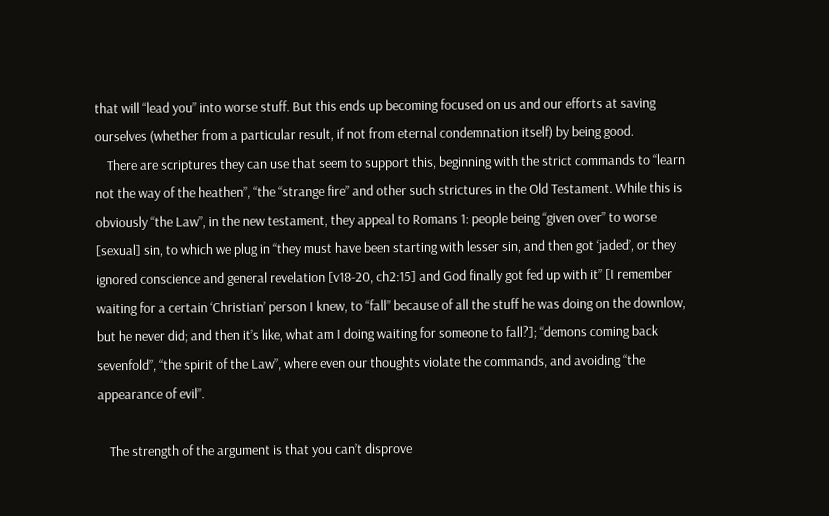that will “lead you” into worse stuff. But this ends up becoming focused on us and our efforts at saving ourselves (whether from a particular result, if not from eternal condemnation itself) by being good.
    There are scriptures they can use that seem to support this, beginning with the strict commands to “learn not the way of the heathen”, “the “strange fire” and other such strictures in the Old Testament. While this is obviously “the Law”, in the new testament, they appeal to Romans 1: people being “given over” to worse [sexual] sin, to which we plug in “they must have been starting with lesser sin, and then got ‘jaded’, or they ignored conscience and general revelation [v18-20, ch2:15] and God finally got fed up with it” [I remember waiting for a certain ‘Christian’ person I knew, to “fall” because of all the stuff he was doing on the downlow, but he never did; and then it’s like, what am I doing waiting for someone to fall?]; “demons coming back sevenfold”, “the spirit of the Law”, where even our thoughts violate the commands, and avoiding “the appearance of evil”.

    The strength of the argument is that you can’t disprove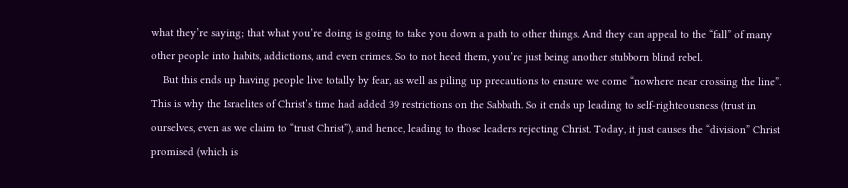what they’re saying; that what you’re doing is going to take you down a path to other things. And they can appeal to the “fall” of many other people into habits, addictions, and even crimes. So to not heed them, you’re just being another stubborn blind rebel.
    But this ends up having people live totally by fear, as well as piling up precautions to ensure we come “nowhere near crossing the line”. This is why the Israelites of Christ’s time had added 39 restrictions on the Sabbath. So it ends up leading to self-righteousness (trust in ourselves, even as we claim to “trust Christ”), and hence, leading to those leaders rejecting Christ. Today, it just causes the “division” Christ promised (which is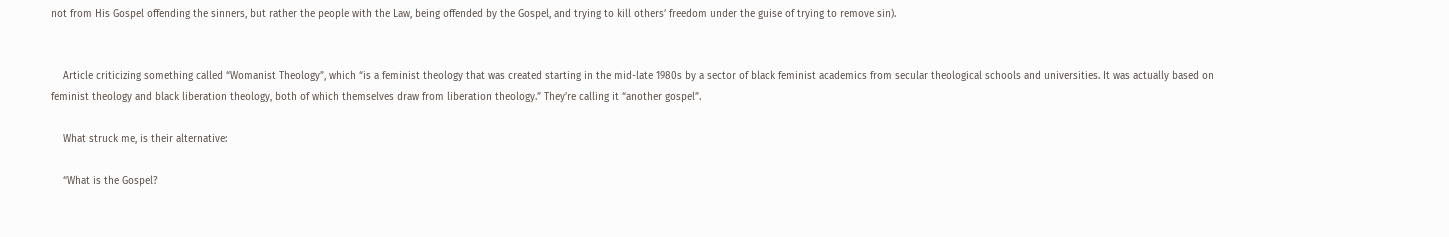not from His Gospel offending the sinners, but rather the people with the Law, being offended by the Gospel, and trying to kill others’ freedom under the guise of trying to remove sin).


    Article criticizing something called “Womanist Theology”, which “is a feminist theology that was created starting in the mid-late 1980s by a sector of black feminist academics from secular theological schools and universities. It was actually based on feminist theology and black liberation theology, both of which themselves draw from liberation theology.” They’re calling it “another gospel”.

    What struck me, is their alternative:

    “What is the Gospel?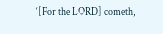‘[For the LORD] cometh,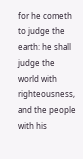for he cometh to judge the earth: he shall judge the world with righteousness, and the people with his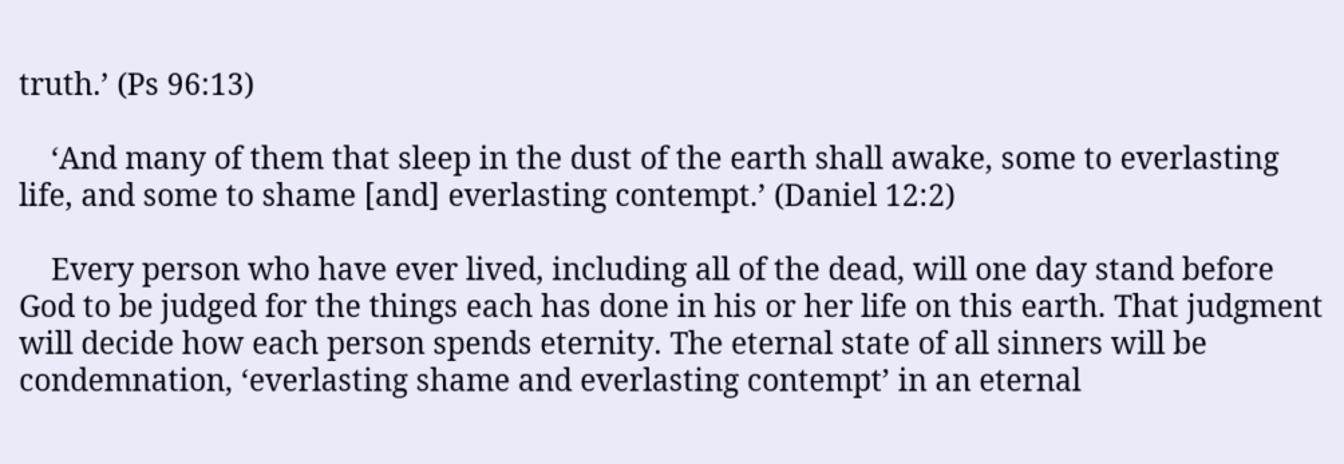truth.’ (Ps 96:13)

    ‘And many of them that sleep in the dust of the earth shall awake, some to everlasting life, and some to shame [and] everlasting contempt.’ (Daniel 12:2)

    Every person who have ever lived, including all of the dead, will one day stand before God to be judged for the things each has done in his or her life on this earth. That judgment will decide how each person spends eternity. The eternal state of all sinners will be condemnation, ‘everlasting shame and everlasting contempt’ in an eternal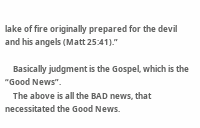lake of fire originally prepared for the devil and his angels (Matt 25:41).”

    Basically judgment is the Gospel, which is the “Good News”.
    The above is all the BAD news, that necessitated the Good News.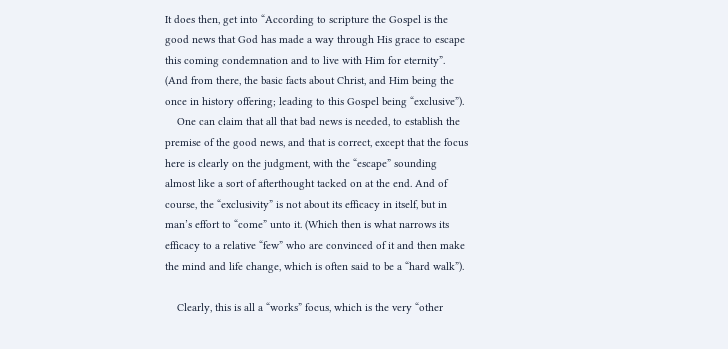It does then, get into “According to scripture the Gospel is the good news that God has made a way through His grace to escape this coming condemnation and to live with Him for eternity”. (And from there, the basic facts about Christ, and Him being the once in history offering; leading to this Gospel being “exclusive”).
    One can claim that all that bad news is needed, to establish the premise of the good news, and that is correct, except that the focus here is clearly on the judgment, with the “escape” sounding almost like a sort of afterthought tacked on at the end. And of course, the “exclusivity” is not about its efficacy in itself, but in man’s effort to “come” unto it. (Which then is what narrows its efficacy to a relative “few” who are convinced of it and then make the mind and life change, which is often said to be a “hard walk”).

    Clearly, this is all a “works” focus, which is the very “other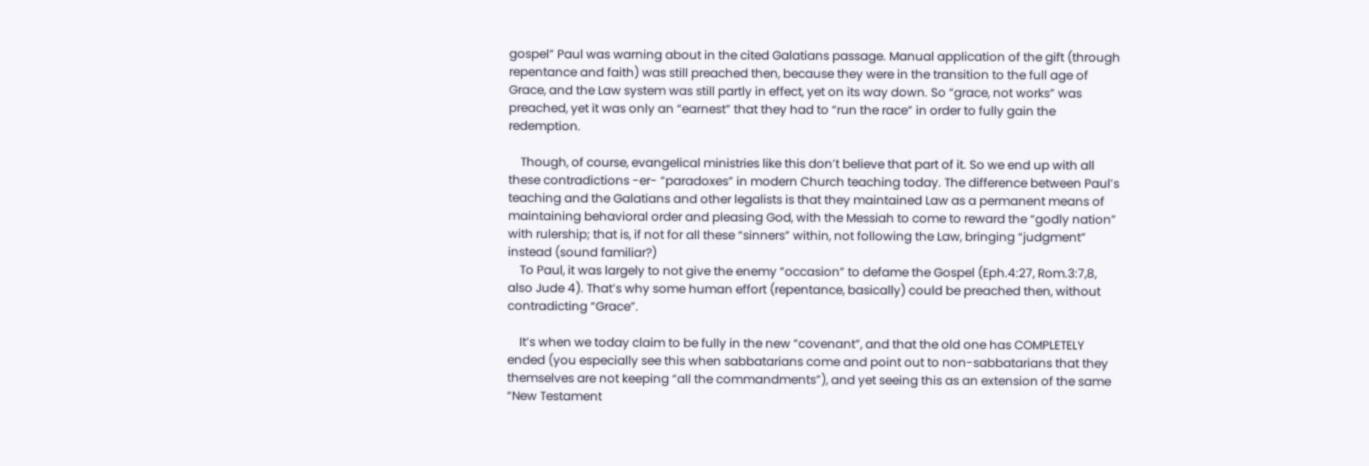gospel” Paul was warning about in the cited Galatians passage. Manual application of the gift (through repentance and faith) was still preached then, because they were in the transition to the full age of Grace, and the Law system was still partly in effect, yet on its way down. So “grace, not works” was preached, yet it was only an “earnest” that they had to “run the race” in order to fully gain the redemption.

    Though, of course, evangelical ministries like this don’t believe that part of it. So we end up with all these contradictions -er- “paradoxes” in modern Church teaching today. The difference between Paul’s teaching and the Galatians and other legalists is that they maintained Law as a permanent means of maintaining behavioral order and pleasing God, with the Messiah to come to reward the “godly nation” with rulership; that is, if not for all these “sinners” within, not following the Law, bringing “judgment” instead (sound familiar?)
    To Paul, it was largely to not give the enemy “occasion” to defame the Gospel (Eph.4:27, Rom.3:7,8, also Jude 4). That’s why some human effort (repentance, basically) could be preached then, without contradicting “Grace”.

    It’s when we today claim to be fully in the new “covenant”, and that the old one has COMPLETELY ended (you especially see this when sabbatarians come and point out to non-sabbatarians that they themselves are not keeping “all the commandments”), and yet seeing this as an extension of the same “New Testament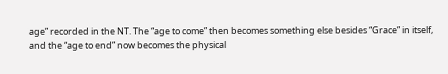age” recorded in the NT. The “age to come” then becomes something else besides “Grace” in itself, and the “age to end” now becomes the physical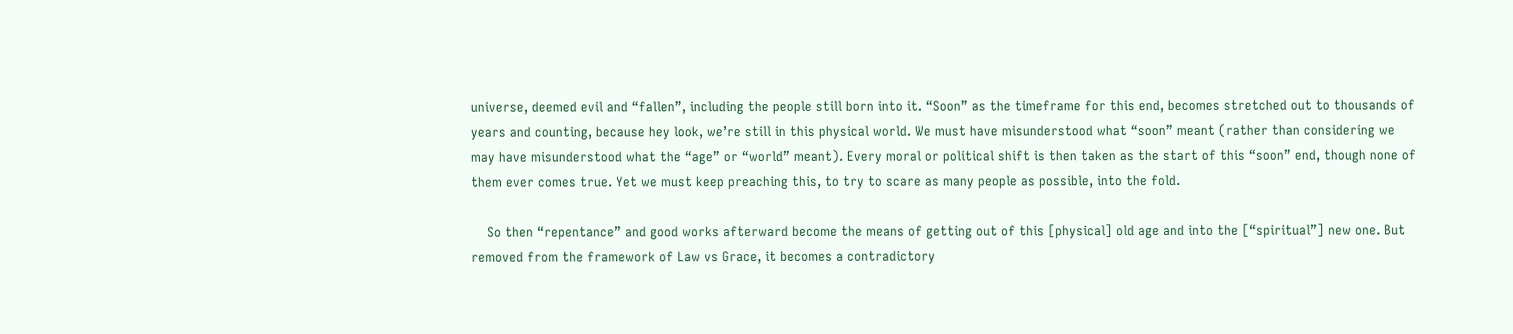universe, deemed evil and “fallen”, including the people still born into it. “Soon” as the timeframe for this end, becomes stretched out to thousands of years and counting, because hey look, we’re still in this physical world. We must have misunderstood what “soon” meant (rather than considering we may have misunderstood what the “age” or “world” meant). Every moral or political shift is then taken as the start of this “soon” end, though none of them ever comes true. Yet we must keep preaching this, to try to scare as many people as possible, into the fold.

    So then “repentance” and good works afterward become the means of getting out of this [physical] old age and into the [“spiritual”] new one. But removed from the framework of Law vs Grace, it becomes a contradictory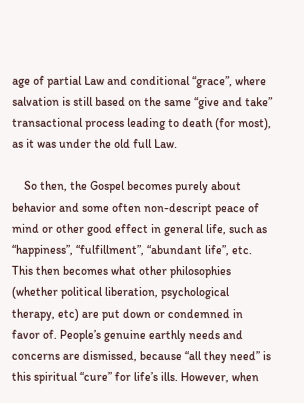age of partial Law and conditional “grace”, where salvation is still based on the same “give and take” transactional process leading to death (for most), as it was under the old full Law.

    So then, the Gospel becomes purely about behavior and some often non-descript peace of mind or other good effect in general life, such as “happiness”, “fulfillment”, “abundant life”, etc. This then becomes what other philosophies (whether political liberation, psychological therapy, etc) are put down or condemned in favor of. People’s genuine earthly needs and concerns are dismissed, because “all they need” is this spiritual “cure” for life’s ills. However, when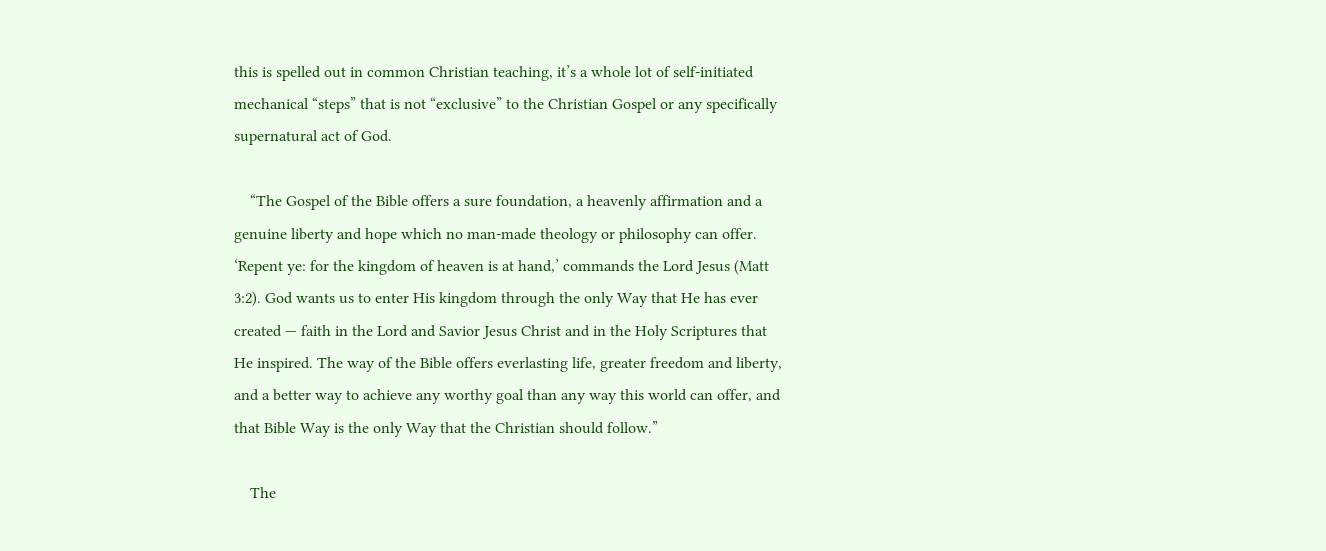this is spelled out in common Christian teaching, it’s a whole lot of self-initiated mechanical “steps” that is not “exclusive” to the Christian Gospel or any specifically supernatural act of God.

    “The Gospel of the Bible offers a sure foundation, a heavenly affirmation and a genuine liberty and hope which no man-made theology or philosophy can offer. ‘Repent ye: for the kingdom of heaven is at hand,’ commands the Lord Jesus (Matt 3:2). God wants us to enter His kingdom through the only Way that He has ever created — faith in the Lord and Savior Jesus Christ and in the Holy Scriptures that He inspired. The way of the Bible offers everlasting life, greater freedom and liberty, and a better way to achieve any worthy goal than any way this world can offer, and that Bible Way is the only Way that the Christian should follow.”

    The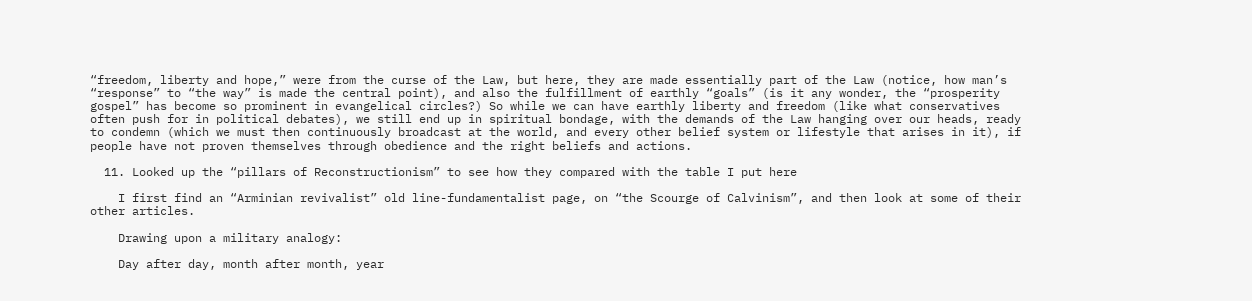“freedom, liberty and hope,” were from the curse of the Law, but here, they are made essentially part of the Law (notice, how man’s “response” to “the way” is made the central point), and also the fulfillment of earthly “goals” (is it any wonder, the “prosperity gospel” has become so prominent in evangelical circles?) So while we can have earthly liberty and freedom (like what conservatives often push for in political debates), we still end up in spiritual bondage, with the demands of the Law hanging over our heads, ready to condemn (which we must then continuously broadcast at the world, and every other belief system or lifestyle that arises in it), if people have not proven themselves through obedience and the right beliefs and actions.

  11. Looked up the “pillars of Reconstructionism” to see how they compared with the table I put here

    I first find an “Arminian revivalist” old line-fundamentalist page, on “the Scourge of Calvinism”, and then look at some of their other articles.

    Drawing upon a military analogy:

    Day after day, month after month, year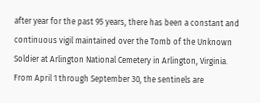after year for the past 95 years, there has been a constant and continuous vigil maintained over the Tomb of the Unknown Soldier at Arlington National Cemetery in Arlington, Virginia. From April 1 through September 30, the sentinels are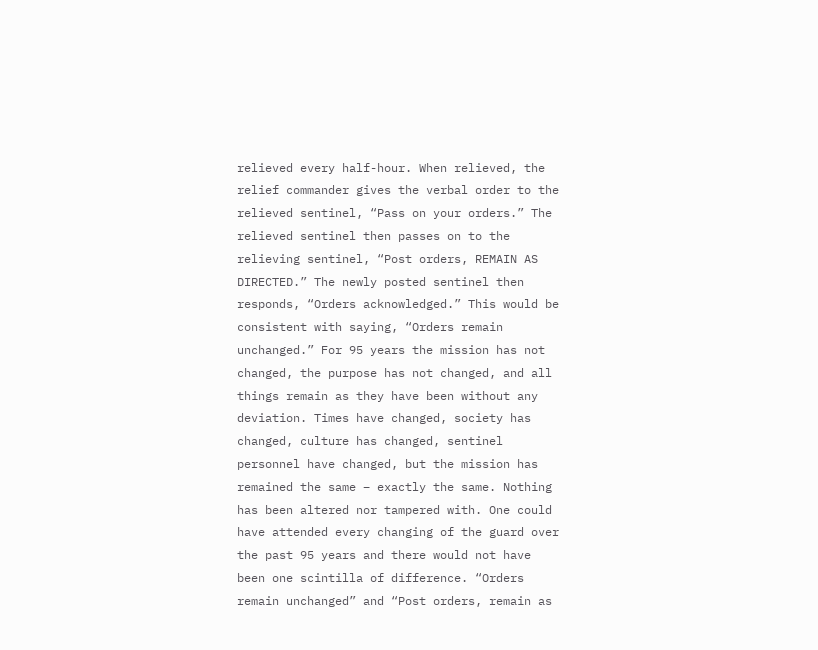relieved every half-hour. When relieved, the relief commander gives the verbal order to the relieved sentinel, “Pass on your orders.” The relieved sentinel then passes on to the relieving sentinel, “Post orders, REMAIN AS DIRECTED.” The newly posted sentinel then responds, “Orders acknowledged.” This would be consistent with saying, “Orders remain unchanged.” For 95 years the mission has not changed, the purpose has not changed, and all things remain as they have been without any deviation. Times have changed, society has changed, culture has changed, sentinel personnel have changed, but the mission has remained the same – exactly the same. Nothing has been altered nor tampered with. One could have attended every changing of the guard over the past 95 years and there would not have been one scintilla of difference. “Orders remain unchanged” and “Post orders, remain as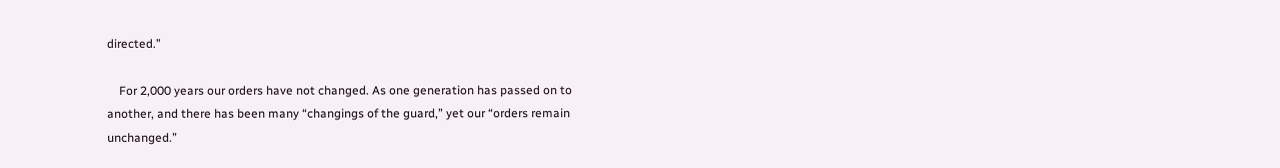directed.”

    For 2,000 years our orders have not changed. As one generation has passed on to another, and there has been many “changings of the guard,” yet our “orders remain unchanged.”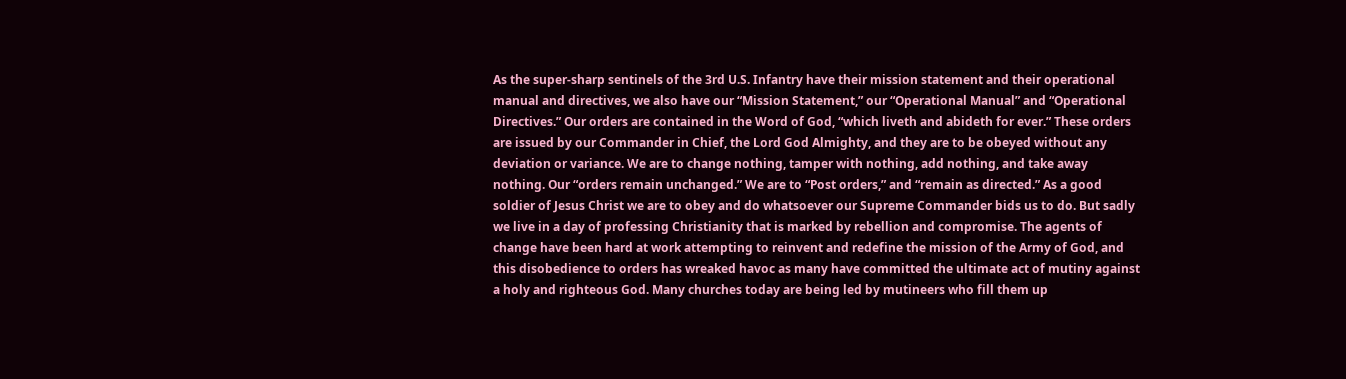As the super-sharp sentinels of the 3rd U.S. Infantry have their mission statement and their operational manual and directives, we also have our “Mission Statement,” our “Operational Manual” and “Operational Directives.” Our orders are contained in the Word of God, “which liveth and abideth for ever.” These orders are issued by our Commander in Chief, the Lord God Almighty, and they are to be obeyed without any deviation or variance. We are to change nothing, tamper with nothing, add nothing, and take away nothing. Our “orders remain unchanged.” We are to “Post orders,” and “remain as directed.” As a good soldier of Jesus Christ we are to obey and do whatsoever our Supreme Commander bids us to do. But sadly we live in a day of professing Christianity that is marked by rebellion and compromise. The agents of change have been hard at work attempting to reinvent and redefine the mission of the Army of God, and this disobedience to orders has wreaked havoc as many have committed the ultimate act of mutiny against a holy and righteous God. Many churches today are being led by mutineers who fill them up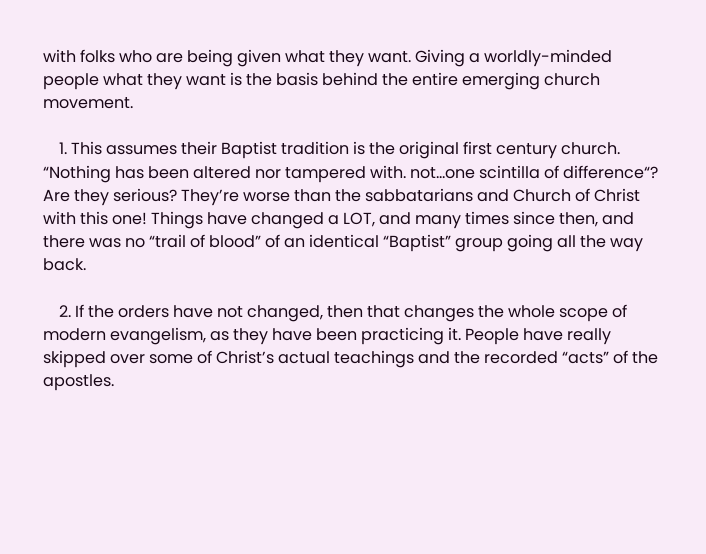with folks who are being given what they want. Giving a worldly-minded people what they want is the basis behind the entire emerging church movement.

    1. This assumes their Baptist tradition is the original first century church. “Nothing has been altered nor tampered with. not…one scintilla of difference“? Are they serious? They’re worse than the sabbatarians and Church of Christ with this one! Things have changed a LOT, and many times since then, and there was no “trail of blood” of an identical “Baptist” group going all the way back.

    2. If the orders have not changed, then that changes the whole scope of modern evangelism, as they have been practicing it. People have really skipped over some of Christ’s actual teachings and the recorded “acts” of the apostles.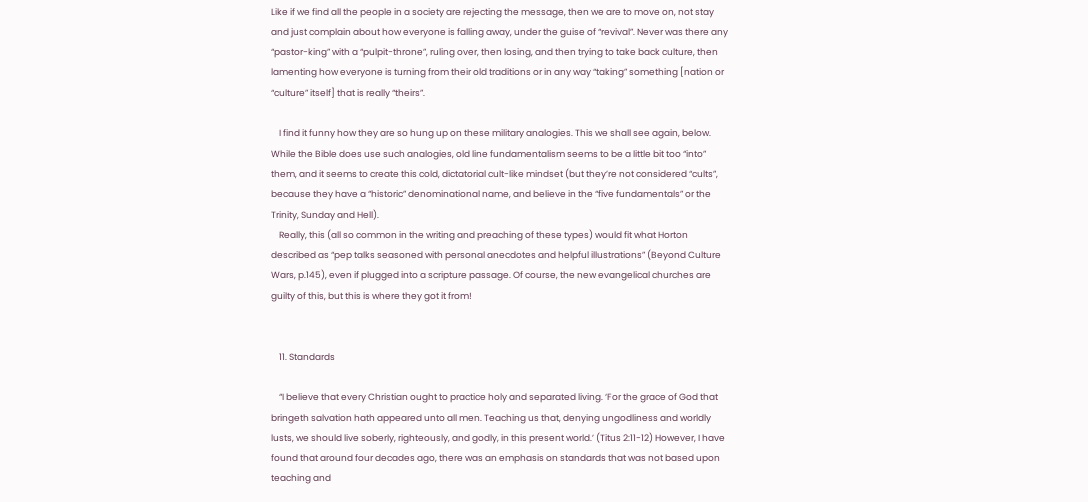Like if we find all the people in a society are rejecting the message, then we are to move on, not stay and just complain about how everyone is falling away, under the guise of “revival”. Never was there any “pastor-king” with a “pulpit-throne”, ruling over, then losing, and then trying to take back culture, then lamenting how everyone is turning from their old traditions or in any way “taking” something [nation or “culture” itself] that is really “theirs”.

    I find it funny how they are so hung up on these military analogies. This we shall see again, below. While the Bible does use such analogies, old line fundamentalism seems to be a little bit too “into” them, and it seems to create this cold, dictatorial cult-like mindset (but they’re not considered “cults”, because they have a “historic” denominational name, and believe in the “five fundamentals” or the Trinity, Sunday and Hell).
    Really, this (all so common in the writing and preaching of these types) would fit what Horton described as “pep talks seasoned with personal anecdotes and helpful illustrations” (Beyond Culture Wars, p.145), even if plugged into a scripture passage. Of course, the new evangelical churches are guilty of this, but this is where they got it from!


    11. Standards

    “I believe that every Christian ought to practice holy and separated living. ‘For the grace of God that bringeth salvation hath appeared unto all men. Teaching us that, denying ungodliness and worldly lusts, we should live soberly, righteously, and godly, in this present world.’ (Titus 2:11-12) However, I have found that around four decades ago, there was an emphasis on standards that was not based upon teaching and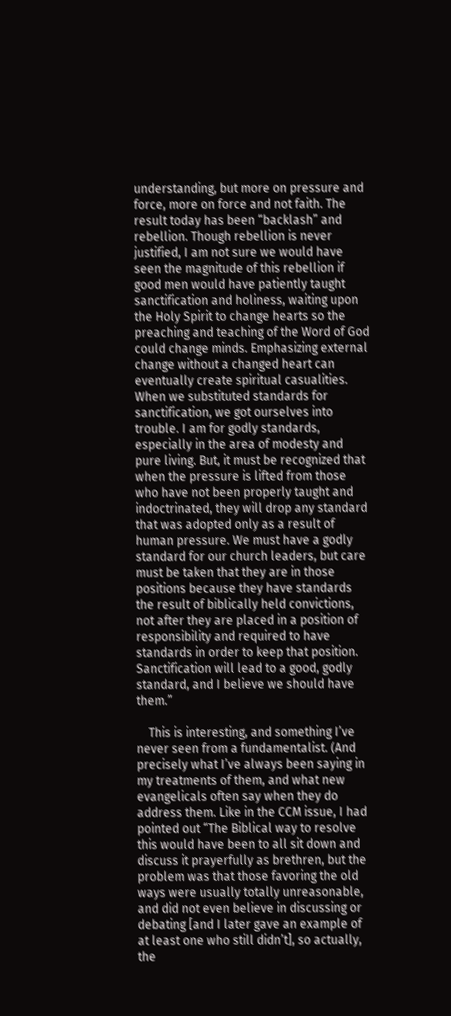understanding, but more on pressure and force, more on force and not faith. The result today has been “backlash” and rebellion. Though rebellion is never justified, I am not sure we would have seen the magnitude of this rebellion if good men would have patiently taught sanctification and holiness, waiting upon the Holy Spirit to change hearts so the preaching and teaching of the Word of God could change minds. Emphasizing external change without a changed heart can eventually create spiritual casualities. When we substituted standards for sanctification, we got ourselves into trouble. I am for godly standards, especially in the area of modesty and pure living. But, it must be recognized that when the pressure is lifted from those who have not been properly taught and indoctrinated, they will drop any standard that was adopted only as a result of human pressure. We must have a godly standard for our church leaders, but care must be taken that they are in those positions because they have standards the result of biblically held convictions, not after they are placed in a position of responsibility and required to have standards in order to keep that position. Sanctification will lead to a good, godly standard, and I believe we should have them.”

    This is interesting, and something I’ve never seen from a fundamentalist. (And precisely what I’ve always been saying in my treatments of them, and what new evangelicals often say when they do address them. Like in the CCM issue, I had pointed out “The Biblical way to resolve this would have been to all sit down and discuss it prayerfully as brethren, but the problem was that those favoring the old ways were usually totally unreasonable, and did not even believe in discussing or debating [and I later gave an example of at least one who still didn’t], so actually, the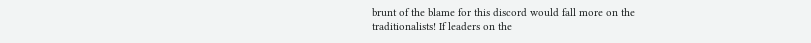brunt of the blame for this discord would fall more on the traditionalists! If leaders on the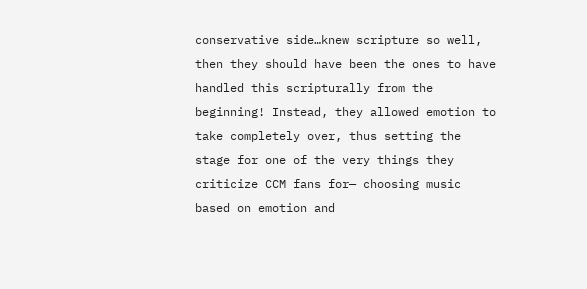conservative side…knew scripture so well, then they should have been the ones to have handled this scripturally from the beginning! Instead, they allowed emotion to take completely over, thus setting the stage for one of the very things they criticize CCM fans for— choosing music based on emotion and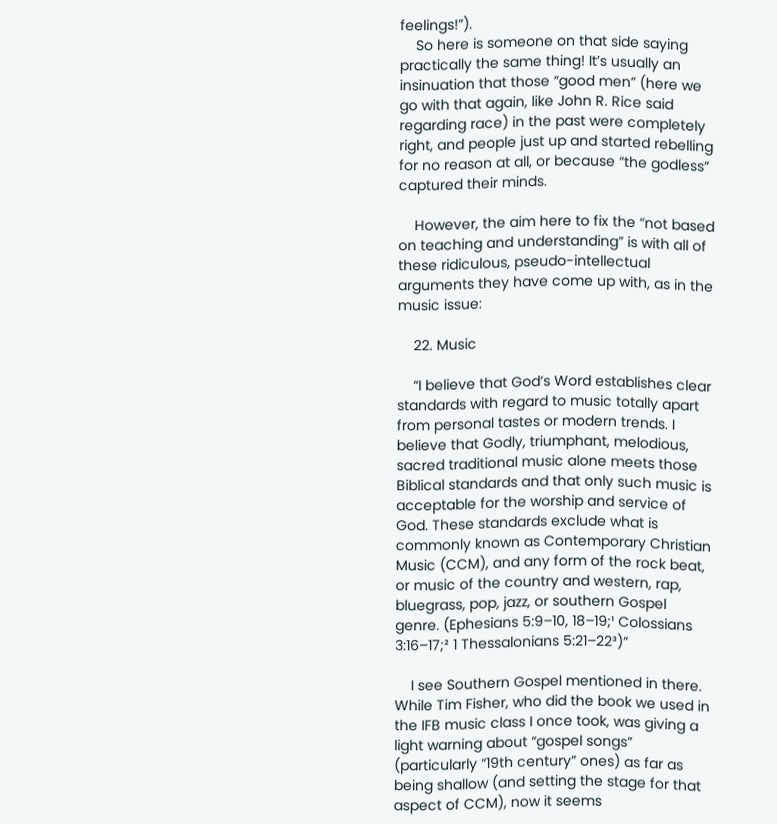feelings!”).
    So here is someone on that side saying practically the same thing! It’s usually an insinuation that those “good men” (here we go with that again, like John R. Rice said regarding race) in the past were completely right, and people just up and started rebelling for no reason at all, or because “the godless” captured their minds.

    However, the aim here to fix the “not based on teaching and understanding” is with all of these ridiculous, pseudo-intellectual arguments they have come up with, as in the music issue:

    22. Music

    “I believe that God’s Word establishes clear standards with regard to music totally apart from personal tastes or modern trends. I believe that Godly, triumphant, melodious, sacred traditional music alone meets those Biblical standards and that only such music is acceptable for the worship and service of God. These standards exclude what is commonly known as Contemporary Christian Music (CCM), and any form of the rock beat, or music of the country and western, rap, bluegrass, pop, jazz, or southern Gospel genre. (Ephesians 5:9–10, 18–19;¹ Colossians 3:16–17;² 1 Thessalonians 5:21–22³)”

    I see Southern Gospel mentioned in there. While Tim Fisher, who did the book we used in the IFB music class I once took, was giving a light warning about “gospel songs” (particularly “19th century” ones) as far as being shallow (and setting the stage for that aspect of CCM), now it seems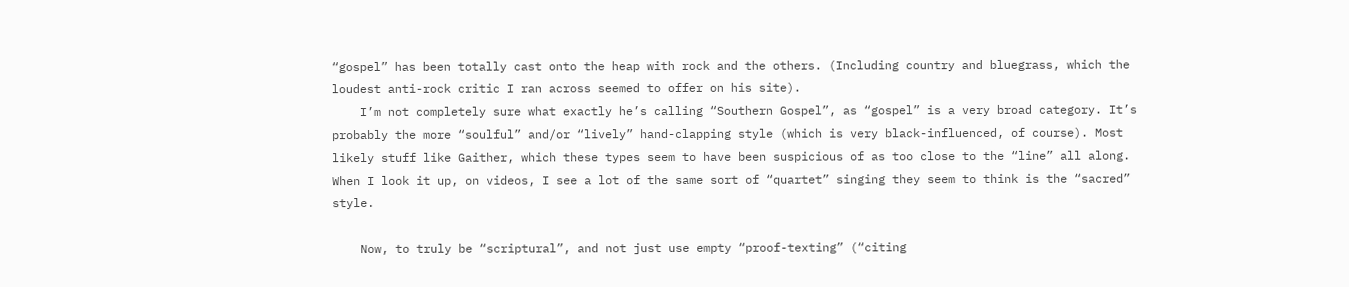“gospel” has been totally cast onto the heap with rock and the others. (Including country and bluegrass, which the loudest anti-rock critic I ran across seemed to offer on his site).
    I’m not completely sure what exactly he’s calling “Southern Gospel”, as “gospel” is a very broad category. It’s probably the more “soulful” and/or “lively” hand-clapping style (which is very black-influenced, of course). Most likely stuff like Gaither, which these types seem to have been suspicious of as too close to the “line” all along. When I look it up, on videos, I see a lot of the same sort of “quartet” singing they seem to think is the “sacred” style.

    Now, to truly be “scriptural”, and not just use empty “proof-texting” (“citing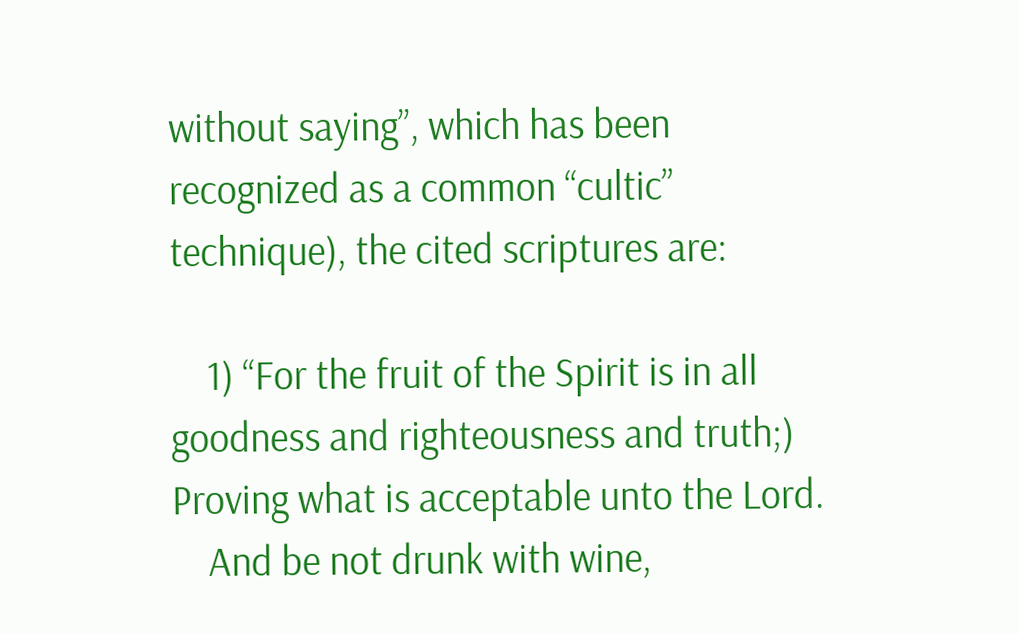without saying”, which has been recognized as a common “cultic” technique), the cited scriptures are:

    1) “For the fruit of the Spirit is in all goodness and righteousness and truth;) Proving what is acceptable unto the Lord.
    And be not drunk with wine,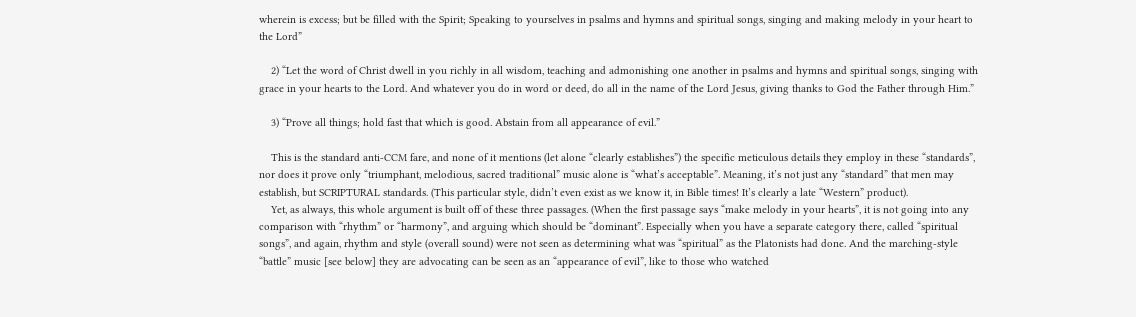wherein is excess; but be filled with the Spirit; Speaking to yourselves in psalms and hymns and spiritual songs, singing and making melody in your heart to the Lord”

    2) “Let the word of Christ dwell in you richly in all wisdom, teaching and admonishing one another in psalms and hymns and spiritual songs, singing with grace in your hearts to the Lord. And whatever you do in word or deed, do all in the name of the Lord Jesus, giving thanks to God the Father through Him.”

    3) “Prove all things; hold fast that which is good. Abstain from all appearance of evil.”

    This is the standard anti-CCM fare, and none of it mentions (let alone “clearly establishes”) the specific meticulous details they employ in these “standards”, nor does it prove only “triumphant, melodious, sacred traditional” music alone is “what’s acceptable”. Meaning, it’s not just any “standard” that men may establish, but SCRIPTURAL standards. (This particular style, didn’t even exist as we know it, in Bible times! It’s clearly a late “Western” product).
    Yet, as always, this whole argument is built off of these three passages. (When the first passage says “make melody in your hearts”, it is not going into any comparison with “rhythm” or “harmony”, and arguing which should be “dominant”. Especially when you have a separate category there, called “spiritual songs”, and again, rhythm and style (overall sound) were not seen as determining what was “spiritual” as the Platonists had done. And the marching-style “battle” music [see below] they are advocating can be seen as an “appearance of evil”, like to those who watched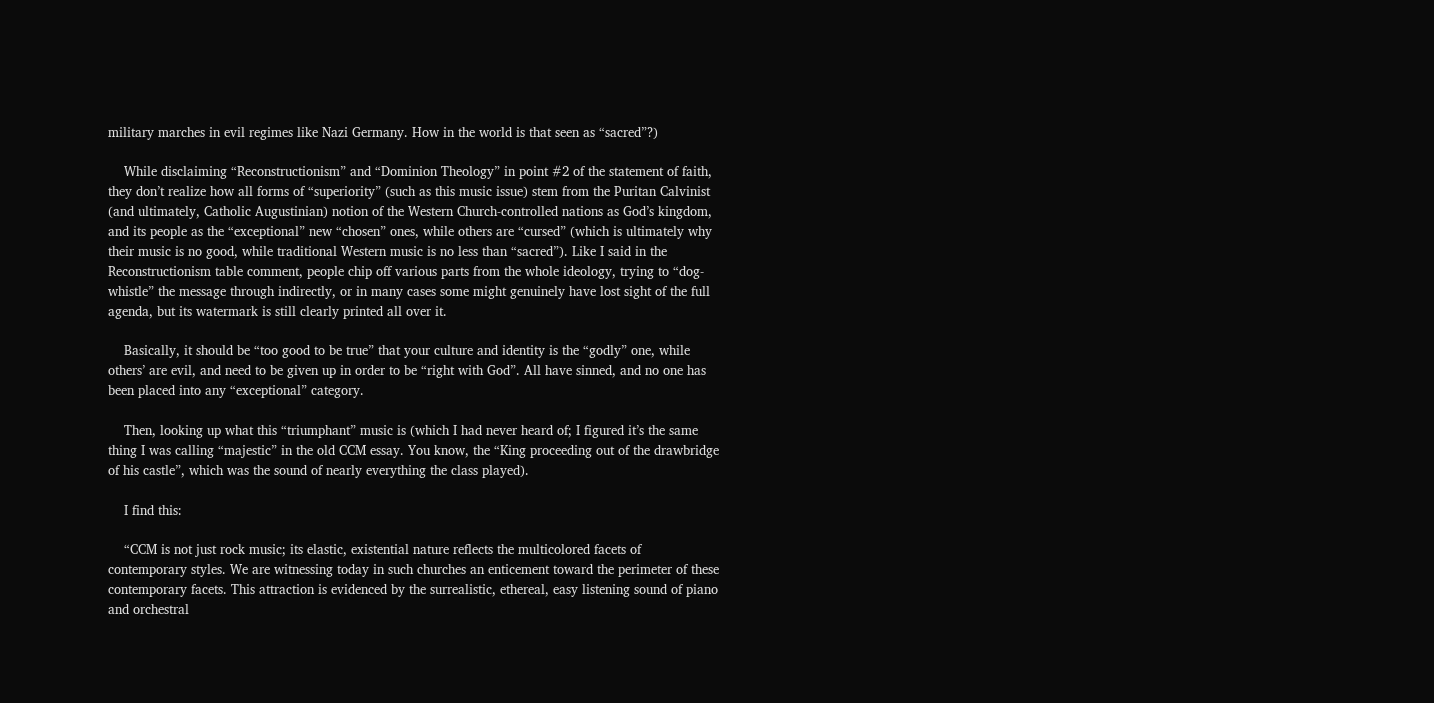military marches in evil regimes like Nazi Germany. How in the world is that seen as “sacred”?)

    While disclaiming “Reconstructionism” and “Dominion Theology” in point #2 of the statement of faith, they don’t realize how all forms of “superiority” (such as this music issue) stem from the Puritan Calvinist (and ultimately, Catholic Augustinian) notion of the Western Church-controlled nations as God’s kingdom, and its people as the “exceptional” new “chosen” ones, while others are “cursed” (which is ultimately why their music is no good, while traditional Western music is no less than “sacred”). Like I said in the Reconstructionism table comment, people chip off various parts from the whole ideology, trying to “dog-whistle” the message through indirectly, or in many cases some might genuinely have lost sight of the full agenda, but its watermark is still clearly printed all over it.

    Basically, it should be “too good to be true” that your culture and identity is the “godly” one, while others’ are evil, and need to be given up in order to be “right with God”. All have sinned, and no one has been placed into any “exceptional” category.

    Then, looking up what this “triumphant” music is (which I had never heard of; I figured it’s the same thing I was calling “majestic” in the old CCM essay. You know, the “King proceeding out of the drawbridge of his castle”, which was the sound of nearly everything the class played).

    I find this:

    “CCM is not just rock music; its elastic, existential nature reflects the multicolored facets of contemporary styles. We are witnessing today in such churches an enticement toward the perimeter of these contemporary facets. This attraction is evidenced by the surrealistic, ethereal, easy listening sound of piano and orchestral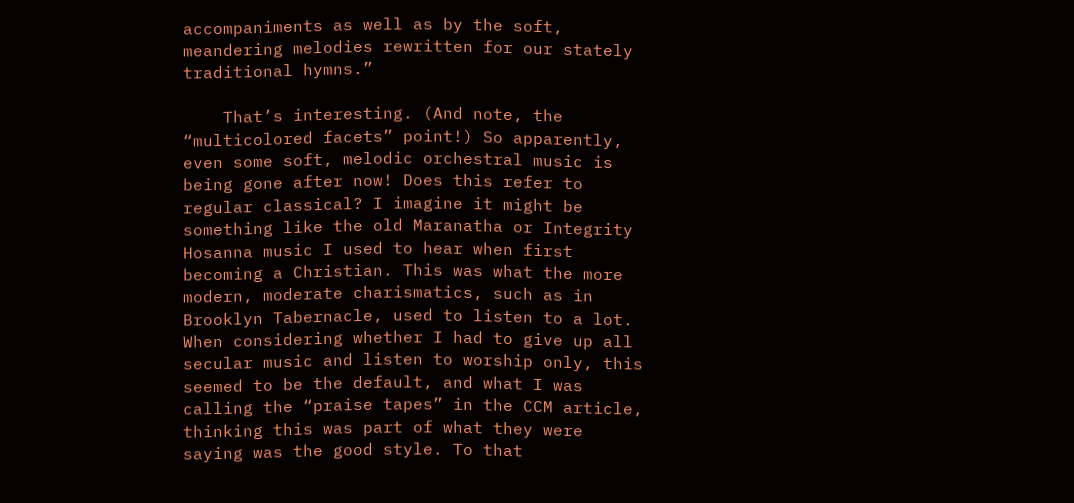accompaniments as well as by the soft, meandering melodies rewritten for our stately traditional hymns.”

    That’s interesting. (And note, the “multicolored facets” point!) So apparently, even some soft, melodic orchestral music is being gone after now! Does this refer to regular classical? I imagine it might be something like the old Maranatha or Integrity Hosanna music I used to hear when first becoming a Christian. This was what the more modern, moderate charismatics, such as in Brooklyn Tabernacle, used to listen to a lot. When considering whether I had to give up all secular music and listen to worship only, this seemed to be the default, and what I was calling the “praise tapes” in the CCM article, thinking this was part of what they were saying was the good style. To that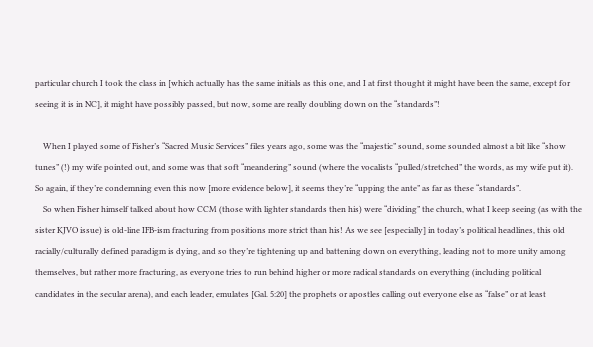particular church I took the class in [which actually has the same initials as this one, and I at first thought it might have been the same, except for seeing it is in NC], it might have possibly passed, but now, some are really doubling down on the “standards”!

    When I played some of Fisher’s “Sacred Music Services” files years ago, some was the “majestic” sound, some sounded almost a bit like “show tunes” (!) my wife pointed out, and some was that soft “meandering” sound (where the vocalists “pulled/stretched” the words, as my wife put it). So again, if they’re condemning even this now [more evidence below], it seems they’re “upping the ante” as far as these “standards”.
    So when Fisher himself talked about how CCM (those with lighter standards then his) were “dividing” the church, what I keep seeing (as with the sister KJVO issue) is old-line IFB-ism fracturing from positions more strict than his! As we see [especially] in today’s political headlines, this old racially/culturally defined paradigm is dying, and so they’re tightening up and battening down on everything, leading not to more unity among themselves, but rather more fracturing, as everyone tries to run behind higher or more radical standards on everything (including political candidates in the secular arena), and each leader, emulates [Gal. 5:20] the prophets or apostles calling out everyone else as “false” or at least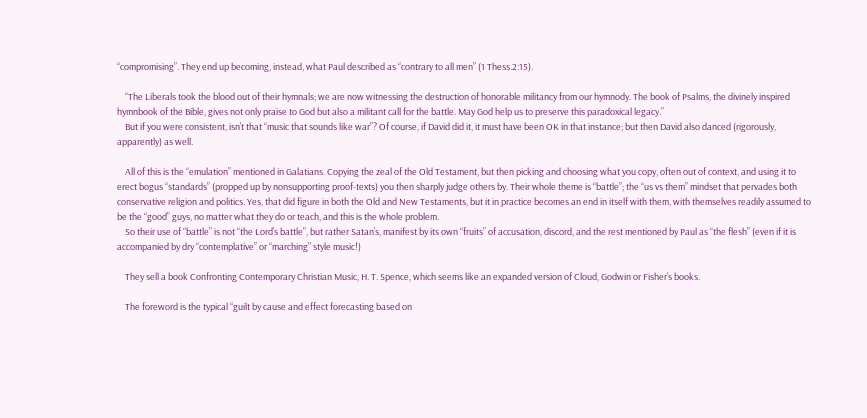“compromising”. They end up becoming, instead, what Paul described as “contrary to all men” (1 Thess.2:15).

    “The Liberals took the blood out of their hymnals; we are now witnessing the destruction of honorable militancy from our hymnody. The book of Psalms, the divinely inspired hymnbook of the Bible, gives not only praise to God but also a militant call for the battle. May God help us to preserve this paradoxical legacy.”
    But if you were consistent, isn’t that “music that sounds like war”? Of course, if David did it, it must have been OK in that instance; but then David also danced (rigorously, apparently) as well.

    All of this is the “emulation” mentioned in Galatians. Copying the zeal of the Old Testament, but then picking and choosing what you copy, often out of context, and using it to erect bogus “standards” (propped up by nonsupporting proof-texts) you then sharply judge others by. Their whole theme is “battle”; the “us vs them” mindset that pervades both conservative religion and politics. Yes, that did figure in both the Old and New Testaments, but it in practice becomes an end in itself with them, with themselves readily assumed to be the “good” guys, no matter what they do or teach, and this is the whole problem.
    So their use of “battle” is not “the Lord’s battle”, but rather Satan’s, manifest by its own “fruits” of accusation, discord, and the rest mentioned by Paul as “the flesh” (even if it is accompanied by dry “contemplative” or “marching” style music!)

    They sell a book Confronting Contemporary Christian Music, H. T. Spence, which seems like an expanded version of Cloud, Godwin or Fisher’s books.

    The foreword is the typical “guilt by cause and effect forecasting based on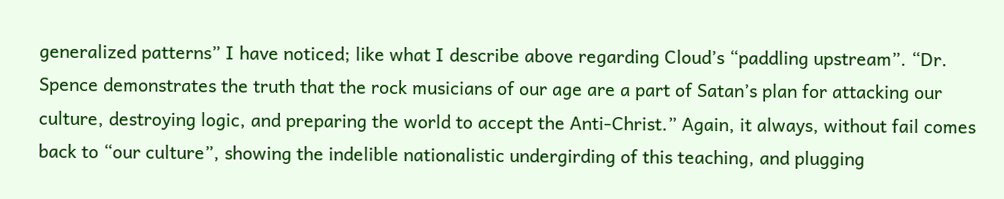generalized patterns” I have noticed; like what I describe above regarding Cloud’s “paddling upstream”. “Dr. Spence demonstrates the truth that the rock musicians of our age are a part of Satan’s plan for attacking our culture, destroying logic, and preparing the world to accept the Anti-Christ.” Again, it always, without fail comes back to “our culture”, showing the indelible nationalistic undergirding of this teaching, and plugging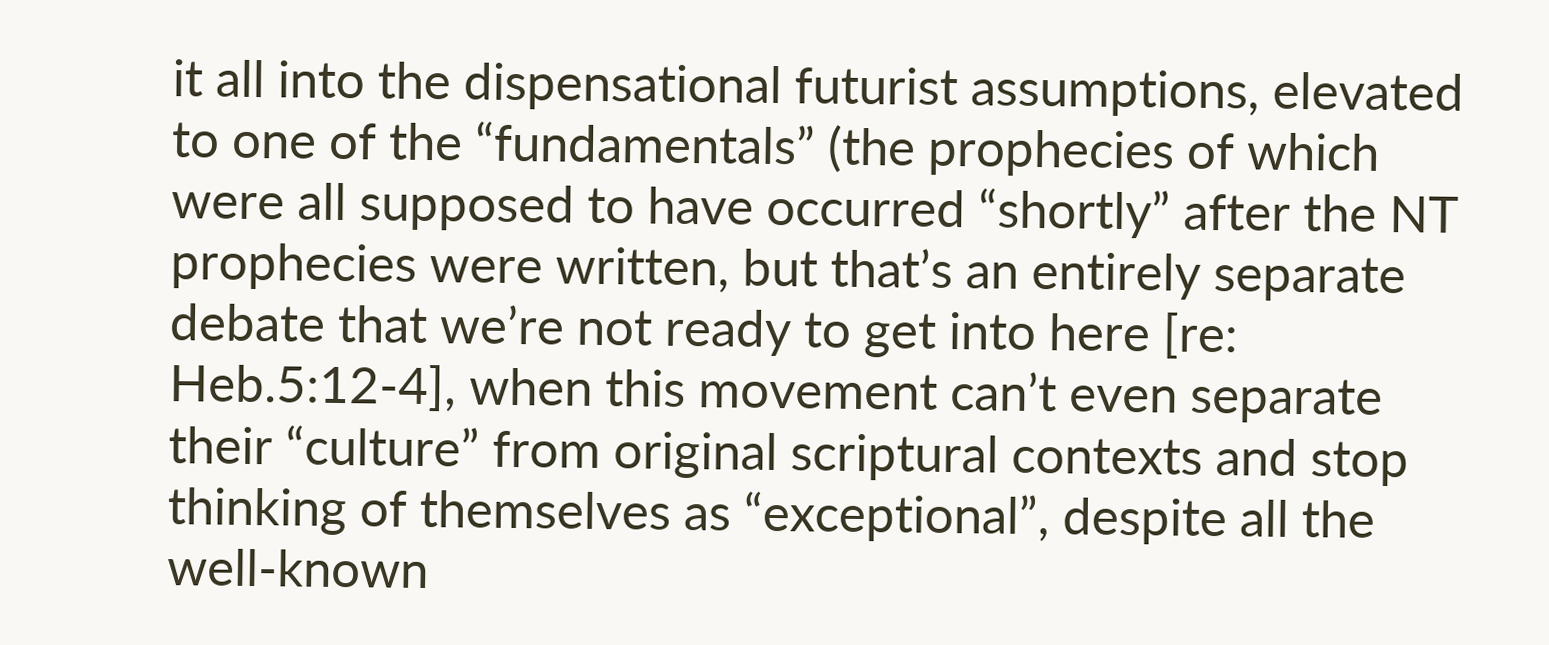it all into the dispensational futurist assumptions, elevated to one of the “fundamentals” (the prophecies of which were all supposed to have occurred “shortly” after the NT prophecies were written, but that’s an entirely separate debate that we’re not ready to get into here [re: Heb.5:12-4], when this movement can’t even separate their “culture” from original scriptural contexts and stop thinking of themselves as “exceptional”, despite all the well-known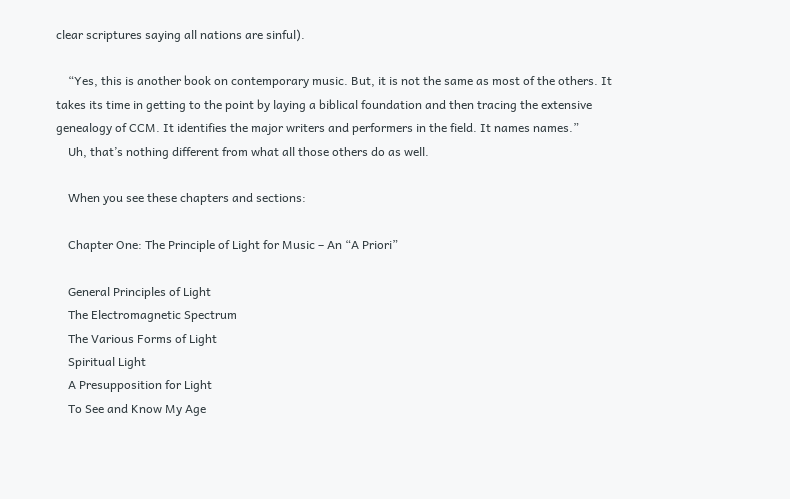clear scriptures saying all nations are sinful).

    “Yes, this is another book on contemporary music. But, it is not the same as most of the others. It takes its time in getting to the point by laying a biblical foundation and then tracing the extensive genealogy of CCM. It identifies the major writers and performers in the field. It names names.”
    Uh, that’s nothing different from what all those others do as well.

    When you see these chapters and sections:

    Chapter One: The Principle of Light for Music – An “A Priori”

    General Principles of Light
    The Electromagnetic Spectrum
    The Various Forms of Light
    Spiritual Light
    A Presupposition for Light
    To See and Know My Age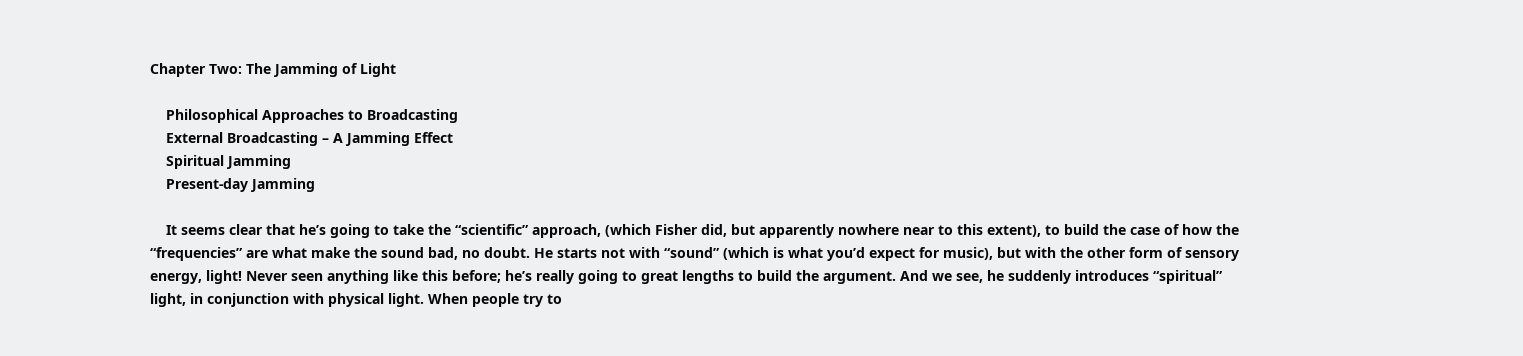Chapter Two: The Jamming of Light

    Philosophical Approaches to Broadcasting
    External Broadcasting – A Jamming Effect
    Spiritual Jamming
    Present-day Jamming

    It seems clear that he’s going to take the “scientific” approach, (which Fisher did, but apparently nowhere near to this extent), to build the case of how the “frequencies” are what make the sound bad, no doubt. He starts not with “sound” (which is what you’d expect for music), but with the other form of sensory energy, light! Never seen anything like this before; he’s really going to great lengths to build the argument. And we see, he suddenly introduces “spiritual” light, in conjunction with physical light. When people try to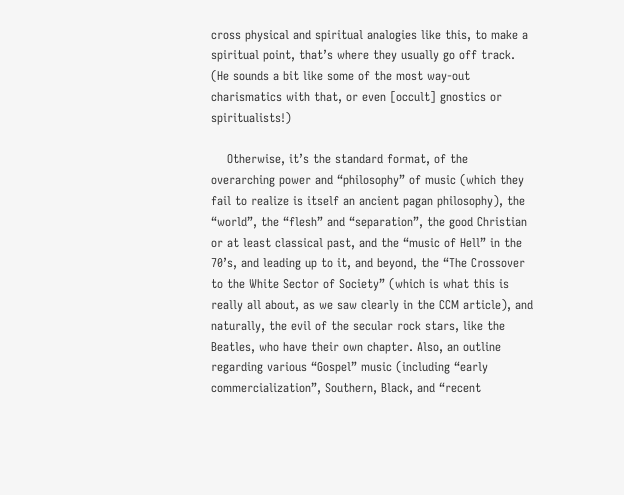cross physical and spiritual analogies like this, to make a spiritual point, that’s where they usually go off track. (He sounds a bit like some of the most way-out charismatics with that, or even [occult] gnostics or spiritualists!)

    Otherwise, it’s the standard format, of the overarching power and “philosophy” of music (which they fail to realize is itself an ancient pagan philosophy), the “world”, the “flesh” and “separation”, the good Christian or at least classical past, and the “music of Hell” in the 70’s, and leading up to it, and beyond, the “The Crossover to the White Sector of Society” (which is what this is really all about, as we saw clearly in the CCM article), and naturally, the evil of the secular rock stars, like the Beatles, who have their own chapter. Also, an outline regarding various “Gospel” music (including “early commercialization”, Southern, Black, and “recent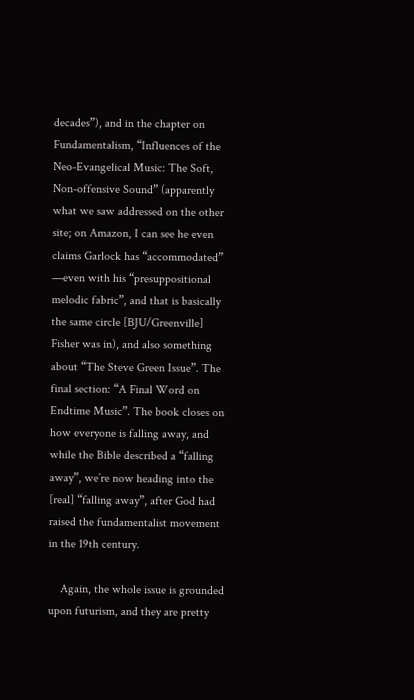decades”), and in the chapter on Fundamentalism, “Influences of the Neo-Evangelical Music: The Soft, Non-offensive Sound” (apparently what we saw addressed on the other site; on Amazon, I can see he even claims Garlock has “accommodated” —even with his “presuppositional melodic fabric”, and that is basically the same circle [BJU/Greenville] Fisher was in), and also something about “The Steve Green Issue”. The final section: “A Final Word on Endtime Music”. The book closes on how everyone is falling away, and while the Bible described a “falling away”, we’re now heading into the [real] “falling away”, after God had raised the fundamentalist movement in the 19th century.

    Again, the whole issue is grounded upon futurism, and they are pretty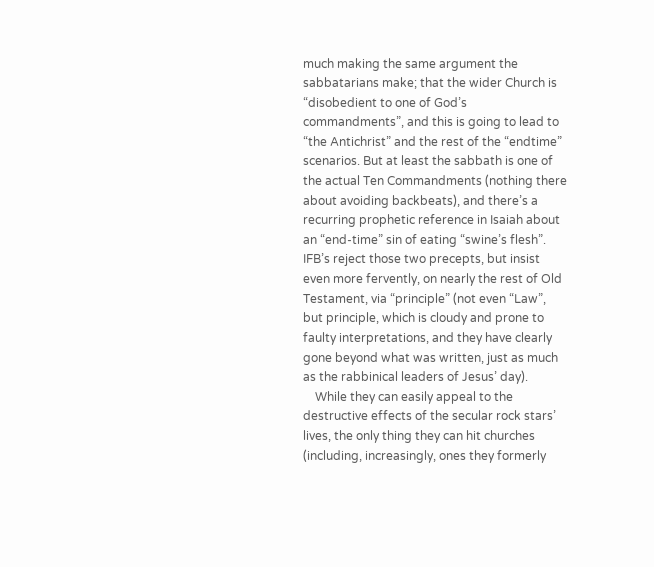much making the same argument the sabbatarians make; that the wider Church is “disobedient to one of God’s commandments”, and this is going to lead to “the Antichrist” and the rest of the “endtime” scenarios. But at least the sabbath is one of the actual Ten Commandments (nothing there about avoiding backbeats), and there’s a recurring prophetic reference in Isaiah about an “end-time” sin of eating “swine’s flesh”. IFB’s reject those two precepts, but insist even more fervently, on nearly the rest of Old Testament, via “principle” (not even “Law”, but principle, which is cloudy and prone to faulty interpretations, and they have clearly gone beyond what was written, just as much as the rabbinical leaders of Jesus’ day).
    While they can easily appeal to the destructive effects of the secular rock stars’ lives, the only thing they can hit churches (including, increasingly, ones they formerly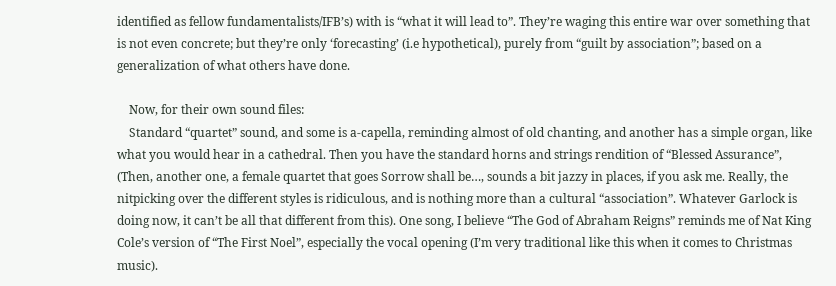identified as fellow fundamentalists/IFB’s) with is “what it will lead to”. They’re waging this entire war over something that is not even concrete; but they’re only ‘forecasting’ (i.e hypothetical), purely from “guilt by association”; based on a generalization of what others have done.

    Now, for their own sound files:
    Standard “quartet” sound, and some is a-capella, reminding almost of old chanting, and another has a simple organ, like what you would hear in a cathedral. Then you have the standard horns and strings rendition of “Blessed Assurance”, (Then, another one, a female quartet that goes Sorrow shall be…, sounds a bit jazzy in places, if you ask me. Really, the nitpicking over the different styles is ridiculous, and is nothing more than a cultural “association”. Whatever Garlock is doing now, it can’t be all that different from this). One song, I believe “The God of Abraham Reigns” reminds me of Nat King Cole’s version of “The First Noel”, especially the vocal opening (I’m very traditional like this when it comes to Christmas music).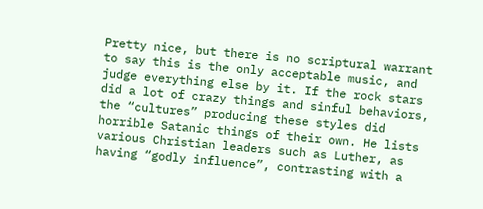Pretty nice, but there is no scriptural warrant to say this is the only acceptable music, and judge everything else by it. If the rock stars did a lot of crazy things and sinful behaviors, the “cultures” producing these styles did horrible Satanic things of their own. He lists various Christian leaders such as Luther, as having “godly influence”, contrasting with a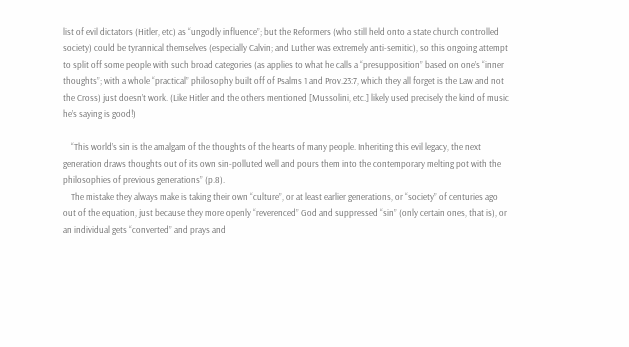list of evil dictators (Hitler, etc) as “ungodly influence”; but the Reformers (who still held onto a state church controlled society) could be tyrannical themselves (especially Calvin; and Luther was extremely anti-semitic), so this ongoing attempt to split off some people with such broad categories (as applies to what he calls a “presupposition” based on one’s “inner thoughts”; with a whole “practical” philosophy built off of Psalms 1 and Prov.23:7, which they all forget is the Law and not the Cross) just doesn’t work. (Like Hitler and the others mentioned [Mussolini, etc.] likely used precisely the kind of music he’s saying is good!)

    “This world’s sin is the amalgam of the thoughts of the hearts of many people. Inheriting this evil legacy, the next generation draws thoughts out of its own sin-polluted well and pours them into the contemporary melting pot with the philosophies of previous generations” (p.8).
    The mistake they always make is taking their own “culture”, or at least earlier generations, or “society” of centuries ago out of the equation, just because they more openly “reverenced” God and suppressed “sin” (only certain ones, that is), or an individual gets “converted” and prays and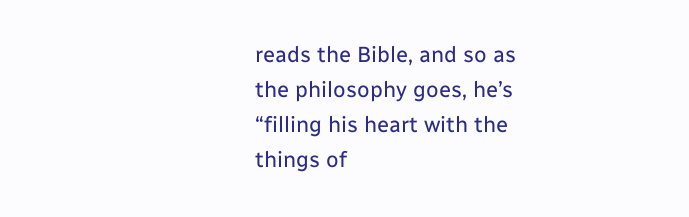reads the Bible, and so as the philosophy goes, he’s “filling his heart with the things of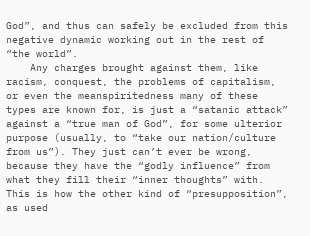God”, and thus can safely be excluded from this negative dynamic working out in the rest of “the world”.
    Any charges brought against them, like racism, conquest, the problems of capitalism, or even the meanspiritedness many of these types are known for, is just a “satanic attack” against a “true man of God”, for some ulterior purpose (usually, to “take our nation/culture from us”). They just can’t ever be wrong, because they have the “godly influence” from what they fill their “inner thoughts” with. This is how the other kind of “presupposition”, as used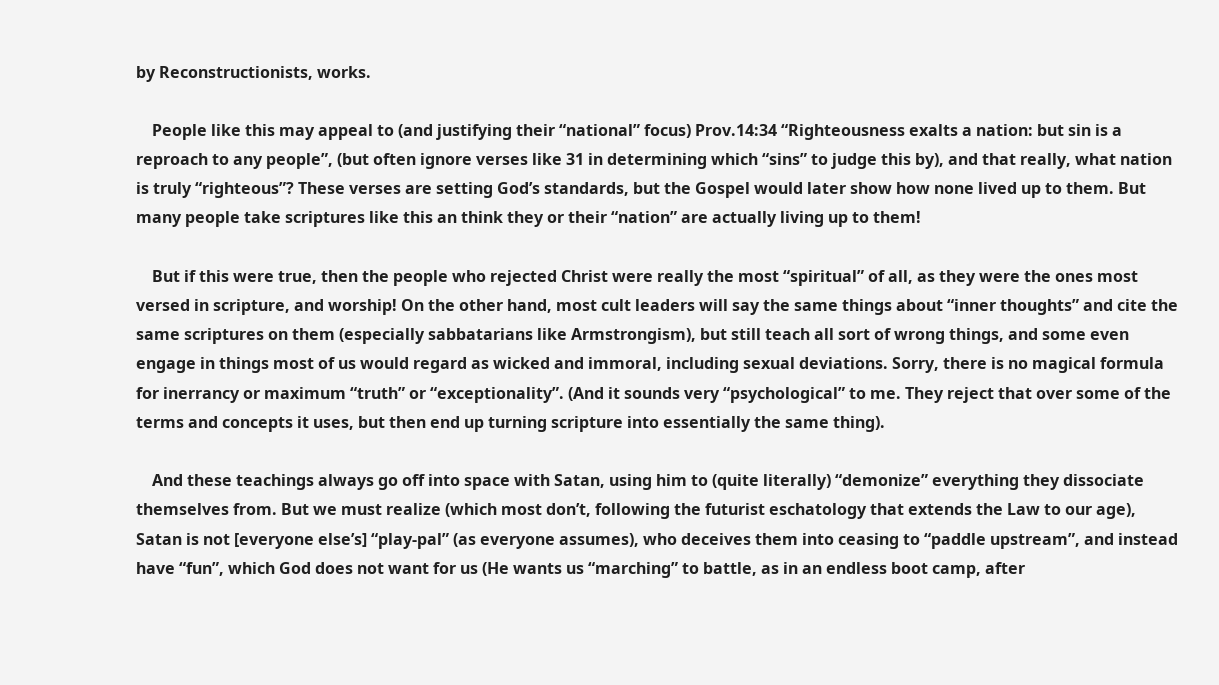by Reconstructionists, works.

    People like this may appeal to (and justifying their “national” focus) Prov.14:34 “Righteousness exalts a nation: but sin is a reproach to any people”, (but often ignore verses like 31 in determining which “sins” to judge this by), and that really, what nation is truly “righteous”? These verses are setting God’s standards, but the Gospel would later show how none lived up to them. But many people take scriptures like this an think they or their “nation” are actually living up to them!

    But if this were true, then the people who rejected Christ were really the most “spiritual” of all, as they were the ones most versed in scripture, and worship! On the other hand, most cult leaders will say the same things about “inner thoughts” and cite the same scriptures on them (especially sabbatarians like Armstrongism), but still teach all sort of wrong things, and some even engage in things most of us would regard as wicked and immoral, including sexual deviations. Sorry, there is no magical formula for inerrancy or maximum “truth” or “exceptionality”. (And it sounds very “psychological” to me. They reject that over some of the terms and concepts it uses, but then end up turning scripture into essentially the same thing).

    And these teachings always go off into space with Satan, using him to (quite literally) “demonize” everything they dissociate themselves from. But we must realize (which most don’t, following the futurist eschatology that extends the Law to our age), Satan is not [everyone else’s] “play-pal” (as everyone assumes), who deceives them into ceasing to “paddle upstream”, and instead have “fun”, which God does not want for us (He wants us “marching” to battle, as in an endless boot camp, after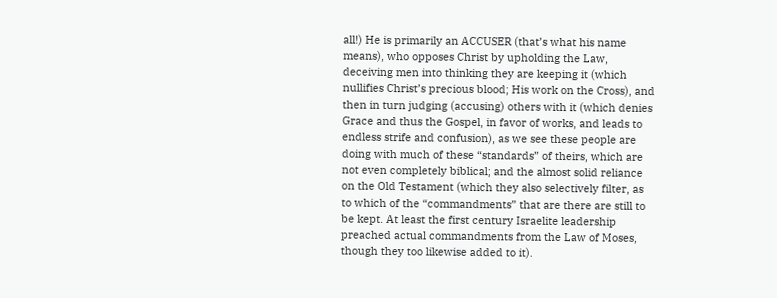all!) He is primarily an ACCUSER (that’s what his name means), who opposes Christ by upholding the Law, deceiving men into thinking they are keeping it (which nullifies Christ’s precious blood; His work on the Cross), and then in turn judging (accusing) others with it (which denies Grace and thus the Gospel, in favor of works, and leads to endless strife and confusion), as we see these people are doing with much of these “standards” of theirs, which are not even completely biblical; and the almost solid reliance on the Old Testament (which they also selectively filter, as to which of the “commandments” that are there are still to be kept. At least the first century Israelite leadership preached actual commandments from the Law of Moses, though they too likewise added to it).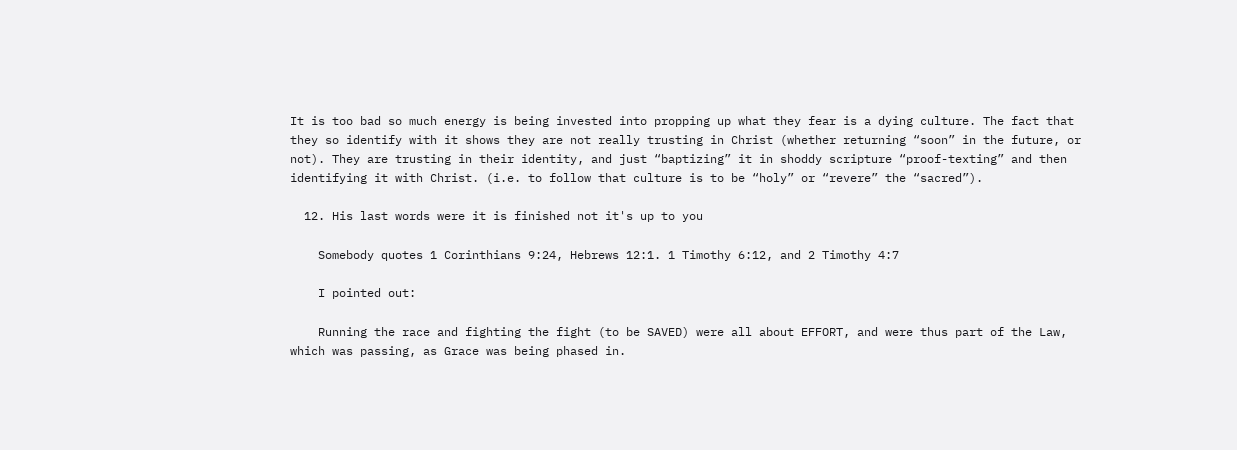It is too bad so much energy is being invested into propping up what they fear is a dying culture. The fact that they so identify with it shows they are not really trusting in Christ (whether returning “soon” in the future, or not). They are trusting in their identity, and just “baptizing” it in shoddy scripture “proof-texting” and then identifying it with Christ. (i.e. to follow that culture is to be “holy” or “revere” the “sacred”).

  12. His last words were it is finished not it's up to you

    Somebody quotes 1 Corinthians 9:24, Hebrews 12:1. 1 Timothy 6:12, and 2 Timothy 4:7

    I pointed out:

    Running the race and fighting the fight (to be SAVED) were all about EFFORT, and were thus part of the Law, which was passing, as Grace was being phased in.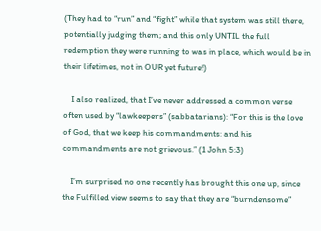(They had to “run” and “fight” while that system was still there, potentially judging them; and this only UNTIL the full redemption they were running to was in place, which would be in their lifetimes, not in OUR yet future!)

    I also realized, that I’ve never addressed a common verse often used by “lawkeepers” (sabbatarians): “For this is the love of God, that we keep his commandments: and his commandments are not grievous.” (1 John 5:3)

    I’m surprised no one recently has brought this one up, since the Fulfilled view seems to say that they are “burndensome”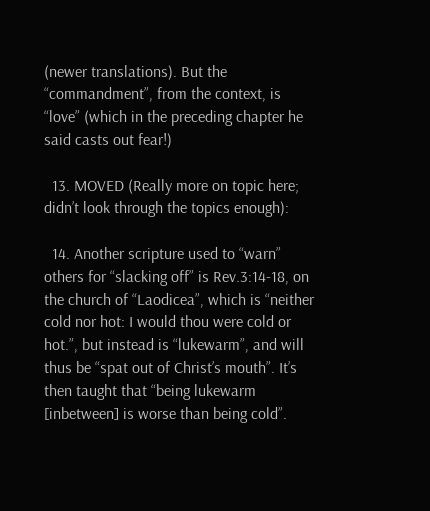(newer translations). But the “commandment”, from the context, is “love” (which in the preceding chapter he said casts out fear!)

  13. MOVED (Really more on topic here; didn’t look through the topics enough):

  14. Another scripture used to “warn” others for “slacking off” is Rev.3:14-18, on the church of “Laodicea”, which is “neither cold nor hot: I would thou were cold or hot.”, but instead is “lukewarm”, and will thus be “spat out of Christ’s mouth”. It’s then taught that “being lukewarm [inbetween] is worse than being cold”.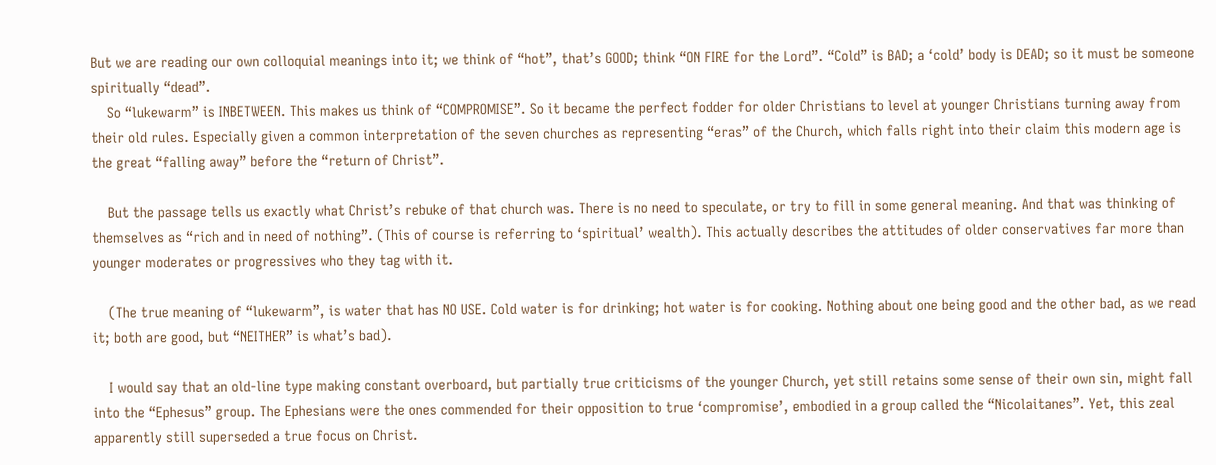But we are reading our own colloquial meanings into it; we think of “hot”, that’s GOOD; think “ON FIRE for the Lord”. “Cold” is BAD; a ‘cold’ body is DEAD; so it must be someone spiritually “dead”.
    So “lukewarm” is INBETWEEN. This makes us think of “COMPROMISE”. So it became the perfect fodder for older Christians to level at younger Christians turning away from their old rules. Especially given a common interpretation of the seven churches as representing “eras” of the Church, which falls right into their claim this modern age is the great “falling away” before the “return of Christ”.

    But the passage tells us exactly what Christ’s rebuke of that church was. There is no need to speculate, or try to fill in some general meaning. And that was thinking of themselves as “rich and in need of nothing”. (This of course is referring to ‘spiritual’ wealth). This actually describes the attitudes of older conservatives far more than younger moderates or progressives who they tag with it.

    (The true meaning of “lukewarm”, is water that has NO USE. Cold water is for drinking; hot water is for cooking. Nothing about one being good and the other bad, as we read it; both are good, but “NEITHER” is what’s bad).

    I would say that an old-line type making constant overboard, but partially true criticisms of the younger Church, yet still retains some sense of their own sin, might fall into the “Ephesus” group. The Ephesians were the ones commended for their opposition to true ‘compromise’, embodied in a group called the “Nicolaitanes”. Yet, this zeal apparently still superseded a true focus on Christ.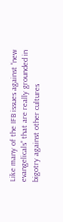Like many of the IFB issues against “new evangelicals” that are really grounded in bigotry against other cultures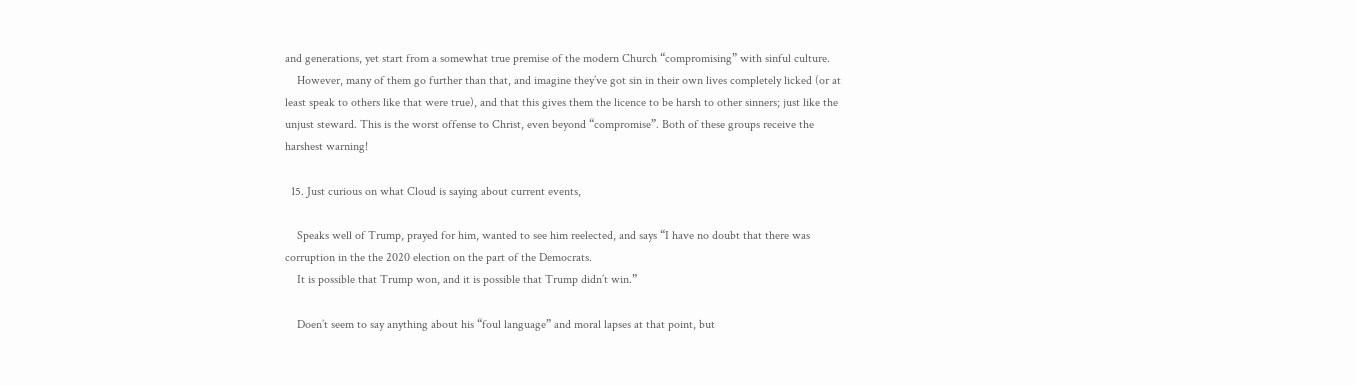and generations, yet start from a somewhat true premise of the modern Church “compromising” with sinful culture.
    However, many of them go further than that, and imagine they’ve got sin in their own lives completely licked (or at least speak to others like that were true), and that this gives them the licence to be harsh to other sinners; just like the unjust steward. This is the worst offense to Christ, even beyond “compromise”. Both of these groups receive the harshest warning!

  15. Just curious on what Cloud is saying about current events,

    Speaks well of Trump, prayed for him, wanted to see him reelected, and says “I have no doubt that there was corruption in the the 2020 election on the part of the Democrats.
    It is possible that Trump won, and it is possible that Trump didn’t win.”

    Doen’t seem to say anything about his “foul language” and moral lapses at that point, but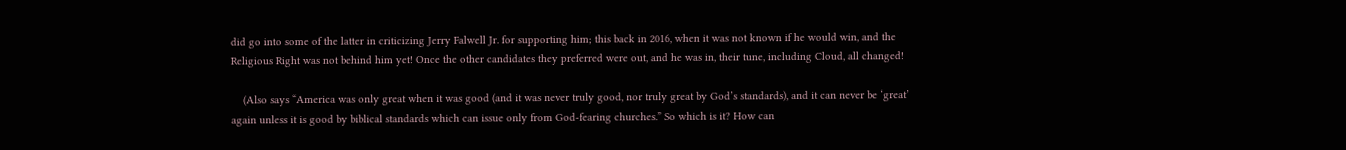did go into some of the latter in criticizing Jerry Falwell Jr. for supporting him; this back in 2016, when it was not known if he would win, and the Religious Right was not behind him yet! Once the other candidates they preferred were out, and he was in, their tune, including Cloud, all changed!

    (Also says “America was only great when it was good (and it was never truly good, nor truly great by God’s standards), and it can never be ‘great’ again unless it is good by biblical standards which can issue only from God-fearing churches.” So which is it? How can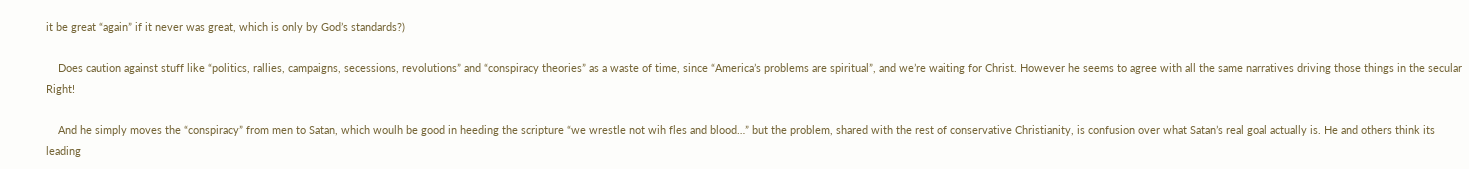it be great “again” if it never was great, which is only by God’s standards?)

    Does caution against stuff like “politics, rallies, campaigns, secessions, revolutions” and “conspiracy theories” as a waste of time, since “America’s problems are spiritual”, and we’re waiting for Christ. However he seems to agree with all the same narratives driving those things in the secular Right!

    And he simply moves the “conspiracy” from men to Satan, which woulh be good in heeding the scripture “we wrestle not wih fles and blood…” but the problem, shared with the rest of conservative Christianity, is confusion over what Satan’s real goal actually is. He and others think its leading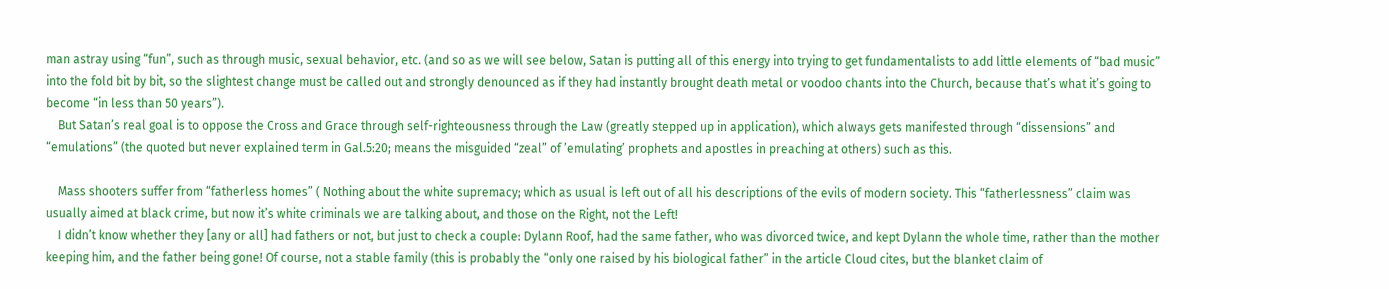man astray using “fun”, such as through music, sexual behavior, etc. (and so as we will see below, Satan is putting all of this energy into trying to get fundamentalists to add little elements of “bad music” into the fold bit by bit, so the slightest change must be called out and strongly denounced as if they had instantly brought death metal or voodoo chants into the Church, because that’s what it’s going to become “in less than 50 years”).
    But Satan’s real goal is to oppose the Cross and Grace through self-righteousness through the Law (greatly stepped up in application), which always gets manifested through “dissensions” and “emulations” (the quoted but never explained term in Gal.5:20; means the misguided “zeal” of ’emulating’ prophets and apostles in preaching at others) such as this.

    Mass shooters suffer from “fatherless homes” ( Nothing about the white supremacy; which as usual is left out of all his descriptions of the evils of modern society. This “fatherlessness” claim was usually aimed at black crime, but now it’s white criminals we are talking about, and those on the Right, not the Left!
    I didn’t know whether they [any or all] had fathers or not, but just to check a couple: Dylann Roof, had the same father, who was divorced twice, and kept Dylann the whole time, rather than the mother keeping him, and the father being gone! Of course, not a stable family (this is probably the “only one raised by his biological father” in the article Cloud cites, but the blanket claim of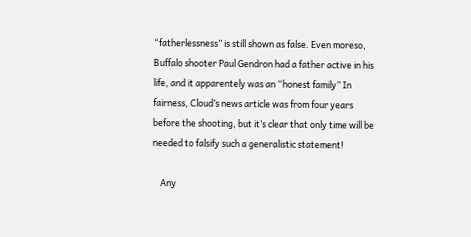“fatherlessness” is still shown as false. Even moreso, Buffalo shooter Paul Gendron had a father active in his life, and it apparentely was an “honest family” In fairness, Cloud’s news article was from four years before the shooting, but it’s clear that only time will be needed to falsify such a generalistic statement!

    Any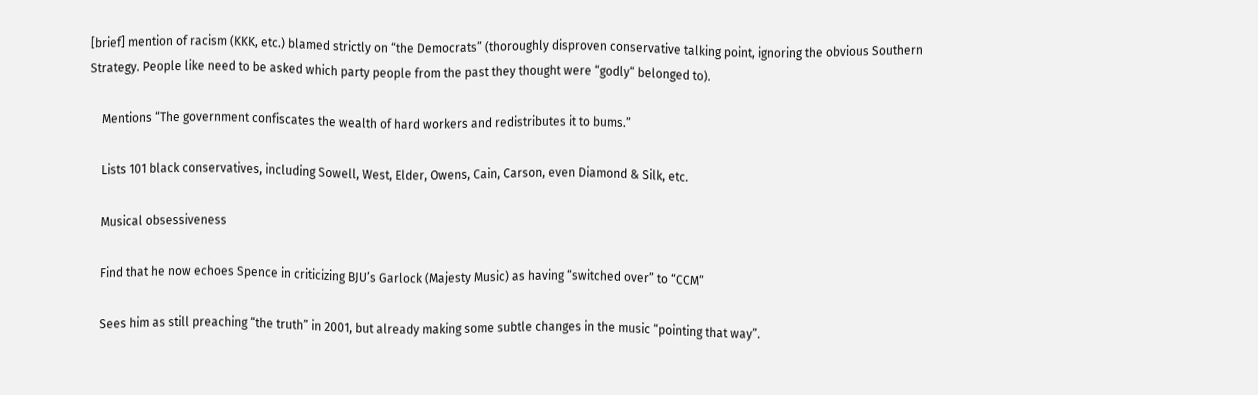[brief] mention of racism (KKK, etc.) blamed strictly on “the Democrats” (thoroughly disproven conservative talking point, ignoring the obvious Southern Strategy. People like need to be asked which party people from the past they thought were “godly“ belonged to).

    Mentions “The government confiscates the wealth of hard workers and redistributes it to bums.”

    Lists 101 black conservatives, including Sowell, West, Elder, Owens, Cain, Carson, even Diamond & Silk, etc.

    Musical obsessiveness

    Find that he now echoes Spence in criticizing BJU’s Garlock (Majesty Music) as having “switched over” to “CCM”

    Sees him as still preaching “the truth” in 2001, but already making some subtle changes in the music “pointing that way”.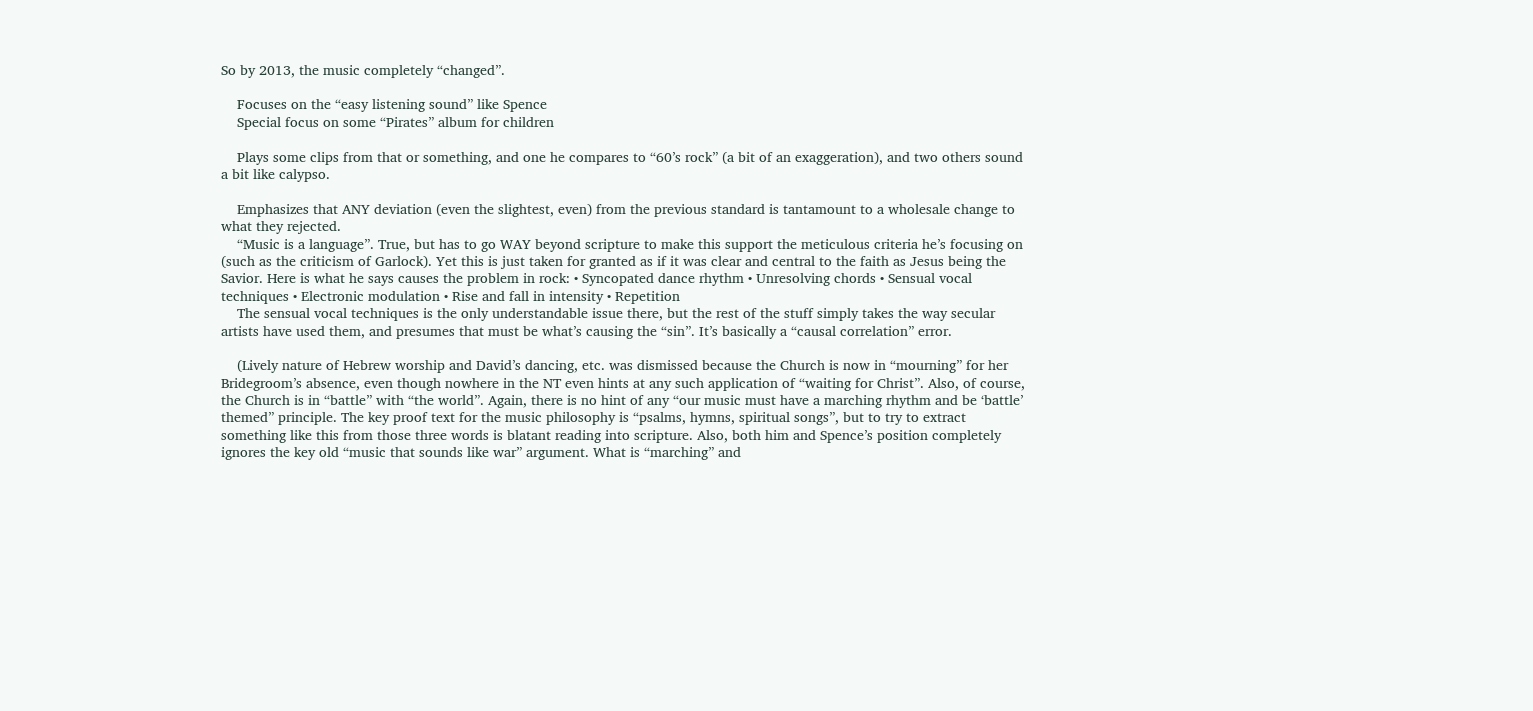So by 2013, the music completely “changed”.

    Focuses on the “easy listening sound” like Spence
    Special focus on some “Pirates” album for children

    Plays some clips from that or something, and one he compares to “60’s rock” (a bit of an exaggeration), and two others sound a bit like calypso.

    Emphasizes that ANY deviation (even the slightest, even) from the previous standard is tantamount to a wholesale change to what they rejected.
    “Music is a language”. True, but has to go WAY beyond scripture to make this support the meticulous criteria he’s focusing on (such as the criticism of Garlock). Yet this is just taken for granted as if it was clear and central to the faith as Jesus being the Savior. Here is what he says causes the problem in rock: • Syncopated dance rhythm • Unresolving chords • Sensual vocal techniques • Electronic modulation • Rise and fall in intensity • Repetition
    The sensual vocal techniques is the only understandable issue there, but the rest of the stuff simply takes the way secular artists have used them, and presumes that must be what’s causing the “sin”. It’s basically a “causal correlation” error.

    (Lively nature of Hebrew worship and David’s dancing, etc. was dismissed because the Church is now in “mourning” for her Bridegroom’s absence, even though nowhere in the NT even hints at any such application of “waiting for Christ”. Also, of course, the Church is in “battle” with “the world”. Again, there is no hint of any “our music must have a marching rhythm and be ‘battle’ themed” principle. The key proof text for the music philosophy is “psalms, hymns, spiritual songs”, but to try to extract something like this from those three words is blatant reading into scripture. Also, both him and Spence’s position completely ignores the key old “music that sounds like war” argument. What is “marching” and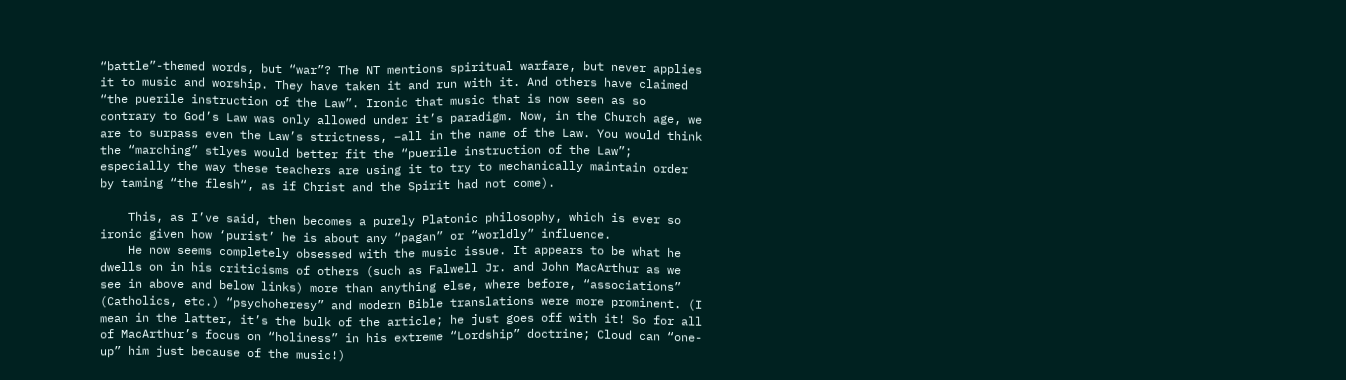“battle”-themed words, but “war”? The NT mentions spiritual warfare, but never applies it to music and worship. They have taken it and run with it. And others have claimed “the puerile instruction of the Law”. Ironic that music that is now seen as so contrary to God’s Law was only allowed under it’s paradigm. Now, in the Church age, we are to surpass even the Law’s strictness, –all in the name of the Law. You would think the “marching” stlyes would better fit the “puerile instruction of the Law”; especially the way these teachers are using it to try to mechanically maintain order by taming “the flesh“, as if Christ and the Spirit had not come).

    This, as I’ve said, then becomes a purely Platonic philosophy, which is ever so ironic given how ‘purist’ he is about any “pagan” or “worldly” influence.
    He now seems completely obsessed with the music issue. It appears to be what he dwells on in his criticisms of others (such as Falwell Jr. and John MacArthur as we see in above and below links) more than anything else, where before, “associations” (Catholics, etc.) “psychoheresy” and modern Bible translations were more prominent. (I mean in the latter, it’s the bulk of the article; he just goes off with it! So for all of MacArthur’s focus on “holiness” in his extreme “Lordship” doctrine; Cloud can “one-up” him just because of the music!)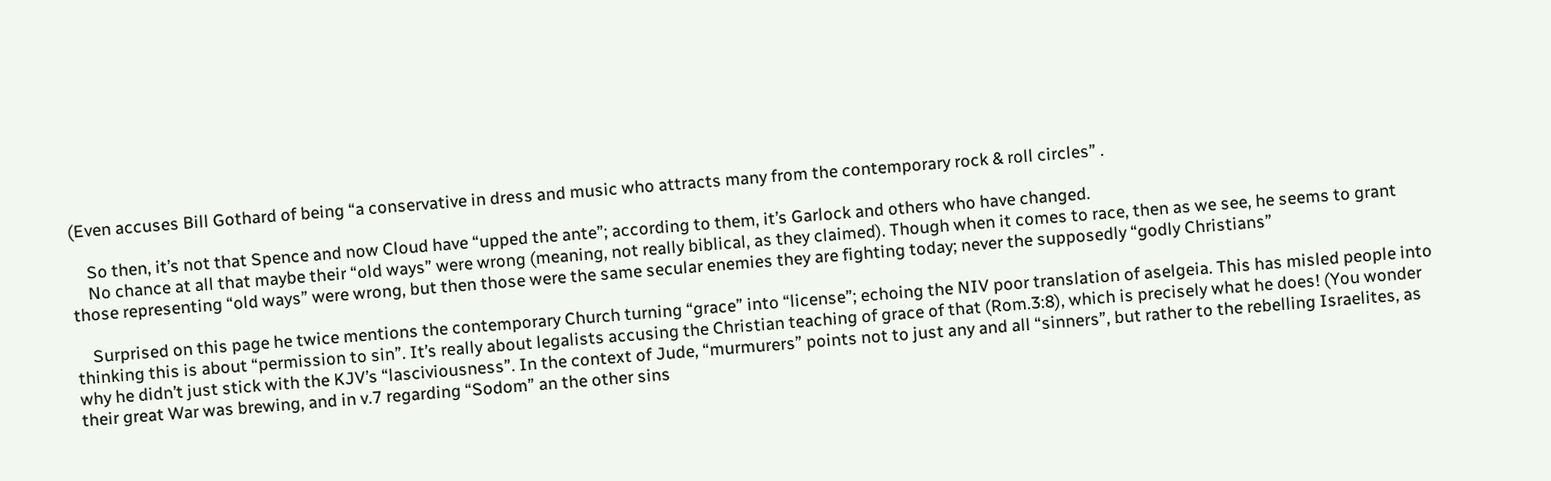(Even accuses Bill Gothard of being “a conservative in dress and music who attracts many from the contemporary rock & roll circles” .

    So then, it’s not that Spence and now Cloud have “upped the ante”; according to them, it’s Garlock and others who have changed.
    No chance at all that maybe their “old ways” were wrong (meaning, not really biblical, as they claimed). Though when it comes to race, then as we see, he seems to grant those representing “old ways” were wrong, but then those were the same secular enemies they are fighting today; never the supposedly “godly Christians”

    Surprised on this page he twice mentions the contemporary Church turning “grace” into “license”; echoing the NIV poor translation of aselgeia. This has misled people into thinking this is about “permission to sin”. It’s really about legalists accusing the Christian teaching of grace of that (Rom.3:8), which is precisely what he does! (You wonder why he didn’t just stick with the KJV’s “lasciviousness”. In the context of Jude, “murmurers” points not to just any and all “sinners”, but rather to the rebelling Israelites, as their great War was brewing, and in v.7 regarding “Sodom” an the other sins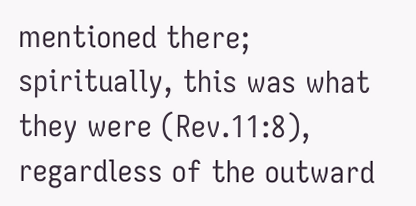mentioned there; spiritually, this was what they were (Rev.11:8), regardless of the outward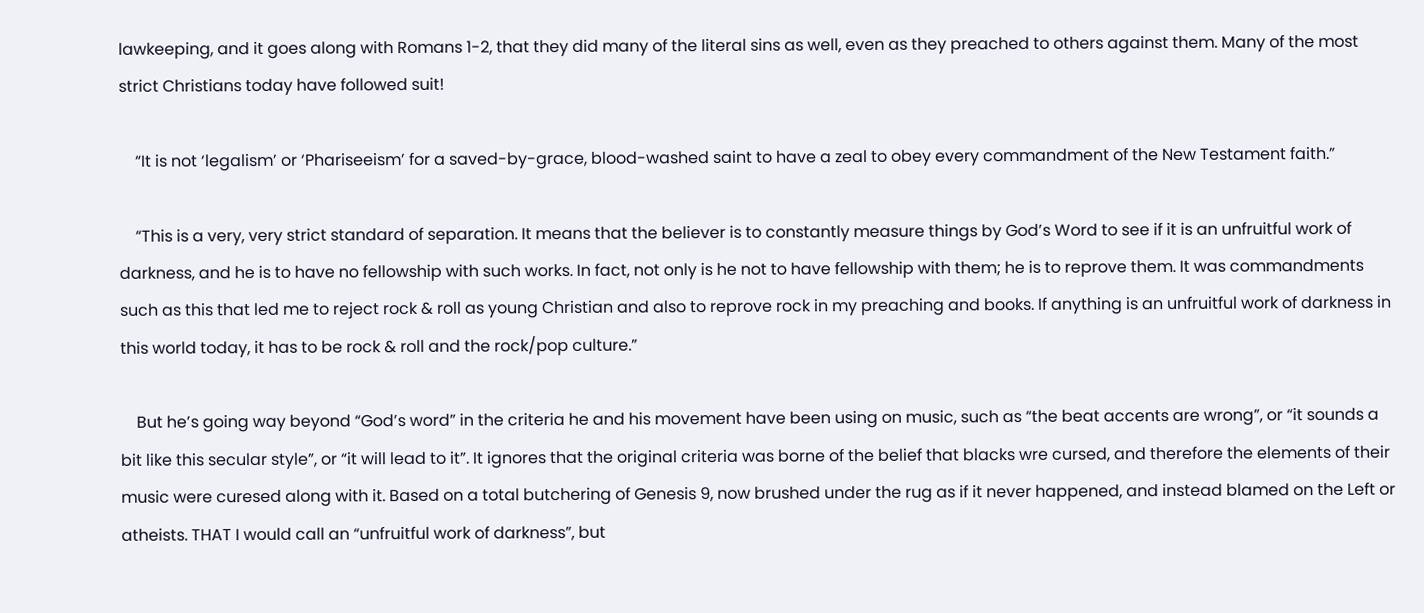lawkeeping, and it goes along with Romans 1-2, that they did many of the literal sins as well, even as they preached to others against them. Many of the most strict Christians today have followed suit!

    “It is not ‘legalism’ or ‘Phariseeism’ for a saved-by-grace, blood-washed saint to have a zeal to obey every commandment of the New Testament faith.”

    “This is a very, very strict standard of separation. It means that the believer is to constantly measure things by God’s Word to see if it is an unfruitful work of darkness, and he is to have no fellowship with such works. In fact, not only is he not to have fellowship with them; he is to reprove them. It was commandments such as this that led me to reject rock & roll as young Christian and also to reprove rock in my preaching and books. If anything is an unfruitful work of darkness in this world today, it has to be rock & roll and the rock/pop culture.”

    But he’s going way beyond “God’s word” in the criteria he and his movement have been using on music, such as “the beat accents are wrong”, or “it sounds a bit like this secular style”, or “it will lead to it”. It ignores that the original criteria was borne of the belief that blacks wre cursed, and therefore the elements of their music were curesed along with it. Based on a total butchering of Genesis 9, now brushed under the rug as if it never happened, and instead blamed on the Left or atheists. THAT I would call an “unfruitful work of darkness”, but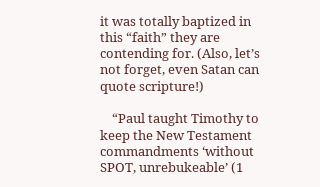it was totally baptized in this “faith” they are contending for. (Also, let’s not forget, even Satan can quote scripture!)

    “Paul taught Timothy to keep the New Testament commandments ‘without SPOT, unrebukeable’ (1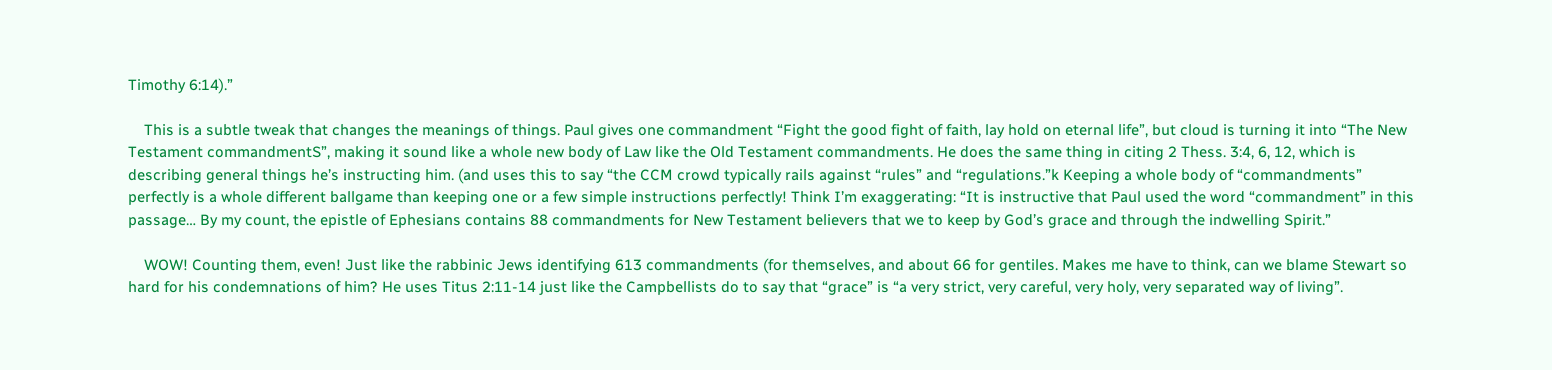Timothy 6:14).”

    This is a subtle tweak that changes the meanings of things. Paul gives one commandment “Fight the good fight of faith, lay hold on eternal life”, but cloud is turning it into “The New Testament commandmentS”, making it sound like a whole new body of Law like the Old Testament commandments. He does the same thing in citing 2 Thess. 3:4, 6, 12, which is describing general things he’s instructing him. (and uses this to say “the CCM crowd typically rails against “rules” and “regulations.”k Keeping a whole body of “commandments” perfectly is a whole different ballgame than keeping one or a few simple instructions perfectly! Think I’m exaggerating: “It is instructive that Paul used the word “commandment” in this passage… By my count, the epistle of Ephesians contains 88 commandments for New Testament believers that we to keep by God’s grace and through the indwelling Spirit.”

    WOW! Counting them, even! Just like the rabbinic Jews identifying 613 commandments (for themselves, and about 66 for gentiles. Makes me have to think, can we blame Stewart so hard for his condemnations of him? He uses Titus 2:11-14 just like the Campbellists do to say that “grace” is “a very strict, very careful, very holy, very separated way of living”.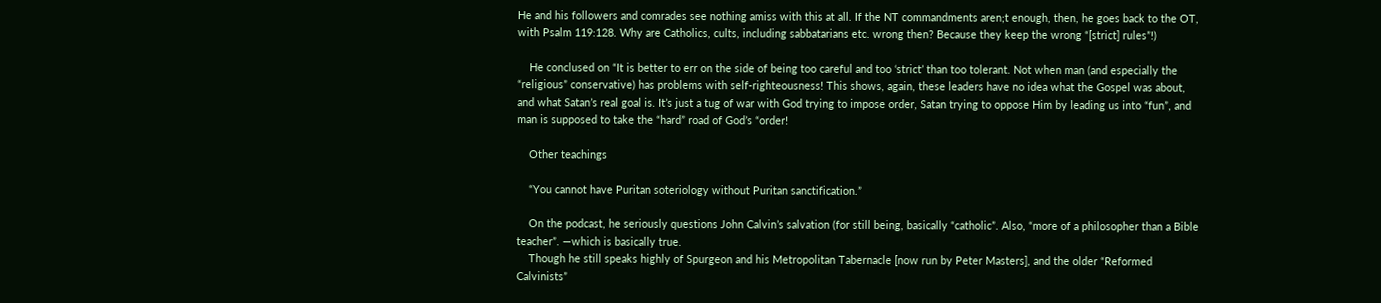He and his followers and comrades see nothing amiss with this at all. If the NT commandments aren;t enough, then, he goes back to the OT, with Psalm 119:128. Why are Catholics, cults, including sabbatarians etc. wrong then? Because they keep the wrong “[strict] rules”!)

    He conclused on “It is better to err on the side of being too careful and too ‘strict’ than too tolerant. Not when man (and especially the “religious” conservative) has problems with self-righteousness! This shows, again, these leaders have no idea what the Gospel was about, and what Satan’s real goal is. It’s just a tug of war with God trying to impose order, Satan trying to oppose Him by leading us into “fun”, and man is supposed to take the “hard” road of God’s “order!

    Other teachings

    “You cannot have Puritan soteriology without Puritan sanctification.”

    On the podcast, he seriously questions John Calvin’s salvation (for still being, basically “catholic”. Also, “more of a philosopher than a Bible teacher”. —which is basically true.
    Though he still speaks highly of Spurgeon and his Metropolitan Tabernacle [now run by Peter Masters], and the older “Reformed Calvinists”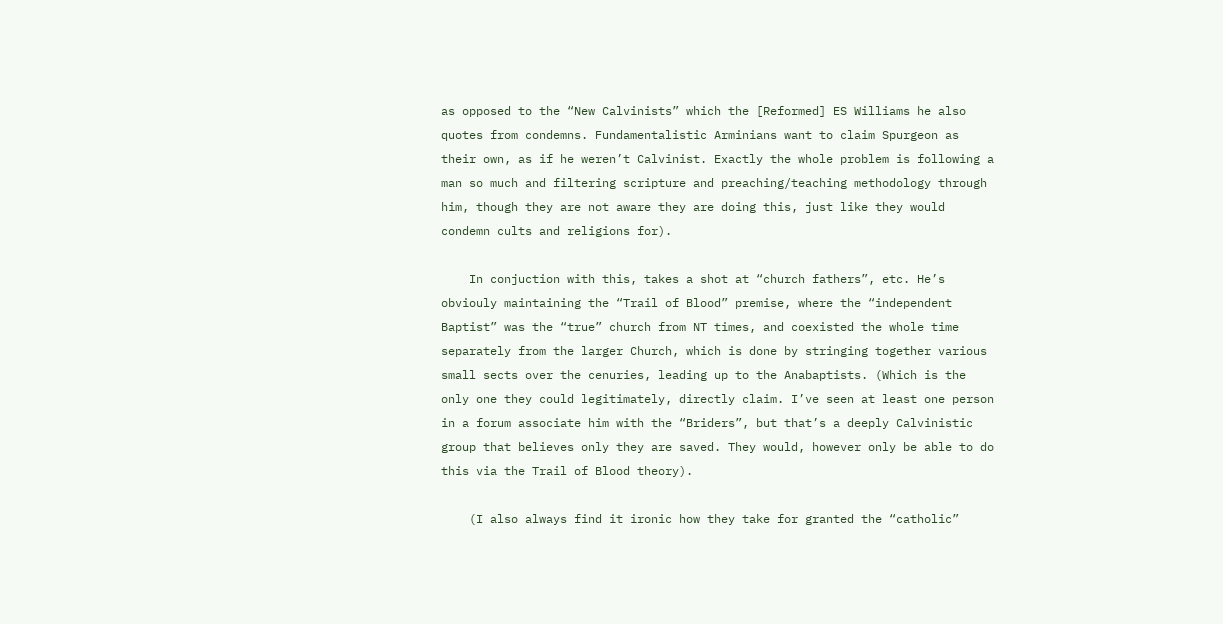as opposed to the “New Calvinists” which the [Reformed] ES Williams he also quotes from condemns. Fundamentalistic Arminians want to claim Spurgeon as their own, as if he weren’t Calvinist. Exactly the whole problem is following a man so much and filtering scripture and preaching/teaching methodology through him, though they are not aware they are doing this, just like they would condemn cults and religions for).

    In conjuction with this, takes a shot at “church fathers”, etc. He’s obviouly maintaining the “Trail of Blood” premise, where the “independent Baptist” was the “true” church from NT times, and coexisted the whole time separately from the larger Church, which is done by stringing together various small sects over the cenuries, leading up to the Anabaptists. (Which is the only one they could legitimately, directly claim. I’ve seen at least one person in a forum associate him with the “Briders”, but that’s a deeply Calvinistic group that believes only they are saved. They would, however only be able to do this via the Trail of Blood theory).

    (I also always find it ironic how they take for granted the “catholic”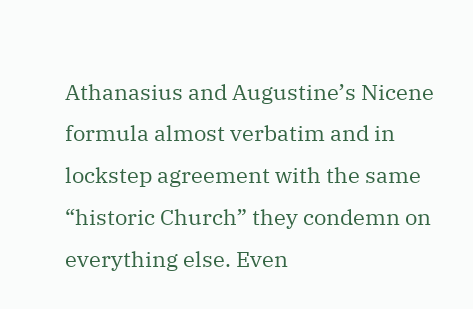Athanasius and Augustine’s Nicene formula almost verbatim and in lockstep agreement with the same “historic Church” they condemn on everything else. Even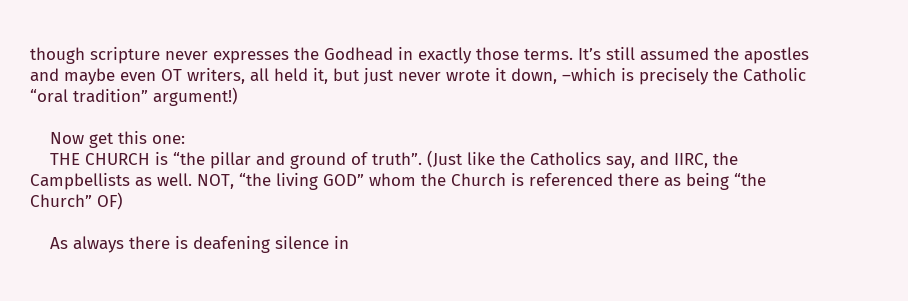though scripture never expresses the Godhead in exactly those terms. It’s still assumed the apostles and maybe even OT writers, all held it, but just never wrote it down, –which is precisely the Catholic “oral tradition” argument!)

    Now get this one:
    THE CHURCH is “the pillar and ground of truth”. (Just like the Catholics say, and IIRC, the Campbellists as well. NOT, “the living GOD” whom the Church is referenced there as being “the Church” OF)

    As always there is deafening silence in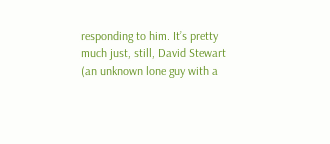responding to him. It’s pretty much just, still, David Stewart (an unknown lone guy with a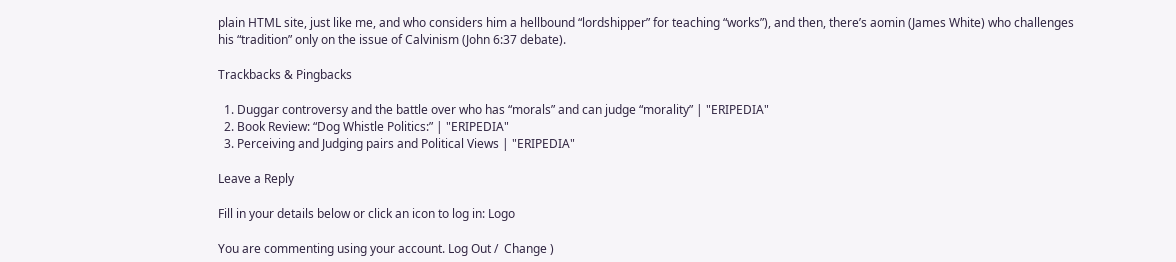plain HTML site, just like me, and who considers him a hellbound “lordshipper” for teaching “works”), and then, there’s aomin (James White) who challenges his “tradition” only on the issue of Calvinism (John 6:37 debate).

Trackbacks & Pingbacks

  1. Duggar controversy and the battle over who has “morals” and can judge “morality” | "ERIPEDIA"
  2. Book Review: “Dog Whistle Politics:” | "ERIPEDIA"
  3. Perceiving and Judging pairs and Political Views | "ERIPEDIA"

Leave a Reply

Fill in your details below or click an icon to log in: Logo

You are commenting using your account. Log Out /  Change )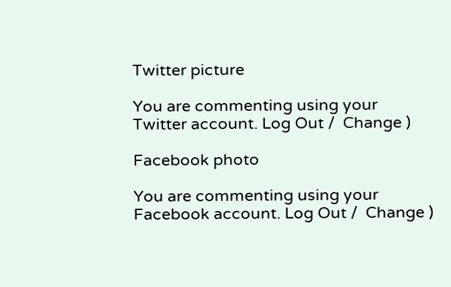Twitter picture

You are commenting using your Twitter account. Log Out /  Change )

Facebook photo

You are commenting using your Facebook account. Log Out /  Change )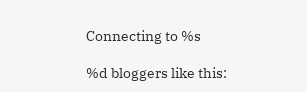Connecting to %s

%d bloggers like this: